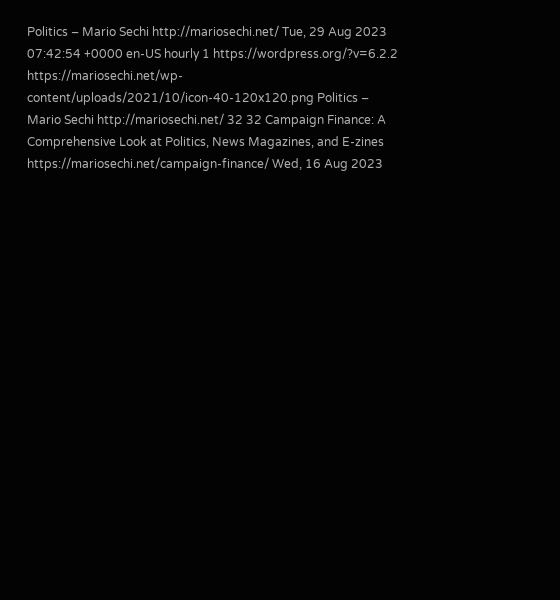Politics – Mario Sechi http://mariosechi.net/ Tue, 29 Aug 2023 07:42:54 +0000 en-US hourly 1 https://wordpress.org/?v=6.2.2 https://mariosechi.net/wp-content/uploads/2021/10/icon-40-120x120.png Politics – Mario Sechi http://mariosechi.net/ 32 32 Campaign Finance: A Comprehensive Look at Politics, News Magazines, and E-zines https://mariosechi.net/campaign-finance/ Wed, 16 Aug 2023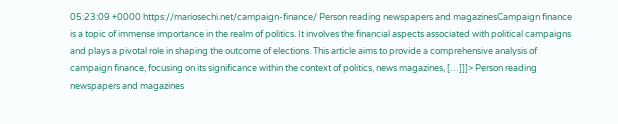05:23:09 +0000 https://mariosechi.net/campaign-finance/ Person reading newspapers and magazinesCampaign finance is a topic of immense importance in the realm of politics. It involves the financial aspects associated with political campaigns and plays a pivotal role in shaping the outcome of elections. This article aims to provide a comprehensive analysis of campaign finance, focusing on its significance within the context of politics, news magazines, […]]]> Person reading newspapers and magazines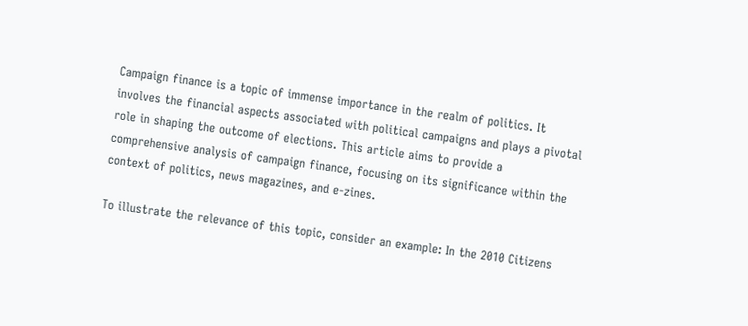Campaign finance is a topic of immense importance in the realm of politics. It involves the financial aspects associated with political campaigns and plays a pivotal role in shaping the outcome of elections. This article aims to provide a comprehensive analysis of campaign finance, focusing on its significance within the context of politics, news magazines, and e-zines.

To illustrate the relevance of this topic, consider an example: In the 2010 Citizens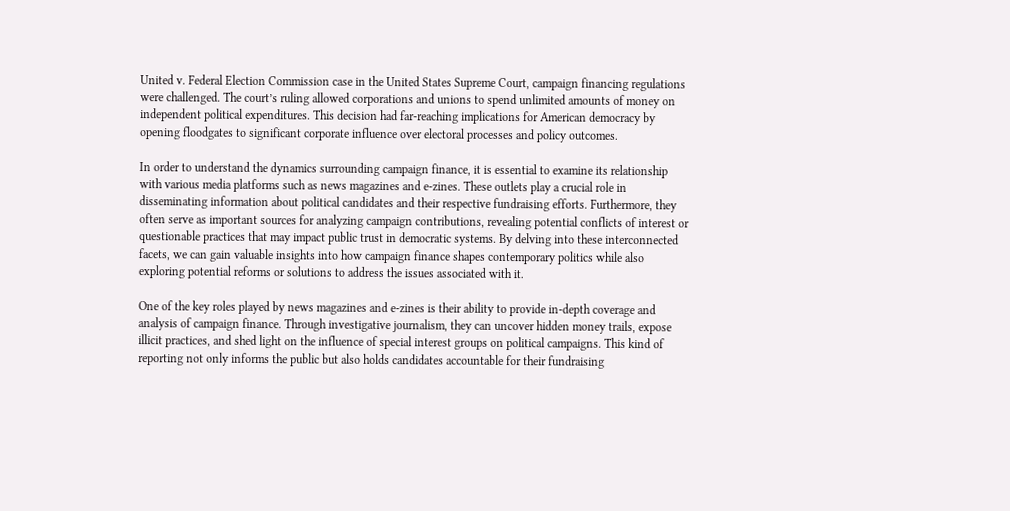United v. Federal Election Commission case in the United States Supreme Court, campaign financing regulations were challenged. The court’s ruling allowed corporations and unions to spend unlimited amounts of money on independent political expenditures. This decision had far-reaching implications for American democracy by opening floodgates to significant corporate influence over electoral processes and policy outcomes.

In order to understand the dynamics surrounding campaign finance, it is essential to examine its relationship with various media platforms such as news magazines and e-zines. These outlets play a crucial role in disseminating information about political candidates and their respective fundraising efforts. Furthermore, they often serve as important sources for analyzing campaign contributions, revealing potential conflicts of interest or questionable practices that may impact public trust in democratic systems. By delving into these interconnected facets, we can gain valuable insights into how campaign finance shapes contemporary politics while also exploring potential reforms or solutions to address the issues associated with it.

One of the key roles played by news magazines and e-zines is their ability to provide in-depth coverage and analysis of campaign finance. Through investigative journalism, they can uncover hidden money trails, expose illicit practices, and shed light on the influence of special interest groups on political campaigns. This kind of reporting not only informs the public but also holds candidates accountable for their fundraising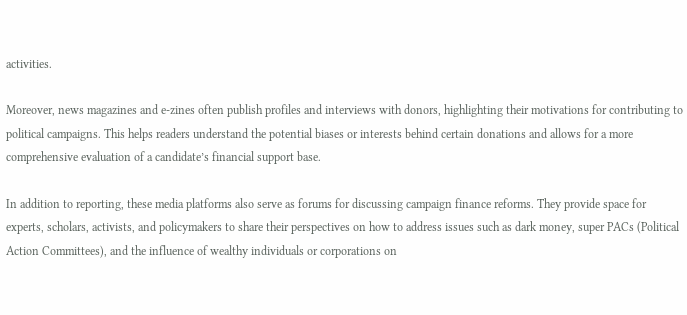activities.

Moreover, news magazines and e-zines often publish profiles and interviews with donors, highlighting their motivations for contributing to political campaigns. This helps readers understand the potential biases or interests behind certain donations and allows for a more comprehensive evaluation of a candidate’s financial support base.

In addition to reporting, these media platforms also serve as forums for discussing campaign finance reforms. They provide space for experts, scholars, activists, and policymakers to share their perspectives on how to address issues such as dark money, super PACs (Political Action Committees), and the influence of wealthy individuals or corporations on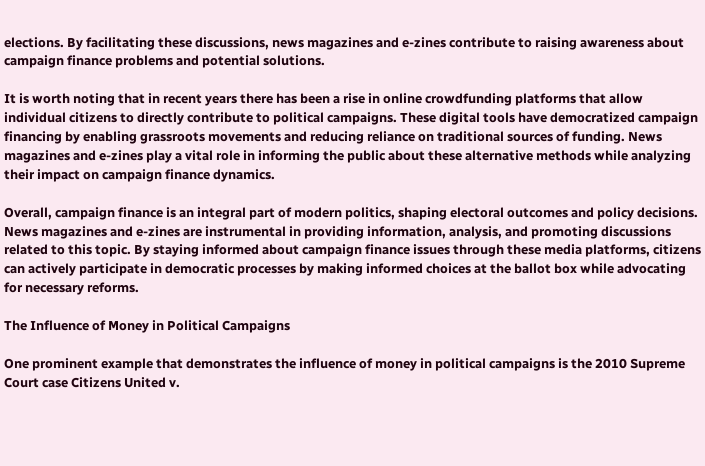elections. By facilitating these discussions, news magazines and e-zines contribute to raising awareness about campaign finance problems and potential solutions.

It is worth noting that in recent years there has been a rise in online crowdfunding platforms that allow individual citizens to directly contribute to political campaigns. These digital tools have democratized campaign financing by enabling grassroots movements and reducing reliance on traditional sources of funding. News magazines and e-zines play a vital role in informing the public about these alternative methods while analyzing their impact on campaign finance dynamics.

Overall, campaign finance is an integral part of modern politics, shaping electoral outcomes and policy decisions. News magazines and e-zines are instrumental in providing information, analysis, and promoting discussions related to this topic. By staying informed about campaign finance issues through these media platforms, citizens can actively participate in democratic processes by making informed choices at the ballot box while advocating for necessary reforms.

The Influence of Money in Political Campaigns

One prominent example that demonstrates the influence of money in political campaigns is the 2010 Supreme Court case Citizens United v.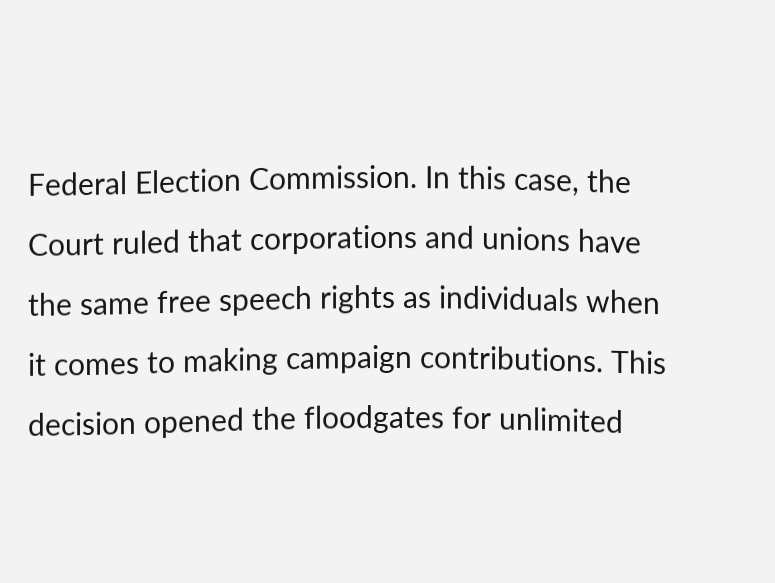Federal Election Commission. In this case, the Court ruled that corporations and unions have the same free speech rights as individuals when it comes to making campaign contributions. This decision opened the floodgates for unlimited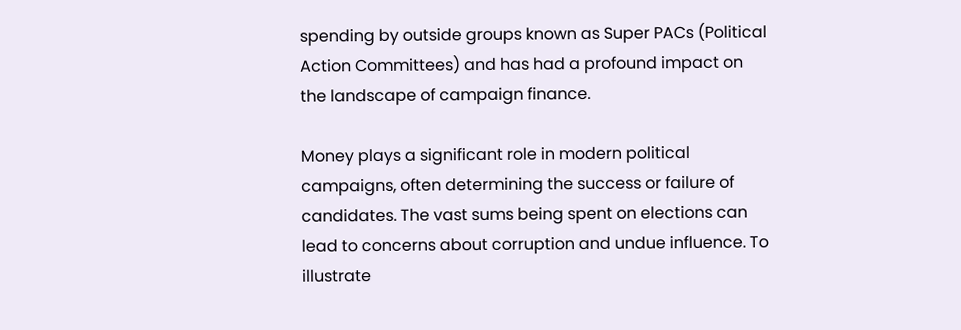spending by outside groups known as Super PACs (Political Action Committees) and has had a profound impact on the landscape of campaign finance.

Money plays a significant role in modern political campaigns, often determining the success or failure of candidates. The vast sums being spent on elections can lead to concerns about corruption and undue influence. To illustrate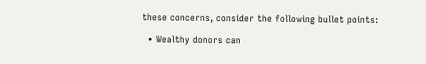these concerns, consider the following bullet points:

  • Wealthy donors can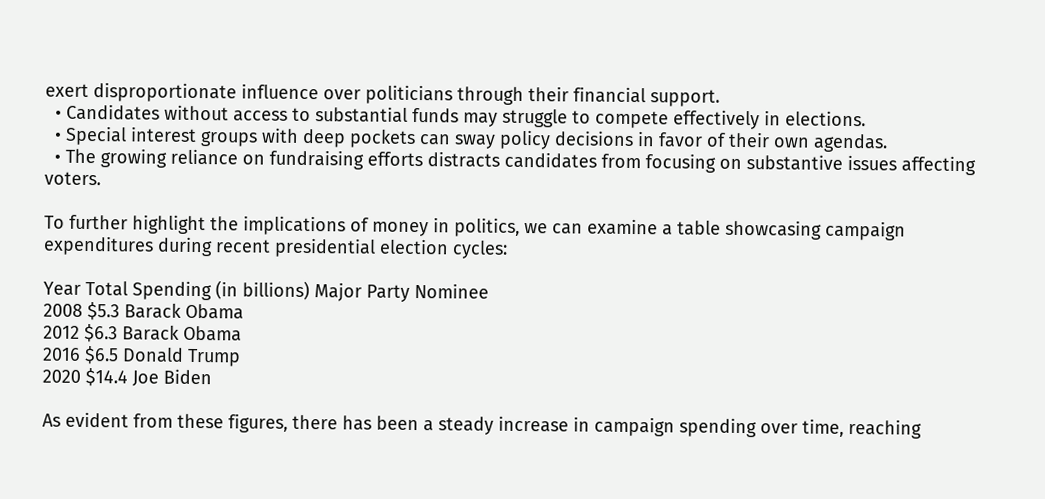exert disproportionate influence over politicians through their financial support.
  • Candidates without access to substantial funds may struggle to compete effectively in elections.
  • Special interest groups with deep pockets can sway policy decisions in favor of their own agendas.
  • The growing reliance on fundraising efforts distracts candidates from focusing on substantive issues affecting voters.

To further highlight the implications of money in politics, we can examine a table showcasing campaign expenditures during recent presidential election cycles:

Year Total Spending (in billions) Major Party Nominee
2008 $5.3 Barack Obama
2012 $6.3 Barack Obama
2016 $6.5 Donald Trump
2020 $14.4 Joe Biden

As evident from these figures, there has been a steady increase in campaign spending over time, reaching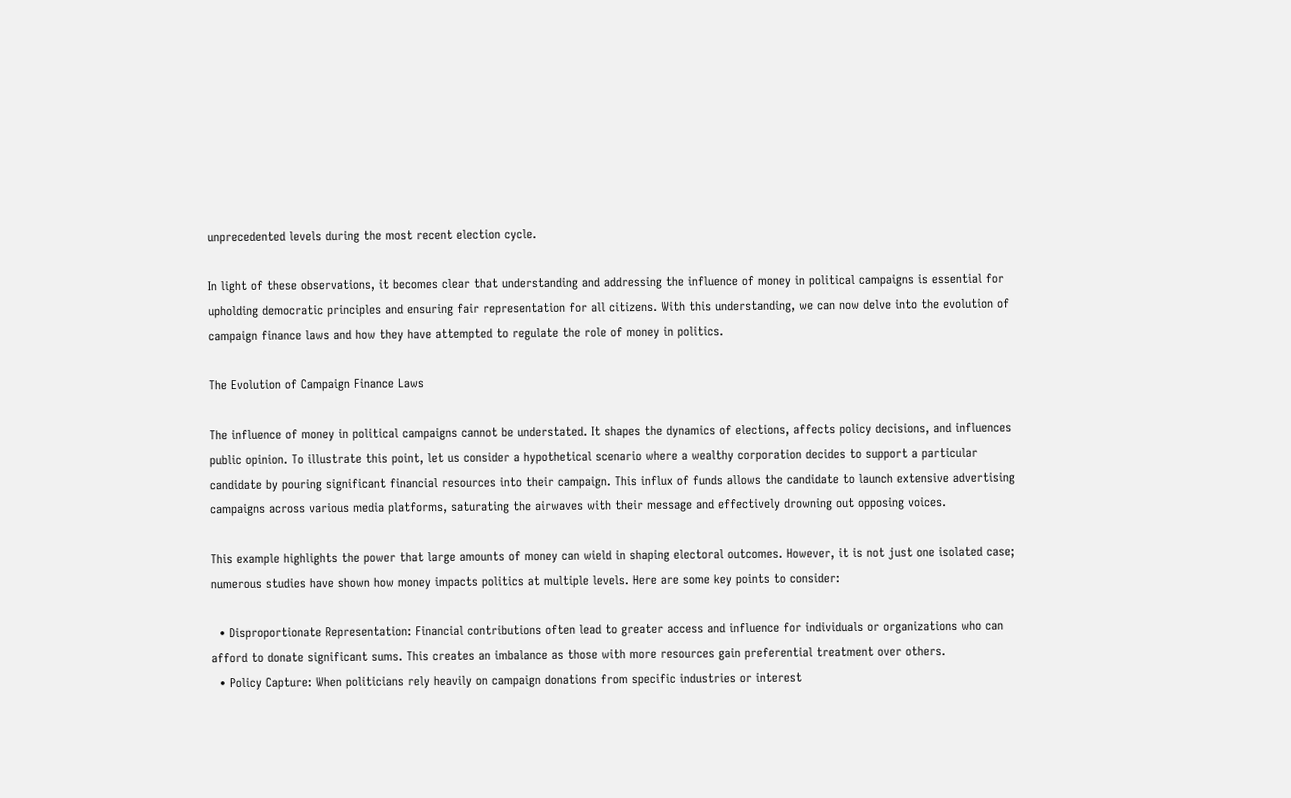unprecedented levels during the most recent election cycle.

In light of these observations, it becomes clear that understanding and addressing the influence of money in political campaigns is essential for upholding democratic principles and ensuring fair representation for all citizens. With this understanding, we can now delve into the evolution of campaign finance laws and how they have attempted to regulate the role of money in politics.

The Evolution of Campaign Finance Laws

The influence of money in political campaigns cannot be understated. It shapes the dynamics of elections, affects policy decisions, and influences public opinion. To illustrate this point, let us consider a hypothetical scenario where a wealthy corporation decides to support a particular candidate by pouring significant financial resources into their campaign. This influx of funds allows the candidate to launch extensive advertising campaigns across various media platforms, saturating the airwaves with their message and effectively drowning out opposing voices.

This example highlights the power that large amounts of money can wield in shaping electoral outcomes. However, it is not just one isolated case; numerous studies have shown how money impacts politics at multiple levels. Here are some key points to consider:

  • Disproportionate Representation: Financial contributions often lead to greater access and influence for individuals or organizations who can afford to donate significant sums. This creates an imbalance as those with more resources gain preferential treatment over others.
  • Policy Capture: When politicians rely heavily on campaign donations from specific industries or interest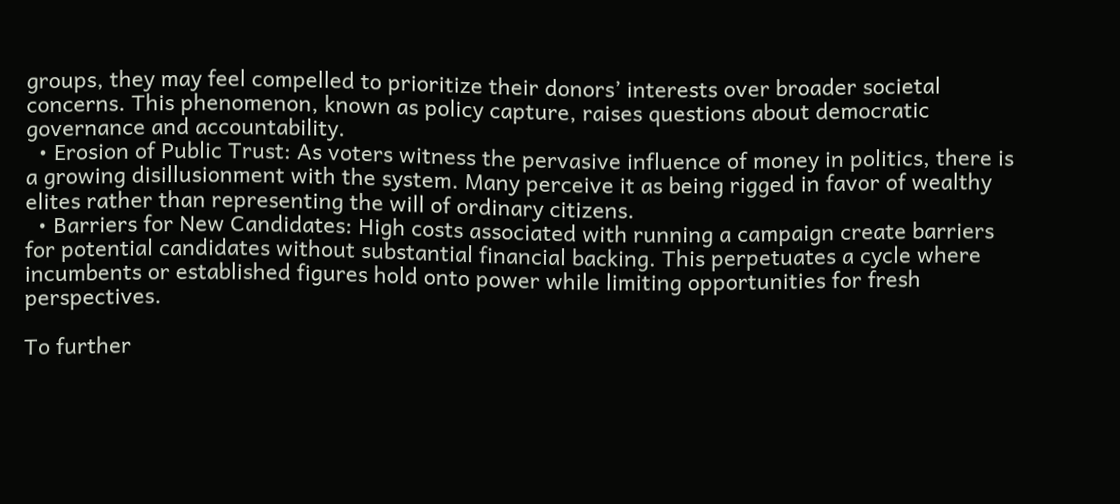groups, they may feel compelled to prioritize their donors’ interests over broader societal concerns. This phenomenon, known as policy capture, raises questions about democratic governance and accountability.
  • Erosion of Public Trust: As voters witness the pervasive influence of money in politics, there is a growing disillusionment with the system. Many perceive it as being rigged in favor of wealthy elites rather than representing the will of ordinary citizens.
  • Barriers for New Candidates: High costs associated with running a campaign create barriers for potential candidates without substantial financial backing. This perpetuates a cycle where incumbents or established figures hold onto power while limiting opportunities for fresh perspectives.

To further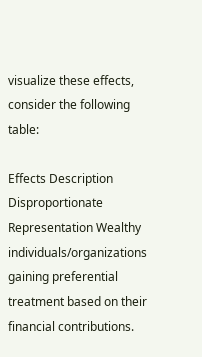visualize these effects, consider the following table:

Effects Description
Disproportionate Representation Wealthy individuals/organizations gaining preferential treatment based on their financial contributions.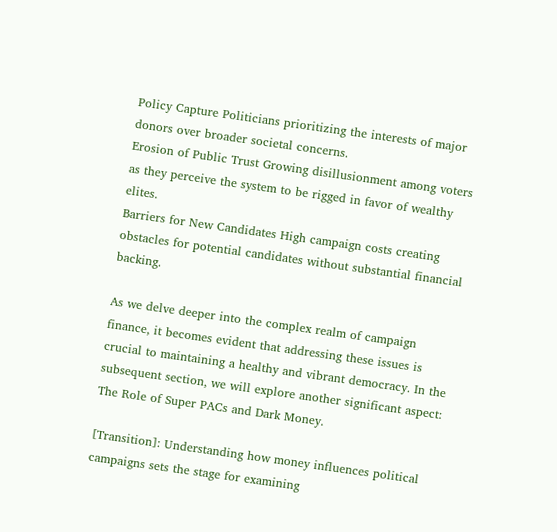Policy Capture Politicians prioritizing the interests of major donors over broader societal concerns.
Erosion of Public Trust Growing disillusionment among voters as they perceive the system to be rigged in favor of wealthy elites.
Barriers for New Candidates High campaign costs creating obstacles for potential candidates without substantial financial backing.

As we delve deeper into the complex realm of campaign finance, it becomes evident that addressing these issues is crucial to maintaining a healthy and vibrant democracy. In the subsequent section, we will explore another significant aspect: The Role of Super PACs and Dark Money.

[Transition]: Understanding how money influences political campaigns sets the stage for examining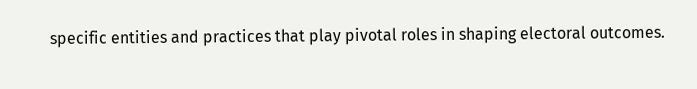specific entities and practices that play pivotal roles in shaping electoral outcomes.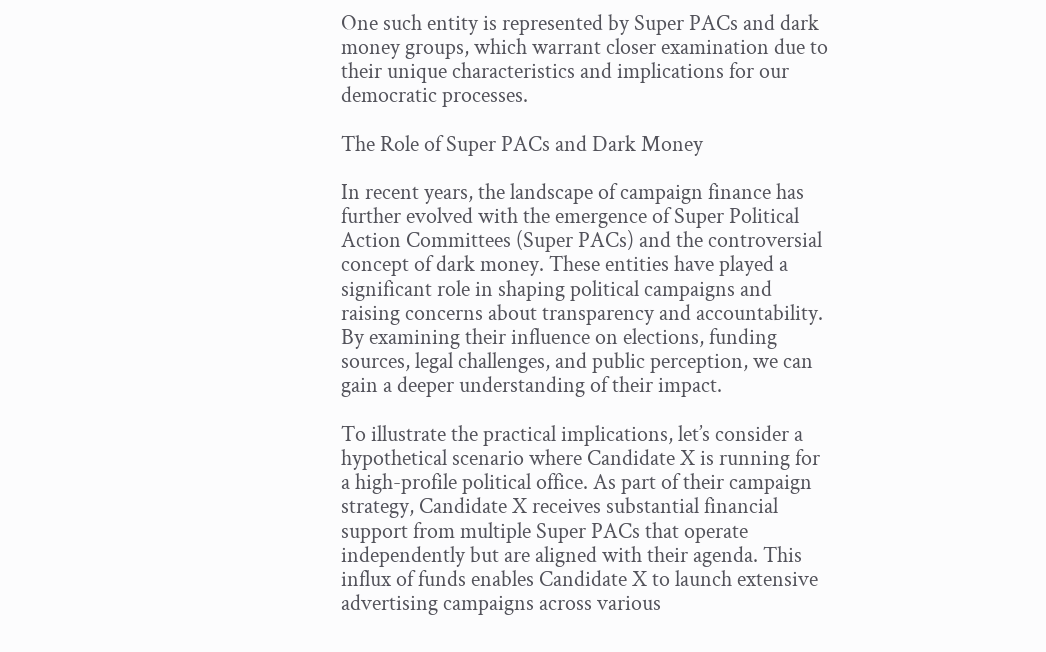One such entity is represented by Super PACs and dark money groups, which warrant closer examination due to their unique characteristics and implications for our democratic processes.

The Role of Super PACs and Dark Money

In recent years, the landscape of campaign finance has further evolved with the emergence of Super Political Action Committees (Super PACs) and the controversial concept of dark money. These entities have played a significant role in shaping political campaigns and raising concerns about transparency and accountability. By examining their influence on elections, funding sources, legal challenges, and public perception, we can gain a deeper understanding of their impact.

To illustrate the practical implications, let’s consider a hypothetical scenario where Candidate X is running for a high-profile political office. As part of their campaign strategy, Candidate X receives substantial financial support from multiple Super PACs that operate independently but are aligned with their agenda. This influx of funds enables Candidate X to launch extensive advertising campaigns across various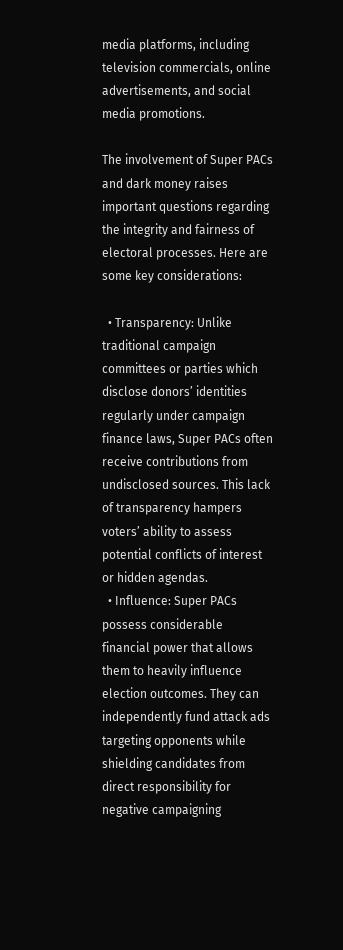media platforms, including television commercials, online advertisements, and social media promotions.

The involvement of Super PACs and dark money raises important questions regarding the integrity and fairness of electoral processes. Here are some key considerations:

  • Transparency: Unlike traditional campaign committees or parties which disclose donors’ identities regularly under campaign finance laws, Super PACs often receive contributions from undisclosed sources. This lack of transparency hampers voters’ ability to assess potential conflicts of interest or hidden agendas.
  • Influence: Super PACs possess considerable financial power that allows them to heavily influence election outcomes. They can independently fund attack ads targeting opponents while shielding candidates from direct responsibility for negative campaigning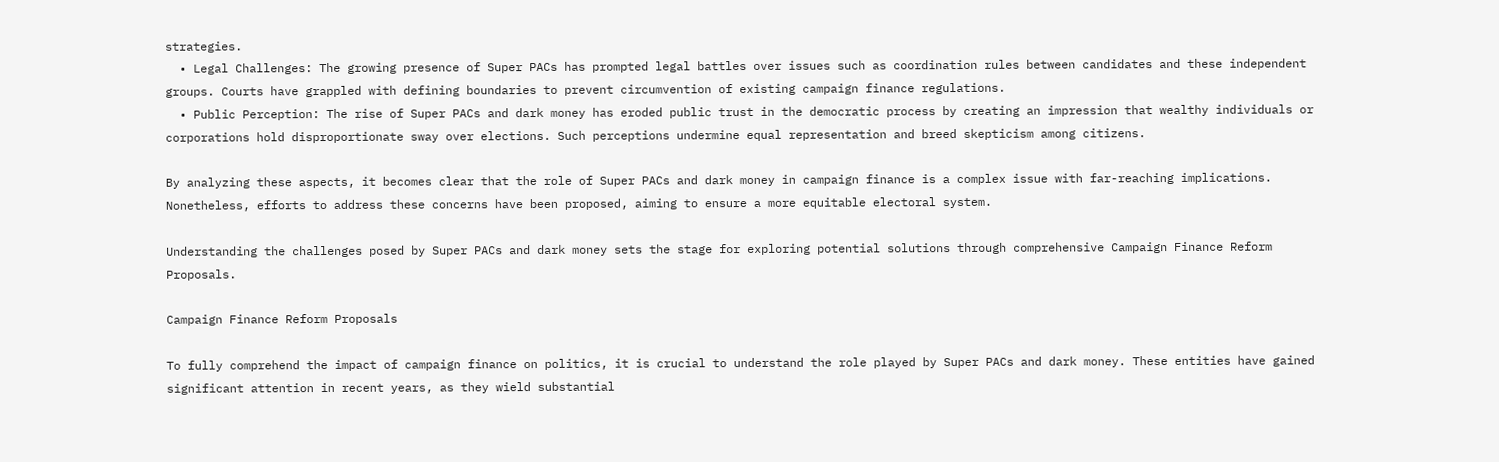strategies.
  • Legal Challenges: The growing presence of Super PACs has prompted legal battles over issues such as coordination rules between candidates and these independent groups. Courts have grappled with defining boundaries to prevent circumvention of existing campaign finance regulations.
  • Public Perception: The rise of Super PACs and dark money has eroded public trust in the democratic process by creating an impression that wealthy individuals or corporations hold disproportionate sway over elections. Such perceptions undermine equal representation and breed skepticism among citizens.

By analyzing these aspects, it becomes clear that the role of Super PACs and dark money in campaign finance is a complex issue with far-reaching implications. Nonetheless, efforts to address these concerns have been proposed, aiming to ensure a more equitable electoral system.

Understanding the challenges posed by Super PACs and dark money sets the stage for exploring potential solutions through comprehensive Campaign Finance Reform Proposals.

Campaign Finance Reform Proposals

To fully comprehend the impact of campaign finance on politics, it is crucial to understand the role played by Super PACs and dark money. These entities have gained significant attention in recent years, as they wield substantial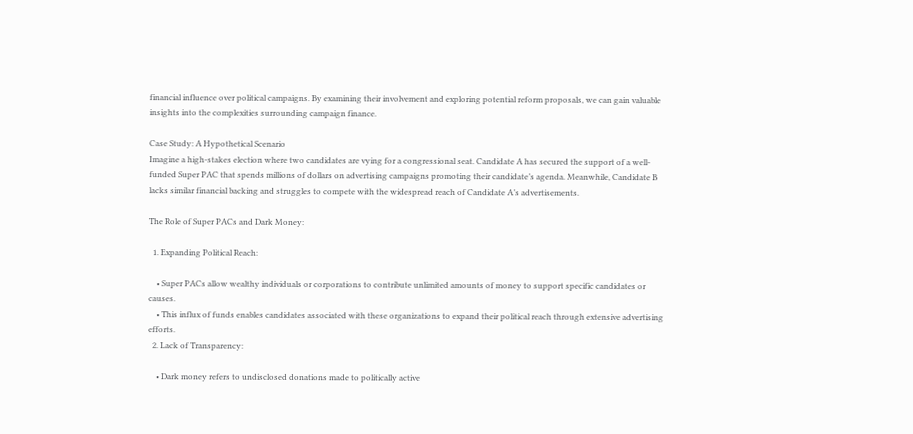financial influence over political campaigns. By examining their involvement and exploring potential reform proposals, we can gain valuable insights into the complexities surrounding campaign finance.

Case Study: A Hypothetical Scenario
Imagine a high-stakes election where two candidates are vying for a congressional seat. Candidate A has secured the support of a well-funded Super PAC that spends millions of dollars on advertising campaigns promoting their candidate’s agenda. Meanwhile, Candidate B lacks similar financial backing and struggles to compete with the widespread reach of Candidate A’s advertisements.

The Role of Super PACs and Dark Money:

  1. Expanding Political Reach:

    • Super PACs allow wealthy individuals or corporations to contribute unlimited amounts of money to support specific candidates or causes.
    • This influx of funds enables candidates associated with these organizations to expand their political reach through extensive advertising efforts.
  2. Lack of Transparency:

    • Dark money refers to undisclosed donations made to politically active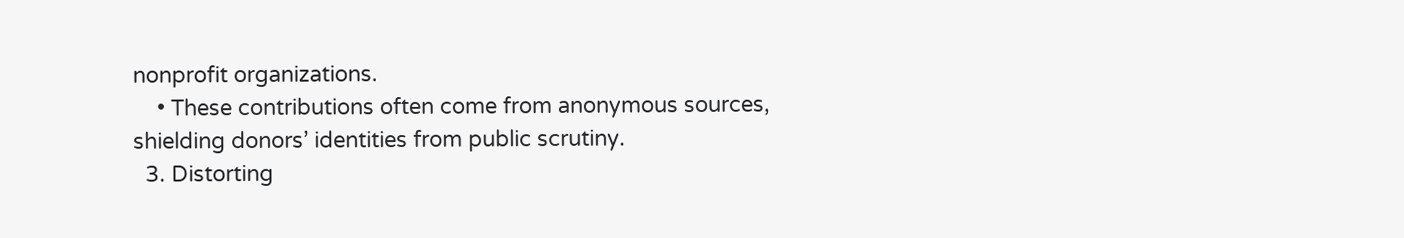nonprofit organizations.
    • These contributions often come from anonymous sources, shielding donors’ identities from public scrutiny.
  3. Distorting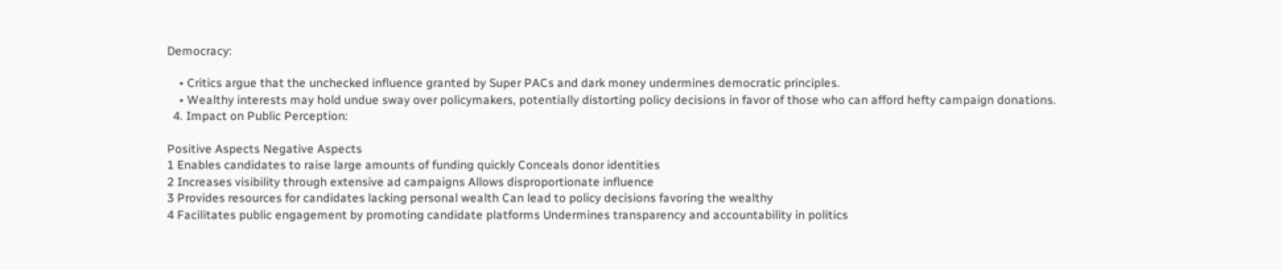Democracy:

    • Critics argue that the unchecked influence granted by Super PACs and dark money undermines democratic principles.
    • Wealthy interests may hold undue sway over policymakers, potentially distorting policy decisions in favor of those who can afford hefty campaign donations.
  4. Impact on Public Perception:

Positive Aspects Negative Aspects
1 Enables candidates to raise large amounts of funding quickly Conceals donor identities
2 Increases visibility through extensive ad campaigns Allows disproportionate influence
3 Provides resources for candidates lacking personal wealth Can lead to policy decisions favoring the wealthy
4 Facilitates public engagement by promoting candidate platforms Undermines transparency and accountability in politics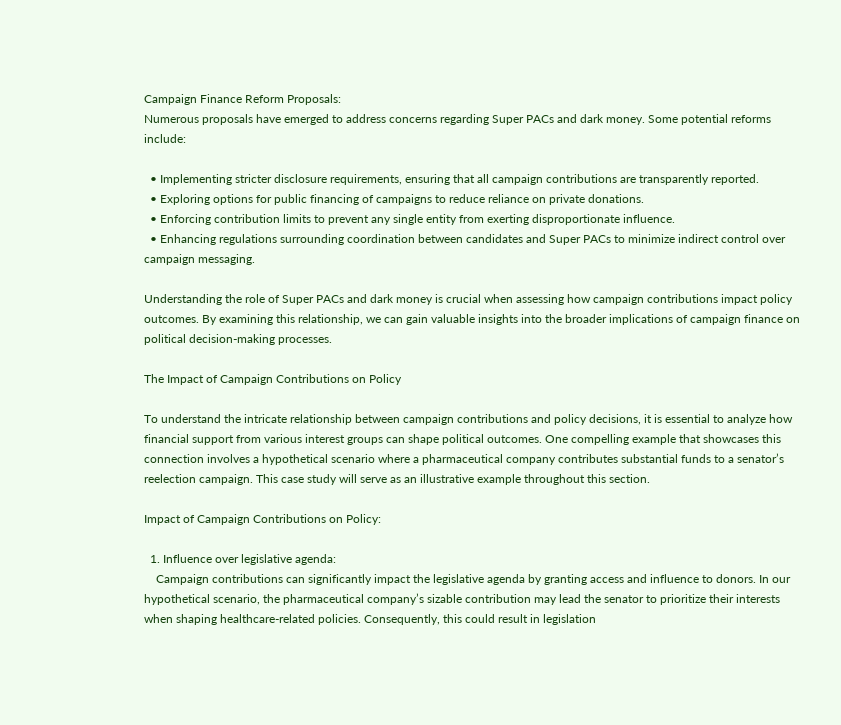Campaign Finance Reform Proposals:
Numerous proposals have emerged to address concerns regarding Super PACs and dark money. Some potential reforms include:

  • Implementing stricter disclosure requirements, ensuring that all campaign contributions are transparently reported.
  • Exploring options for public financing of campaigns to reduce reliance on private donations.
  • Enforcing contribution limits to prevent any single entity from exerting disproportionate influence.
  • Enhancing regulations surrounding coordination between candidates and Super PACs to minimize indirect control over campaign messaging.

Understanding the role of Super PACs and dark money is crucial when assessing how campaign contributions impact policy outcomes. By examining this relationship, we can gain valuable insights into the broader implications of campaign finance on political decision-making processes.

The Impact of Campaign Contributions on Policy

To understand the intricate relationship between campaign contributions and policy decisions, it is essential to analyze how financial support from various interest groups can shape political outcomes. One compelling example that showcases this connection involves a hypothetical scenario where a pharmaceutical company contributes substantial funds to a senator’s reelection campaign. This case study will serve as an illustrative example throughout this section.

Impact of Campaign Contributions on Policy:

  1. Influence over legislative agenda:
    Campaign contributions can significantly impact the legislative agenda by granting access and influence to donors. In our hypothetical scenario, the pharmaceutical company’s sizable contribution may lead the senator to prioritize their interests when shaping healthcare-related policies. Consequently, this could result in legislation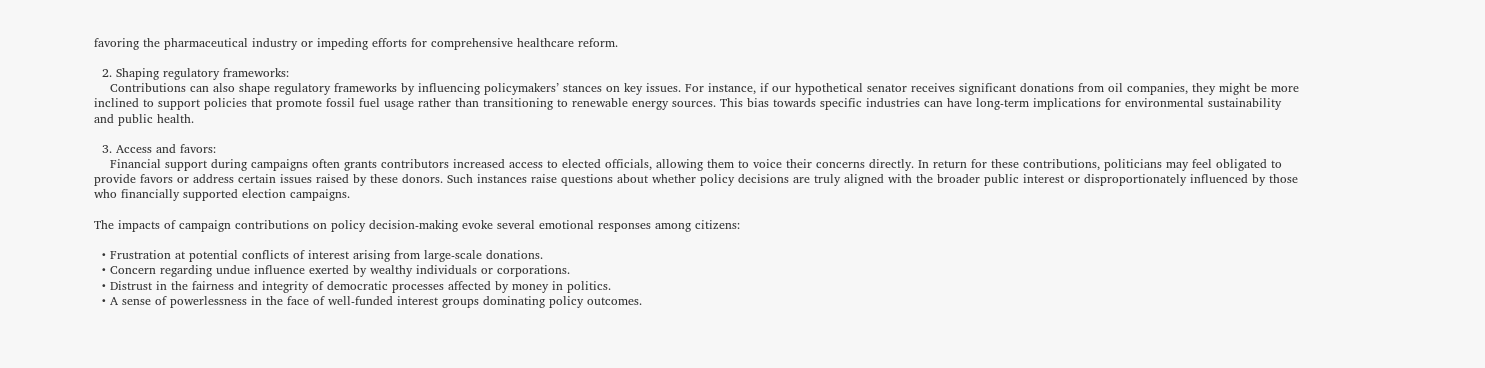favoring the pharmaceutical industry or impeding efforts for comprehensive healthcare reform.

  2. Shaping regulatory frameworks:
    Contributions can also shape regulatory frameworks by influencing policymakers’ stances on key issues. For instance, if our hypothetical senator receives significant donations from oil companies, they might be more inclined to support policies that promote fossil fuel usage rather than transitioning to renewable energy sources. This bias towards specific industries can have long-term implications for environmental sustainability and public health.

  3. Access and favors:
    Financial support during campaigns often grants contributors increased access to elected officials, allowing them to voice their concerns directly. In return for these contributions, politicians may feel obligated to provide favors or address certain issues raised by these donors. Such instances raise questions about whether policy decisions are truly aligned with the broader public interest or disproportionately influenced by those who financially supported election campaigns.

The impacts of campaign contributions on policy decision-making evoke several emotional responses among citizens:

  • Frustration at potential conflicts of interest arising from large-scale donations.
  • Concern regarding undue influence exerted by wealthy individuals or corporations.
  • Distrust in the fairness and integrity of democratic processes affected by money in politics.
  • A sense of powerlessness in the face of well-funded interest groups dominating policy outcomes.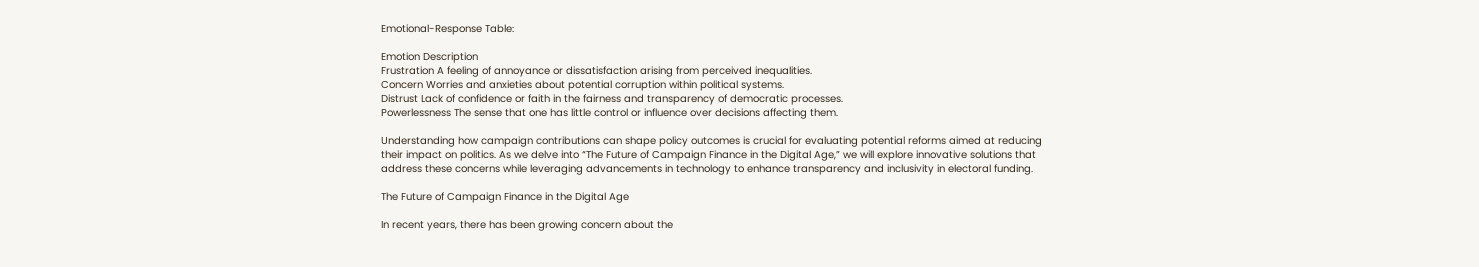Emotional-Response Table:

Emotion Description
Frustration A feeling of annoyance or dissatisfaction arising from perceived inequalities.
Concern Worries and anxieties about potential corruption within political systems.
Distrust Lack of confidence or faith in the fairness and transparency of democratic processes.
Powerlessness The sense that one has little control or influence over decisions affecting them.

Understanding how campaign contributions can shape policy outcomes is crucial for evaluating potential reforms aimed at reducing their impact on politics. As we delve into “The Future of Campaign Finance in the Digital Age,” we will explore innovative solutions that address these concerns while leveraging advancements in technology to enhance transparency and inclusivity in electoral funding.

The Future of Campaign Finance in the Digital Age

In recent years, there has been growing concern about the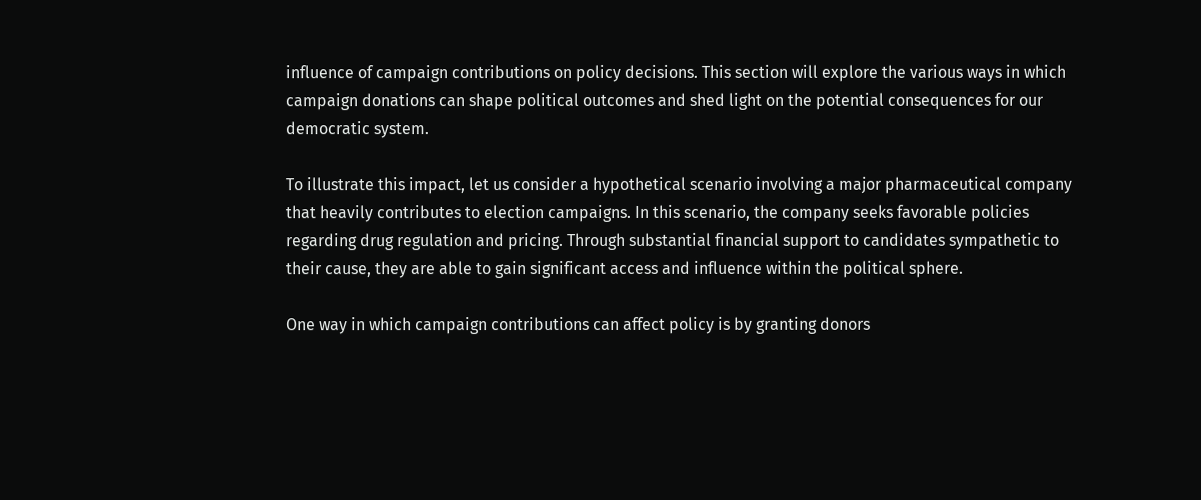influence of campaign contributions on policy decisions. This section will explore the various ways in which campaign donations can shape political outcomes and shed light on the potential consequences for our democratic system.

To illustrate this impact, let us consider a hypothetical scenario involving a major pharmaceutical company that heavily contributes to election campaigns. In this scenario, the company seeks favorable policies regarding drug regulation and pricing. Through substantial financial support to candidates sympathetic to their cause, they are able to gain significant access and influence within the political sphere.

One way in which campaign contributions can affect policy is by granting donors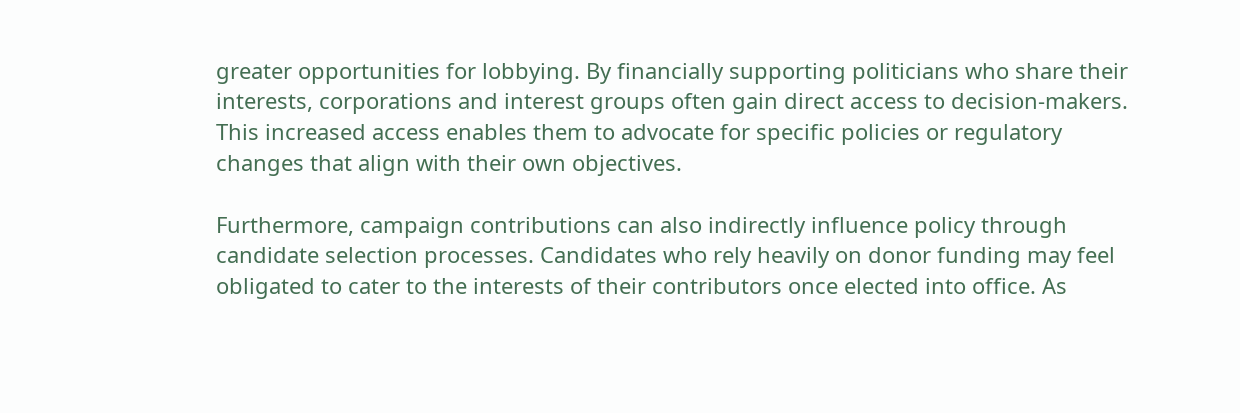greater opportunities for lobbying. By financially supporting politicians who share their interests, corporations and interest groups often gain direct access to decision-makers. This increased access enables them to advocate for specific policies or regulatory changes that align with their own objectives.

Furthermore, campaign contributions can also indirectly influence policy through candidate selection processes. Candidates who rely heavily on donor funding may feel obligated to cater to the interests of their contributors once elected into office. As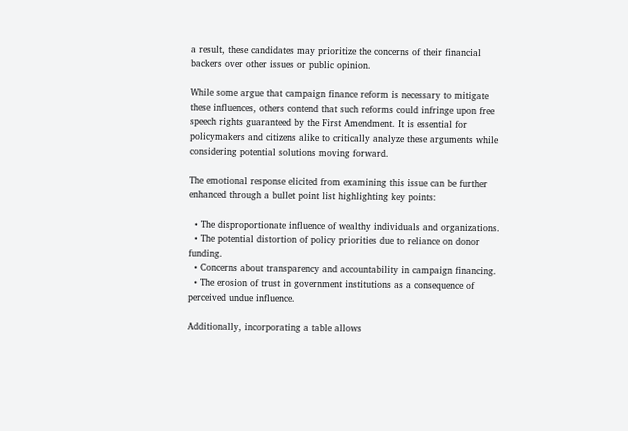a result, these candidates may prioritize the concerns of their financial backers over other issues or public opinion.

While some argue that campaign finance reform is necessary to mitigate these influences, others contend that such reforms could infringe upon free speech rights guaranteed by the First Amendment. It is essential for policymakers and citizens alike to critically analyze these arguments while considering potential solutions moving forward.

The emotional response elicited from examining this issue can be further enhanced through a bullet point list highlighting key points:

  • The disproportionate influence of wealthy individuals and organizations.
  • The potential distortion of policy priorities due to reliance on donor funding.
  • Concerns about transparency and accountability in campaign financing.
  • The erosion of trust in government institutions as a consequence of perceived undue influence.

Additionally, incorporating a table allows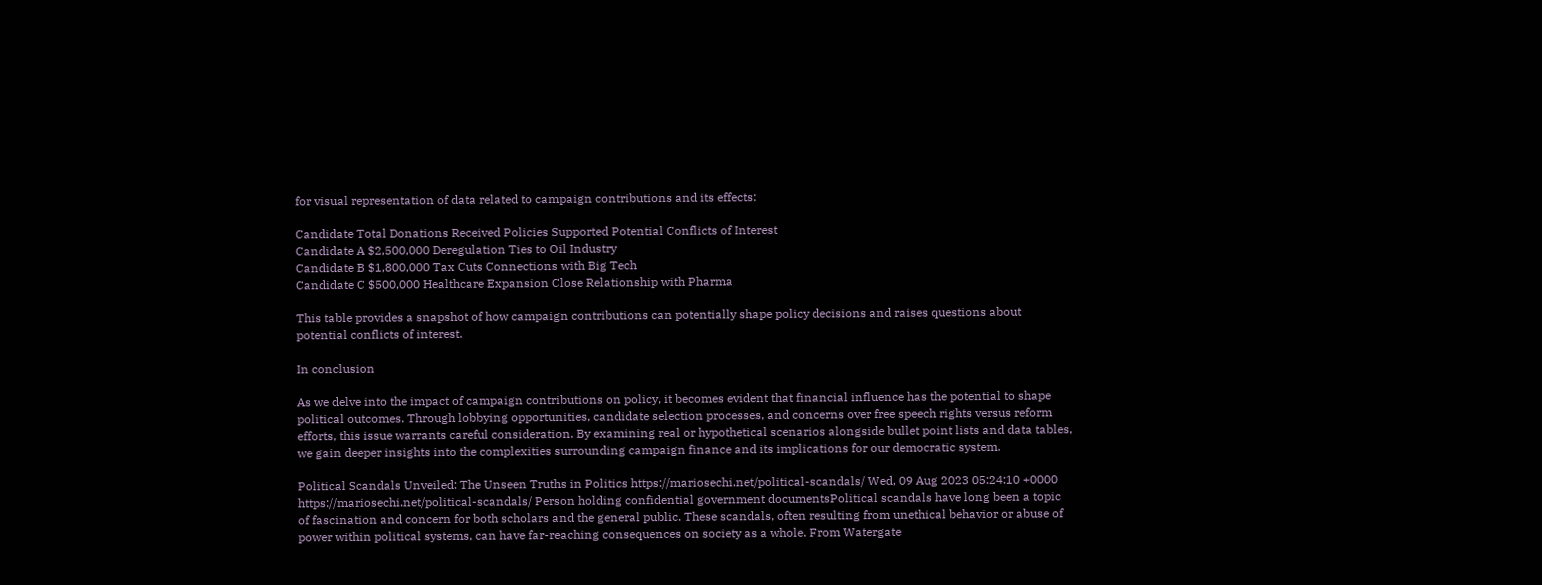for visual representation of data related to campaign contributions and its effects:

Candidate Total Donations Received Policies Supported Potential Conflicts of Interest
Candidate A $2,500,000 Deregulation Ties to Oil Industry
Candidate B $1,800,000 Tax Cuts Connections with Big Tech
Candidate C $500,000 Healthcare Expansion Close Relationship with Pharma

This table provides a snapshot of how campaign contributions can potentially shape policy decisions and raises questions about potential conflicts of interest.

In conclusion

As we delve into the impact of campaign contributions on policy, it becomes evident that financial influence has the potential to shape political outcomes. Through lobbying opportunities, candidate selection processes, and concerns over free speech rights versus reform efforts, this issue warrants careful consideration. By examining real or hypothetical scenarios alongside bullet point lists and data tables, we gain deeper insights into the complexities surrounding campaign finance and its implications for our democratic system.

Political Scandals Unveiled: The Unseen Truths in Politics https://mariosechi.net/political-scandals/ Wed, 09 Aug 2023 05:24:10 +0000 https://mariosechi.net/political-scandals/ Person holding confidential government documentsPolitical scandals have long been a topic of fascination and concern for both scholars and the general public. These scandals, often resulting from unethical behavior or abuse of power within political systems, can have far-reaching consequences on society as a whole. From Watergate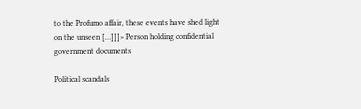to the Profumo affair, these events have shed light on the unseen […]]]> Person holding confidential government documents

Political scandals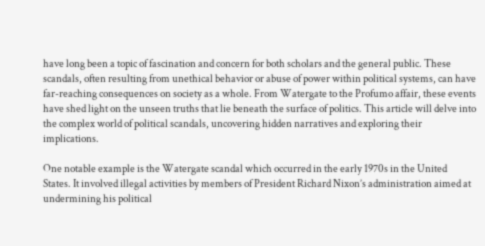have long been a topic of fascination and concern for both scholars and the general public. These scandals, often resulting from unethical behavior or abuse of power within political systems, can have far-reaching consequences on society as a whole. From Watergate to the Profumo affair, these events have shed light on the unseen truths that lie beneath the surface of politics. This article will delve into the complex world of political scandals, uncovering hidden narratives and exploring their implications.

One notable example is the Watergate scandal which occurred in the early 1970s in the United States. It involved illegal activities by members of President Richard Nixon’s administration aimed at undermining his political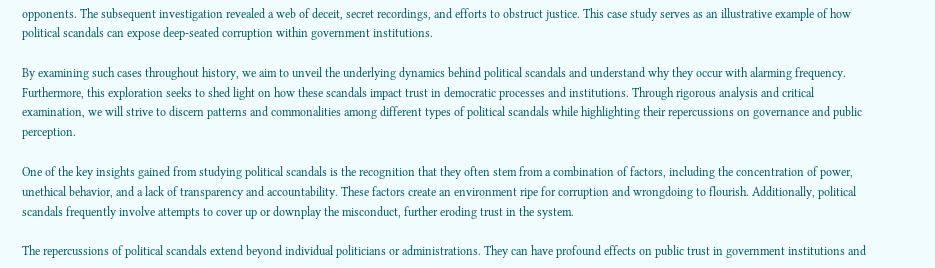opponents. The subsequent investigation revealed a web of deceit, secret recordings, and efforts to obstruct justice. This case study serves as an illustrative example of how political scandals can expose deep-seated corruption within government institutions.

By examining such cases throughout history, we aim to unveil the underlying dynamics behind political scandals and understand why they occur with alarming frequency. Furthermore, this exploration seeks to shed light on how these scandals impact trust in democratic processes and institutions. Through rigorous analysis and critical examination, we will strive to discern patterns and commonalities among different types of political scandals while highlighting their repercussions on governance and public perception.

One of the key insights gained from studying political scandals is the recognition that they often stem from a combination of factors, including the concentration of power, unethical behavior, and a lack of transparency and accountability. These factors create an environment ripe for corruption and wrongdoing to flourish. Additionally, political scandals frequently involve attempts to cover up or downplay the misconduct, further eroding trust in the system.

The repercussions of political scandals extend beyond individual politicians or administrations. They can have profound effects on public trust in government institutions and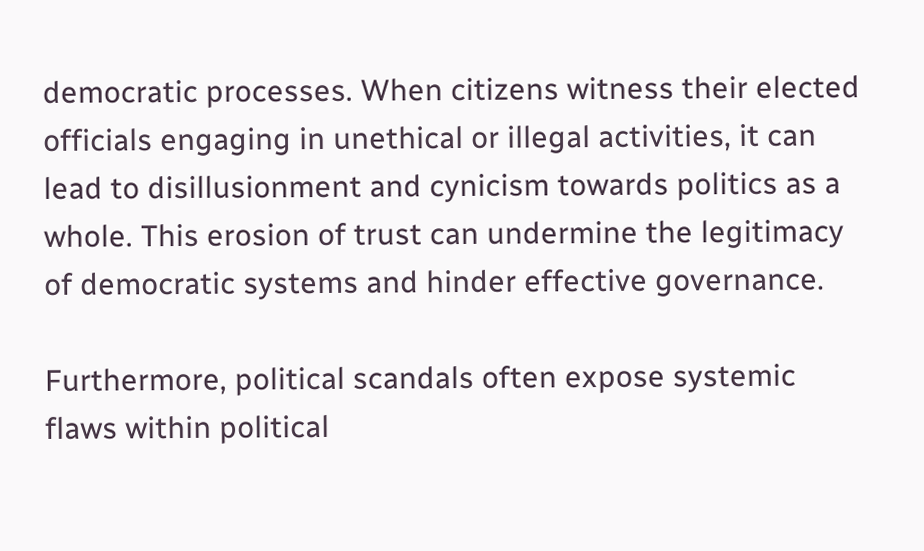democratic processes. When citizens witness their elected officials engaging in unethical or illegal activities, it can lead to disillusionment and cynicism towards politics as a whole. This erosion of trust can undermine the legitimacy of democratic systems and hinder effective governance.

Furthermore, political scandals often expose systemic flaws within political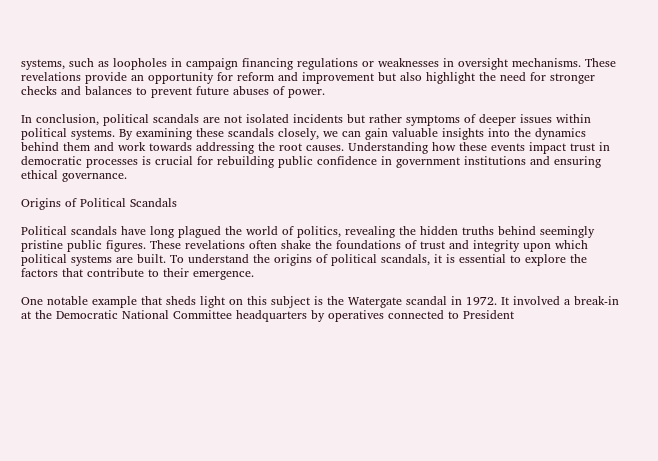systems, such as loopholes in campaign financing regulations or weaknesses in oversight mechanisms. These revelations provide an opportunity for reform and improvement but also highlight the need for stronger checks and balances to prevent future abuses of power.

In conclusion, political scandals are not isolated incidents but rather symptoms of deeper issues within political systems. By examining these scandals closely, we can gain valuable insights into the dynamics behind them and work towards addressing the root causes. Understanding how these events impact trust in democratic processes is crucial for rebuilding public confidence in government institutions and ensuring ethical governance.

Origins of Political Scandals

Political scandals have long plagued the world of politics, revealing the hidden truths behind seemingly pristine public figures. These revelations often shake the foundations of trust and integrity upon which political systems are built. To understand the origins of political scandals, it is essential to explore the factors that contribute to their emergence.

One notable example that sheds light on this subject is the Watergate scandal in 1972. It involved a break-in at the Democratic National Committee headquarters by operatives connected to President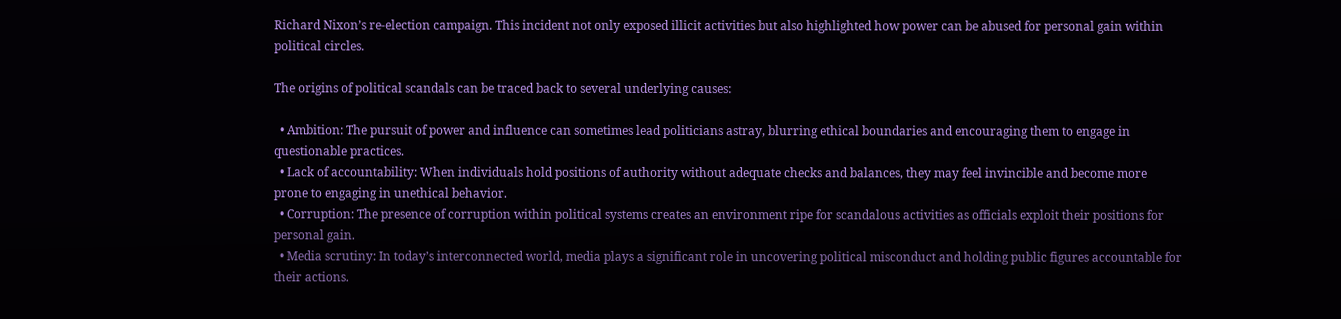Richard Nixon’s re-election campaign. This incident not only exposed illicit activities but also highlighted how power can be abused for personal gain within political circles.

The origins of political scandals can be traced back to several underlying causes:

  • Ambition: The pursuit of power and influence can sometimes lead politicians astray, blurring ethical boundaries and encouraging them to engage in questionable practices.
  • Lack of accountability: When individuals hold positions of authority without adequate checks and balances, they may feel invincible and become more prone to engaging in unethical behavior.
  • Corruption: The presence of corruption within political systems creates an environment ripe for scandalous activities as officials exploit their positions for personal gain.
  • Media scrutiny: In today’s interconnected world, media plays a significant role in uncovering political misconduct and holding public figures accountable for their actions.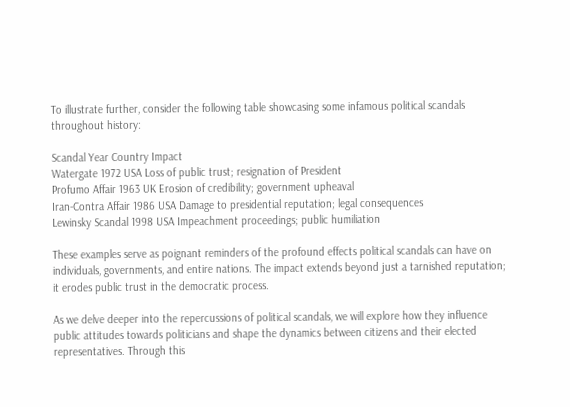To illustrate further, consider the following table showcasing some infamous political scandals throughout history:

Scandal Year Country Impact
Watergate 1972 USA Loss of public trust; resignation of President
Profumo Affair 1963 UK Erosion of credibility; government upheaval
Iran-Contra Affair 1986 USA Damage to presidential reputation; legal consequences
Lewinsky Scandal 1998 USA Impeachment proceedings; public humiliation

These examples serve as poignant reminders of the profound effects political scandals can have on individuals, governments, and entire nations. The impact extends beyond just a tarnished reputation; it erodes public trust in the democratic process.

As we delve deeper into the repercussions of political scandals, we will explore how they influence public attitudes towards politicians and shape the dynamics between citizens and their elected representatives. Through this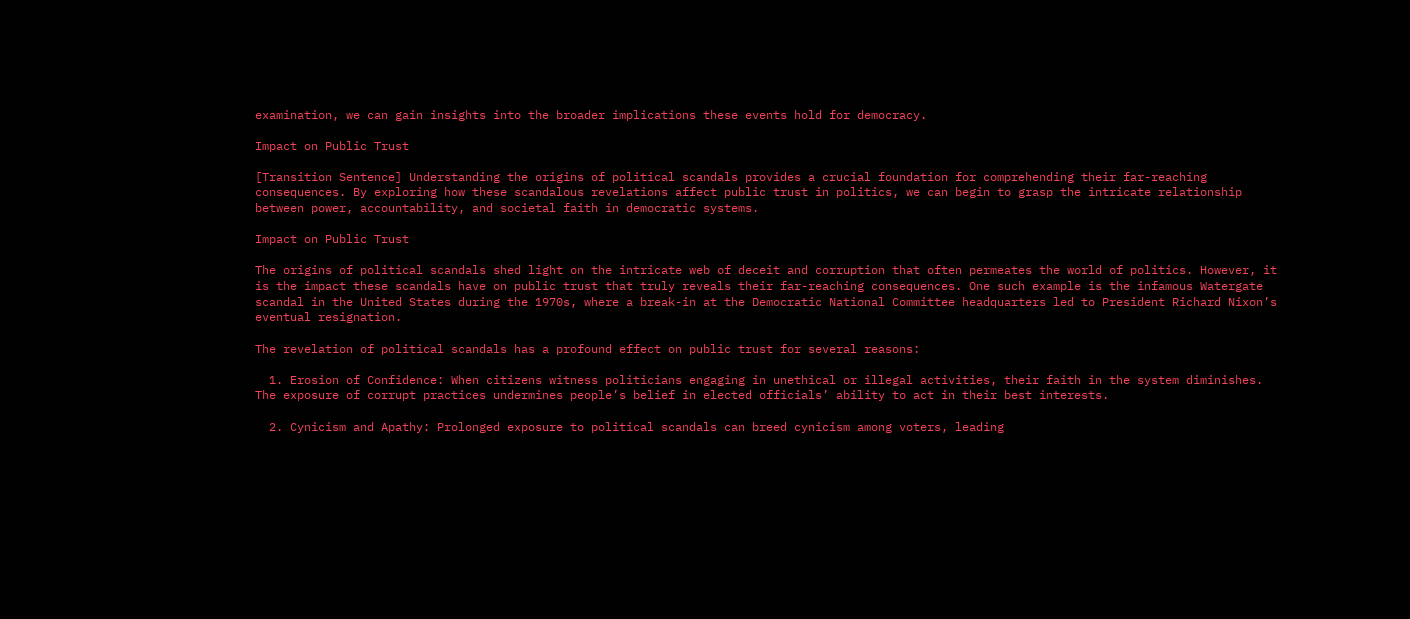examination, we can gain insights into the broader implications these events hold for democracy.

Impact on Public Trust

[Transition Sentence] Understanding the origins of political scandals provides a crucial foundation for comprehending their far-reaching consequences. By exploring how these scandalous revelations affect public trust in politics, we can begin to grasp the intricate relationship between power, accountability, and societal faith in democratic systems.

Impact on Public Trust

The origins of political scandals shed light on the intricate web of deceit and corruption that often permeates the world of politics. However, it is the impact these scandals have on public trust that truly reveals their far-reaching consequences. One such example is the infamous Watergate scandal in the United States during the 1970s, where a break-in at the Democratic National Committee headquarters led to President Richard Nixon’s eventual resignation.

The revelation of political scandals has a profound effect on public trust for several reasons:

  1. Erosion of Confidence: When citizens witness politicians engaging in unethical or illegal activities, their faith in the system diminishes. The exposure of corrupt practices undermines people’s belief in elected officials’ ability to act in their best interests.

  2. Cynicism and Apathy: Prolonged exposure to political scandals can breed cynicism among voters, leading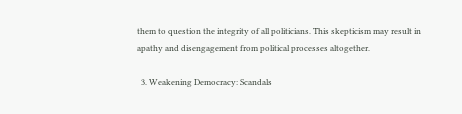them to question the integrity of all politicians. This skepticism may result in apathy and disengagement from political processes altogether.

  3. Weakening Democracy: Scandals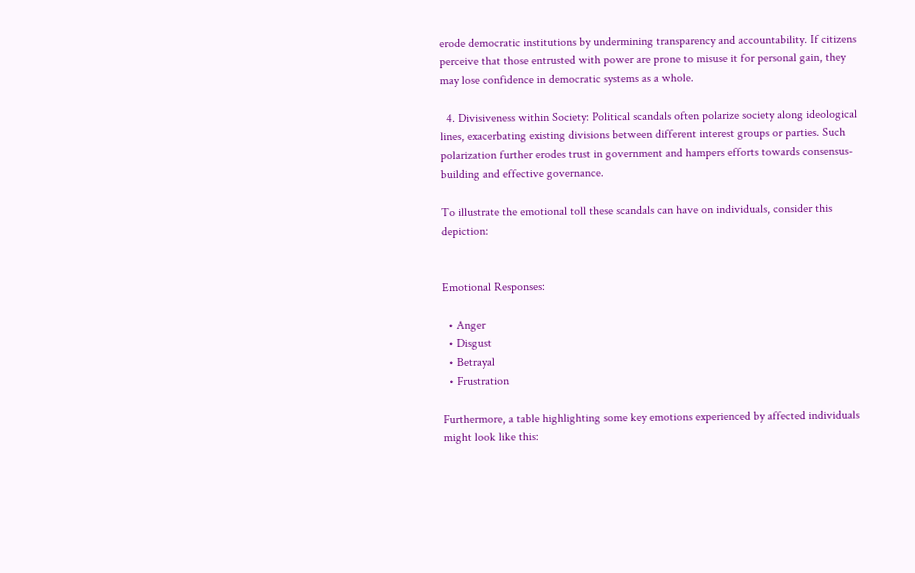erode democratic institutions by undermining transparency and accountability. If citizens perceive that those entrusted with power are prone to misuse it for personal gain, they may lose confidence in democratic systems as a whole.

  4. Divisiveness within Society: Political scandals often polarize society along ideological lines, exacerbating existing divisions between different interest groups or parties. Such polarization further erodes trust in government and hampers efforts towards consensus-building and effective governance.

To illustrate the emotional toll these scandals can have on individuals, consider this depiction:


Emotional Responses:

  • Anger
  • Disgust
  • Betrayal
  • Frustration

Furthermore, a table highlighting some key emotions experienced by affected individuals might look like this: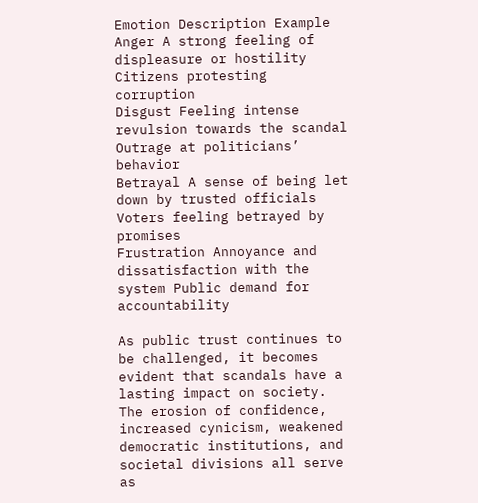Emotion Description Example
Anger A strong feeling of displeasure or hostility Citizens protesting corruption
Disgust Feeling intense revulsion towards the scandal Outrage at politicians’ behavior
Betrayal A sense of being let down by trusted officials Voters feeling betrayed by promises
Frustration Annoyance and dissatisfaction with the system Public demand for accountability

As public trust continues to be challenged, it becomes evident that scandals have a lasting impact on society. The erosion of confidence, increased cynicism, weakened democratic institutions, and societal divisions all serve as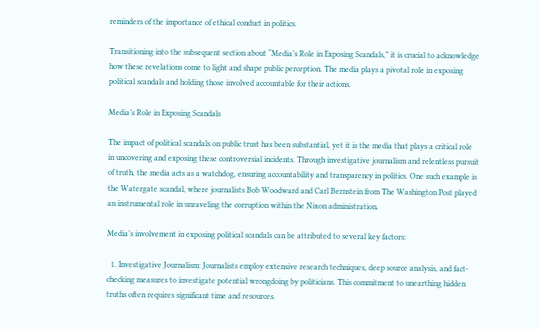reminders of the importance of ethical conduct in politics.

Transitioning into the subsequent section about “Media’s Role in Exposing Scandals,” it is crucial to acknowledge how these revelations come to light and shape public perception. The media plays a pivotal role in exposing political scandals and holding those involved accountable for their actions.

Media’s Role in Exposing Scandals

The impact of political scandals on public trust has been substantial, yet it is the media that plays a critical role in uncovering and exposing these controversial incidents. Through investigative journalism and relentless pursuit of truth, the media acts as a watchdog, ensuring accountability and transparency in politics. One such example is the Watergate scandal, where journalists Bob Woodward and Carl Bernstein from The Washington Post played an instrumental role in unraveling the corruption within the Nixon administration.

Media’s involvement in exposing political scandals can be attributed to several key factors:

  1. Investigative Journalism: Journalists employ extensive research techniques, deep source analysis, and fact-checking measures to investigate potential wrongdoing by politicians. This commitment to unearthing hidden truths often requires significant time and resources.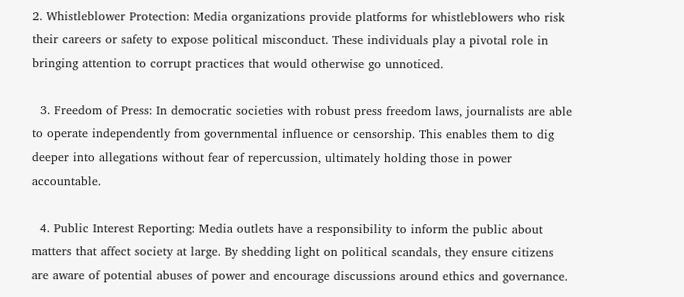2. Whistleblower Protection: Media organizations provide platforms for whistleblowers who risk their careers or safety to expose political misconduct. These individuals play a pivotal role in bringing attention to corrupt practices that would otherwise go unnoticed.

  3. Freedom of Press: In democratic societies with robust press freedom laws, journalists are able to operate independently from governmental influence or censorship. This enables them to dig deeper into allegations without fear of repercussion, ultimately holding those in power accountable.

  4. Public Interest Reporting: Media outlets have a responsibility to inform the public about matters that affect society at large. By shedding light on political scandals, they ensure citizens are aware of potential abuses of power and encourage discussions around ethics and governance.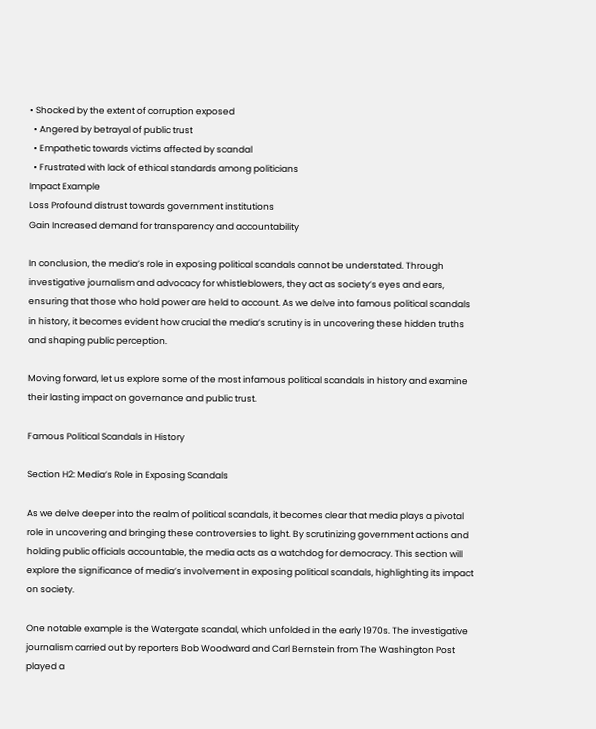• Shocked by the extent of corruption exposed
  • Angered by betrayal of public trust
  • Empathetic towards victims affected by scandal
  • Frustrated with lack of ethical standards among politicians
Impact Example
Loss Profound distrust towards government institutions
Gain Increased demand for transparency and accountability

In conclusion, the media’s role in exposing political scandals cannot be understated. Through investigative journalism and advocacy for whistleblowers, they act as society’s eyes and ears, ensuring that those who hold power are held to account. As we delve into famous political scandals in history, it becomes evident how crucial the media’s scrutiny is in uncovering these hidden truths and shaping public perception.

Moving forward, let us explore some of the most infamous political scandals in history and examine their lasting impact on governance and public trust.

Famous Political Scandals in History

Section H2: Media’s Role in Exposing Scandals

As we delve deeper into the realm of political scandals, it becomes clear that media plays a pivotal role in uncovering and bringing these controversies to light. By scrutinizing government actions and holding public officials accountable, the media acts as a watchdog for democracy. This section will explore the significance of media’s involvement in exposing political scandals, highlighting its impact on society.

One notable example is the Watergate scandal, which unfolded in the early 1970s. The investigative journalism carried out by reporters Bob Woodward and Carl Bernstein from The Washington Post played a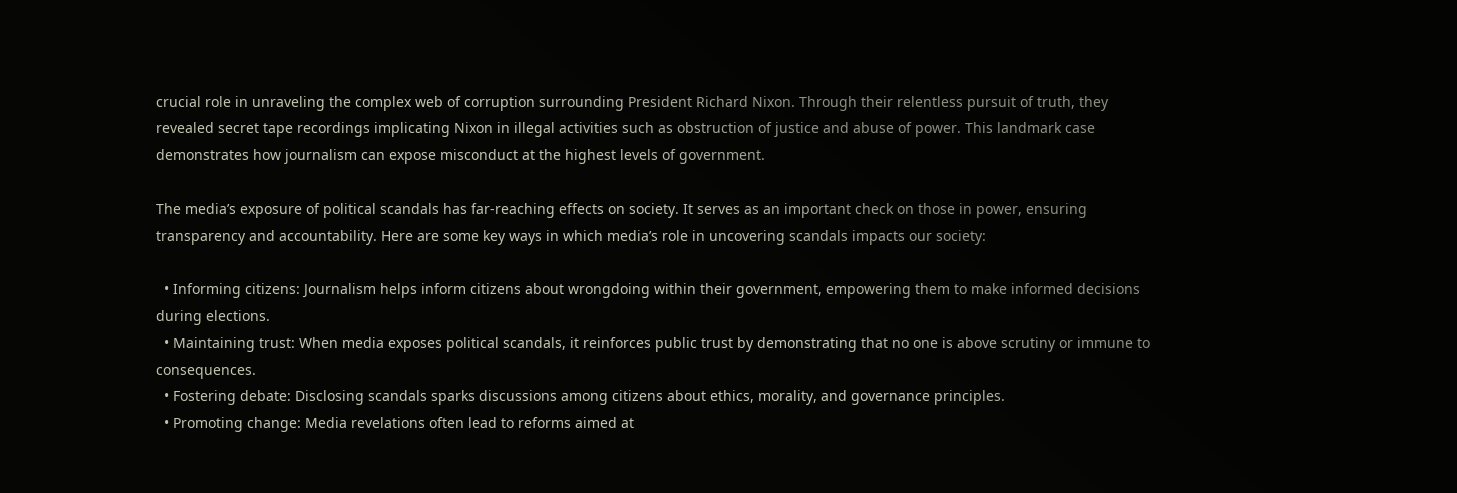crucial role in unraveling the complex web of corruption surrounding President Richard Nixon. Through their relentless pursuit of truth, they revealed secret tape recordings implicating Nixon in illegal activities such as obstruction of justice and abuse of power. This landmark case demonstrates how journalism can expose misconduct at the highest levels of government.

The media’s exposure of political scandals has far-reaching effects on society. It serves as an important check on those in power, ensuring transparency and accountability. Here are some key ways in which media’s role in uncovering scandals impacts our society:

  • Informing citizens: Journalism helps inform citizens about wrongdoing within their government, empowering them to make informed decisions during elections.
  • Maintaining trust: When media exposes political scandals, it reinforces public trust by demonstrating that no one is above scrutiny or immune to consequences.
  • Fostering debate: Disclosing scandals sparks discussions among citizens about ethics, morality, and governance principles.
  • Promoting change: Media revelations often lead to reforms aimed at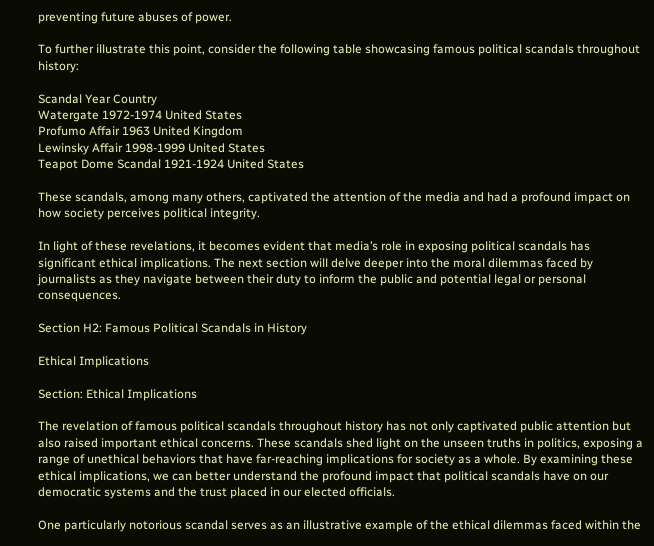preventing future abuses of power.

To further illustrate this point, consider the following table showcasing famous political scandals throughout history:

Scandal Year Country
Watergate 1972-1974 United States
Profumo Affair 1963 United Kingdom
Lewinsky Affair 1998-1999 United States
Teapot Dome Scandal 1921-1924 United States

These scandals, among many others, captivated the attention of the media and had a profound impact on how society perceives political integrity.

In light of these revelations, it becomes evident that media’s role in exposing political scandals has significant ethical implications. The next section will delve deeper into the moral dilemmas faced by journalists as they navigate between their duty to inform the public and potential legal or personal consequences.

Section H2: Famous Political Scandals in History

Ethical Implications

Section: Ethical Implications

The revelation of famous political scandals throughout history has not only captivated public attention but also raised important ethical concerns. These scandals shed light on the unseen truths in politics, exposing a range of unethical behaviors that have far-reaching implications for society as a whole. By examining these ethical implications, we can better understand the profound impact that political scandals have on our democratic systems and the trust placed in our elected officials.

One particularly notorious scandal serves as an illustrative example of the ethical dilemmas faced within the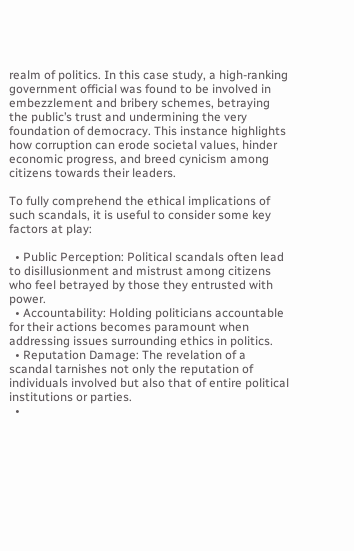realm of politics. In this case study, a high-ranking government official was found to be involved in embezzlement and bribery schemes, betraying the public’s trust and undermining the very foundation of democracy. This instance highlights how corruption can erode societal values, hinder economic progress, and breed cynicism among citizens towards their leaders.

To fully comprehend the ethical implications of such scandals, it is useful to consider some key factors at play:

  • Public Perception: Political scandals often lead to disillusionment and mistrust among citizens who feel betrayed by those they entrusted with power.
  • Accountability: Holding politicians accountable for their actions becomes paramount when addressing issues surrounding ethics in politics.
  • Reputation Damage: The revelation of a scandal tarnishes not only the reputation of individuals involved but also that of entire political institutions or parties.
  •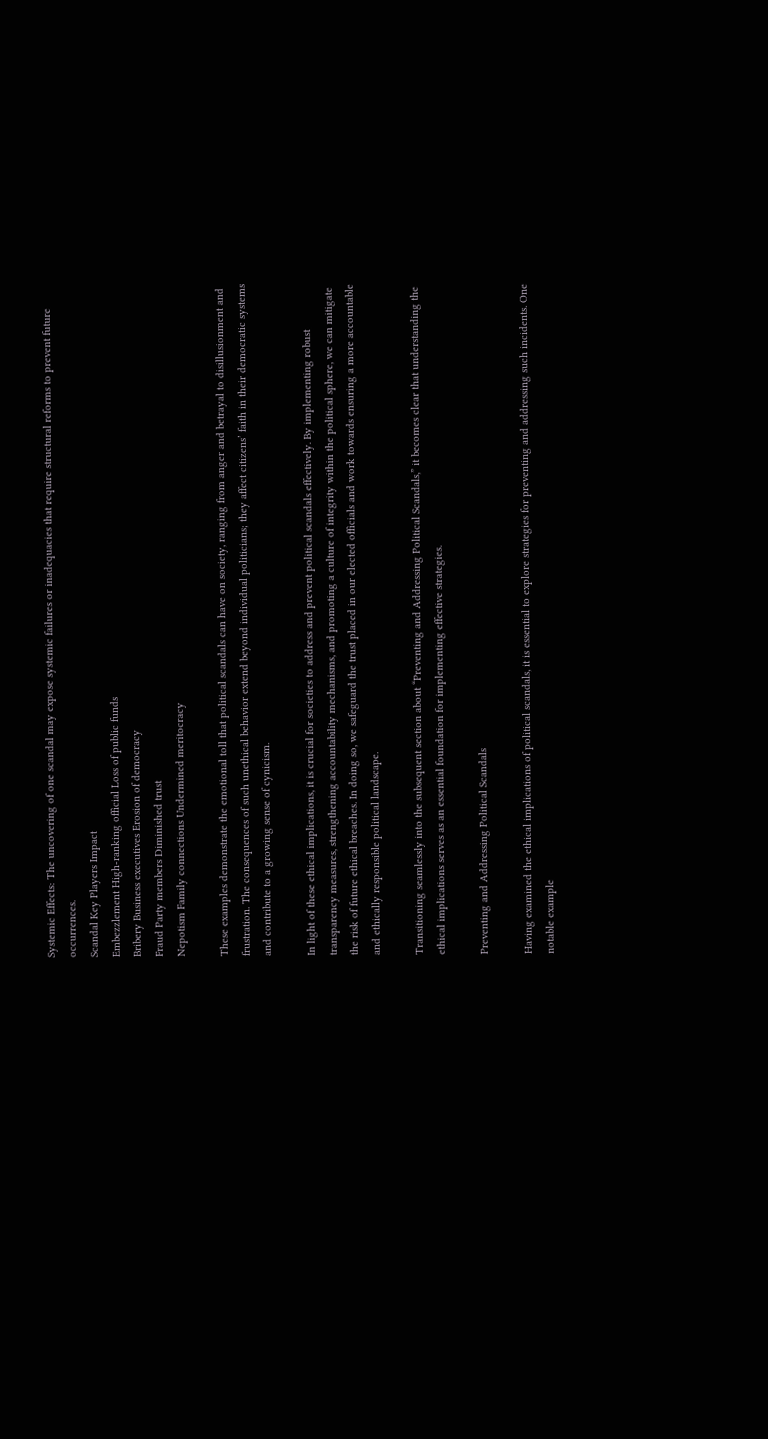Systemic Effects: The uncovering of one scandal may expose systemic failures or inadequacies that require structural reforms to prevent future occurrences.
Scandal Key Players Impact
Embezzlement High-ranking official Loss of public funds
Bribery Business executives Erosion of democracy
Fraud Party members Diminished trust
Nepotism Family connections Undermined meritocracy

These examples demonstrate the emotional toll that political scandals can have on society, ranging from anger and betrayal to disillusionment and frustration. The consequences of such unethical behavior extend beyond individual politicians; they affect citizens’ faith in their democratic systems and contribute to a growing sense of cynicism.

In light of these ethical implications, it is crucial for societies to address and prevent political scandals effectively. By implementing robust transparency measures, strengthening accountability mechanisms, and promoting a culture of integrity within the political sphere, we can mitigate the risk of future ethical breaches. In doing so, we safeguard the trust placed in our elected officials and work towards ensuring a more accountable and ethically responsible political landscape.

Transitioning seamlessly into the subsequent section about “Preventing and Addressing Political Scandals,” it becomes clear that understanding the ethical implications serves as an essential foundation for implementing effective strategies.

Preventing and Addressing Political Scandals

Having examined the ethical implications of political scandals, it is essential to explore strategies for preventing and addressing such incidents. One notable example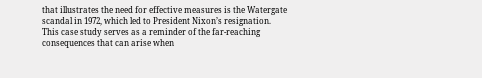that illustrates the need for effective measures is the Watergate scandal in 1972, which led to President Nixon’s resignation. This case study serves as a reminder of the far-reaching consequences that can arise when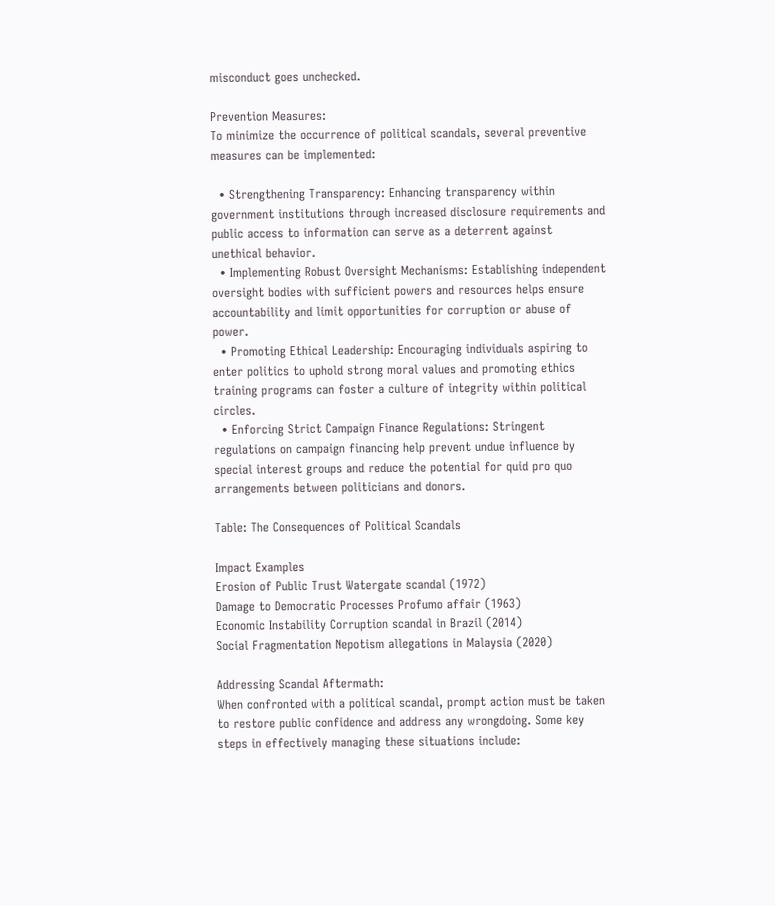misconduct goes unchecked.

Prevention Measures:
To minimize the occurrence of political scandals, several preventive measures can be implemented:

  • Strengthening Transparency: Enhancing transparency within government institutions through increased disclosure requirements and public access to information can serve as a deterrent against unethical behavior.
  • Implementing Robust Oversight Mechanisms: Establishing independent oversight bodies with sufficient powers and resources helps ensure accountability and limit opportunities for corruption or abuse of power.
  • Promoting Ethical Leadership: Encouraging individuals aspiring to enter politics to uphold strong moral values and promoting ethics training programs can foster a culture of integrity within political circles.
  • Enforcing Strict Campaign Finance Regulations: Stringent regulations on campaign financing help prevent undue influence by special interest groups and reduce the potential for quid pro quo arrangements between politicians and donors.

Table: The Consequences of Political Scandals

Impact Examples
Erosion of Public Trust Watergate scandal (1972)
Damage to Democratic Processes Profumo affair (1963)
Economic Instability Corruption scandal in Brazil (2014)
Social Fragmentation Nepotism allegations in Malaysia (2020)

Addressing Scandal Aftermath:
When confronted with a political scandal, prompt action must be taken to restore public confidence and address any wrongdoing. Some key steps in effectively managing these situations include: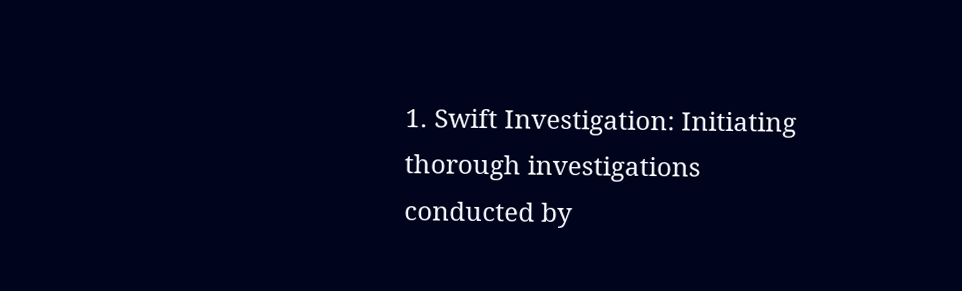1. Swift Investigation: Initiating thorough investigations conducted by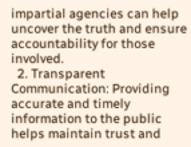impartial agencies can help uncover the truth and ensure accountability for those involved.
  2. Transparent Communication: Providing accurate and timely information to the public helps maintain trust and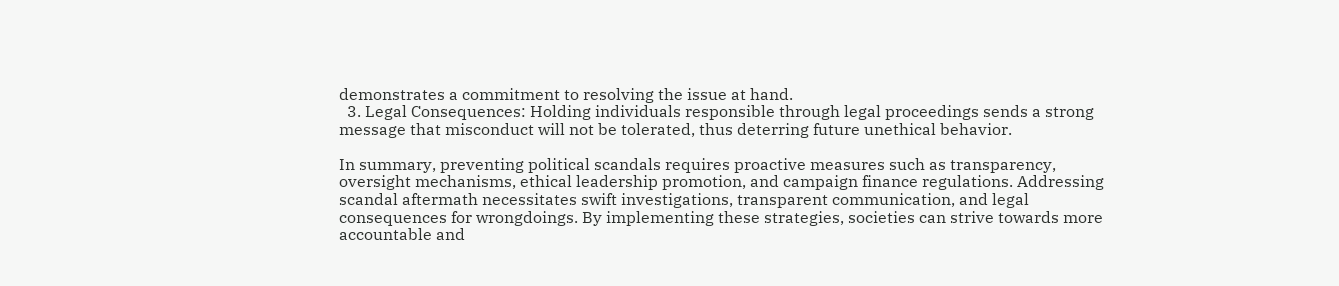demonstrates a commitment to resolving the issue at hand.
  3. Legal Consequences: Holding individuals responsible through legal proceedings sends a strong message that misconduct will not be tolerated, thus deterring future unethical behavior.

In summary, preventing political scandals requires proactive measures such as transparency, oversight mechanisms, ethical leadership promotion, and campaign finance regulations. Addressing scandal aftermath necessitates swift investigations, transparent communication, and legal consequences for wrongdoings. By implementing these strategies, societies can strive towards more accountable and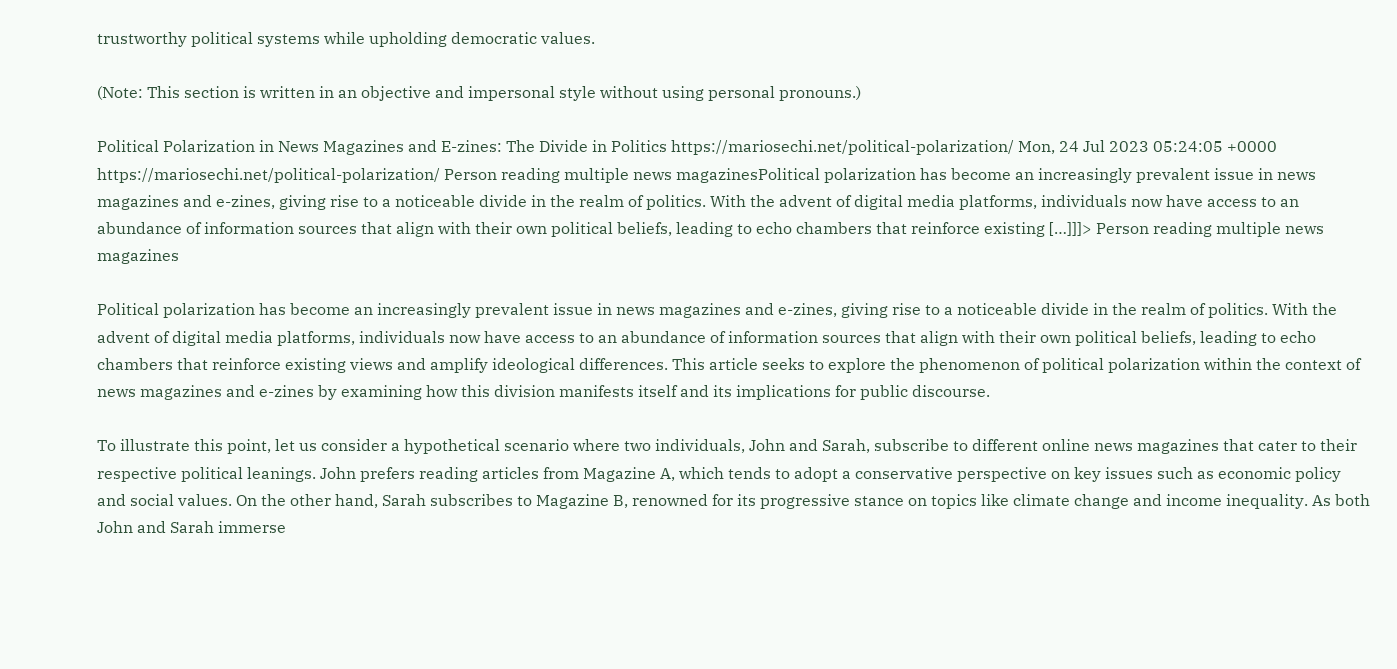trustworthy political systems while upholding democratic values.

(Note: This section is written in an objective and impersonal style without using personal pronouns.)

Political Polarization in News Magazines and E-zines: The Divide in Politics https://mariosechi.net/political-polarization/ Mon, 24 Jul 2023 05:24:05 +0000 https://mariosechi.net/political-polarization/ Person reading multiple news magazinesPolitical polarization has become an increasingly prevalent issue in news magazines and e-zines, giving rise to a noticeable divide in the realm of politics. With the advent of digital media platforms, individuals now have access to an abundance of information sources that align with their own political beliefs, leading to echo chambers that reinforce existing […]]]> Person reading multiple news magazines

Political polarization has become an increasingly prevalent issue in news magazines and e-zines, giving rise to a noticeable divide in the realm of politics. With the advent of digital media platforms, individuals now have access to an abundance of information sources that align with their own political beliefs, leading to echo chambers that reinforce existing views and amplify ideological differences. This article seeks to explore the phenomenon of political polarization within the context of news magazines and e-zines by examining how this division manifests itself and its implications for public discourse.

To illustrate this point, let us consider a hypothetical scenario where two individuals, John and Sarah, subscribe to different online news magazines that cater to their respective political leanings. John prefers reading articles from Magazine A, which tends to adopt a conservative perspective on key issues such as economic policy and social values. On the other hand, Sarah subscribes to Magazine B, renowned for its progressive stance on topics like climate change and income inequality. As both John and Sarah immerse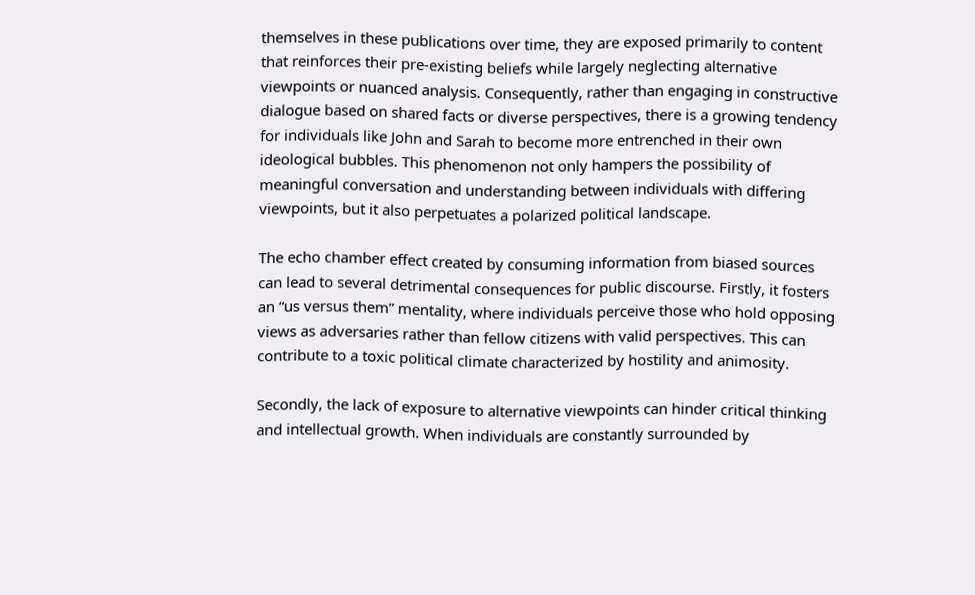themselves in these publications over time, they are exposed primarily to content that reinforces their pre-existing beliefs while largely neglecting alternative viewpoints or nuanced analysis. Consequently, rather than engaging in constructive dialogue based on shared facts or diverse perspectives, there is a growing tendency for individuals like John and Sarah to become more entrenched in their own ideological bubbles. This phenomenon not only hampers the possibility of meaningful conversation and understanding between individuals with differing viewpoints, but it also perpetuates a polarized political landscape.

The echo chamber effect created by consuming information from biased sources can lead to several detrimental consequences for public discourse. Firstly, it fosters an “us versus them” mentality, where individuals perceive those who hold opposing views as adversaries rather than fellow citizens with valid perspectives. This can contribute to a toxic political climate characterized by hostility and animosity.

Secondly, the lack of exposure to alternative viewpoints can hinder critical thinking and intellectual growth. When individuals are constantly surrounded by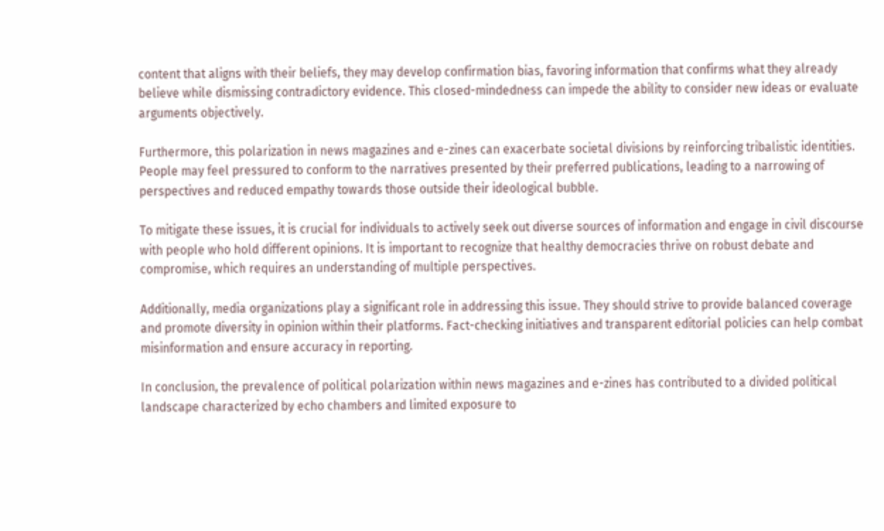content that aligns with their beliefs, they may develop confirmation bias, favoring information that confirms what they already believe while dismissing contradictory evidence. This closed-mindedness can impede the ability to consider new ideas or evaluate arguments objectively.

Furthermore, this polarization in news magazines and e-zines can exacerbate societal divisions by reinforcing tribalistic identities. People may feel pressured to conform to the narratives presented by their preferred publications, leading to a narrowing of perspectives and reduced empathy towards those outside their ideological bubble.

To mitigate these issues, it is crucial for individuals to actively seek out diverse sources of information and engage in civil discourse with people who hold different opinions. It is important to recognize that healthy democracies thrive on robust debate and compromise, which requires an understanding of multiple perspectives.

Additionally, media organizations play a significant role in addressing this issue. They should strive to provide balanced coverage and promote diversity in opinion within their platforms. Fact-checking initiatives and transparent editorial policies can help combat misinformation and ensure accuracy in reporting.

In conclusion, the prevalence of political polarization within news magazines and e-zines has contributed to a divided political landscape characterized by echo chambers and limited exposure to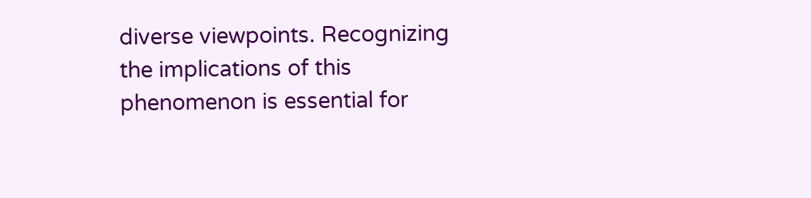diverse viewpoints. Recognizing the implications of this phenomenon is essential for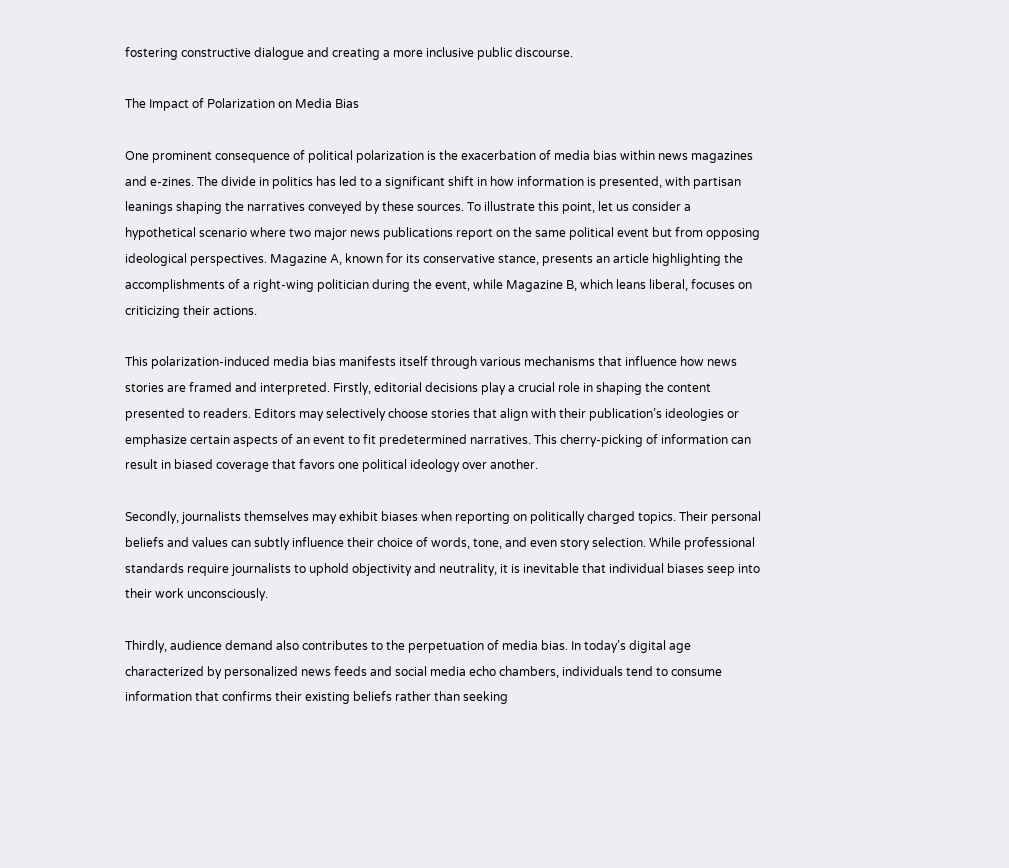fostering constructive dialogue and creating a more inclusive public discourse.

The Impact of Polarization on Media Bias

One prominent consequence of political polarization is the exacerbation of media bias within news magazines and e-zines. The divide in politics has led to a significant shift in how information is presented, with partisan leanings shaping the narratives conveyed by these sources. To illustrate this point, let us consider a hypothetical scenario where two major news publications report on the same political event but from opposing ideological perspectives. Magazine A, known for its conservative stance, presents an article highlighting the accomplishments of a right-wing politician during the event, while Magazine B, which leans liberal, focuses on criticizing their actions.

This polarization-induced media bias manifests itself through various mechanisms that influence how news stories are framed and interpreted. Firstly, editorial decisions play a crucial role in shaping the content presented to readers. Editors may selectively choose stories that align with their publication’s ideologies or emphasize certain aspects of an event to fit predetermined narratives. This cherry-picking of information can result in biased coverage that favors one political ideology over another.

Secondly, journalists themselves may exhibit biases when reporting on politically charged topics. Their personal beliefs and values can subtly influence their choice of words, tone, and even story selection. While professional standards require journalists to uphold objectivity and neutrality, it is inevitable that individual biases seep into their work unconsciously.

Thirdly, audience demand also contributes to the perpetuation of media bias. In today’s digital age characterized by personalized news feeds and social media echo chambers, individuals tend to consume information that confirms their existing beliefs rather than seeking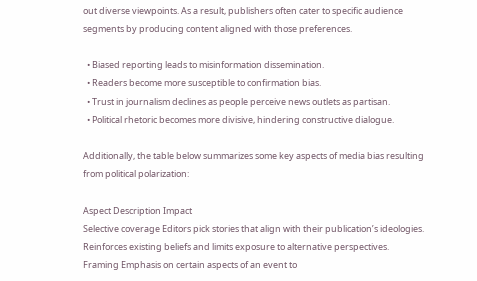out diverse viewpoints. As a result, publishers often cater to specific audience segments by producing content aligned with those preferences.

  • Biased reporting leads to misinformation dissemination.
  • Readers become more susceptible to confirmation bias.
  • Trust in journalism declines as people perceive news outlets as partisan.
  • Political rhetoric becomes more divisive, hindering constructive dialogue.

Additionally, the table below summarizes some key aspects of media bias resulting from political polarization:

Aspect Description Impact
Selective coverage Editors pick stories that align with their publication’s ideologies. Reinforces existing beliefs and limits exposure to alternative perspectives.
Framing Emphasis on certain aspects of an event to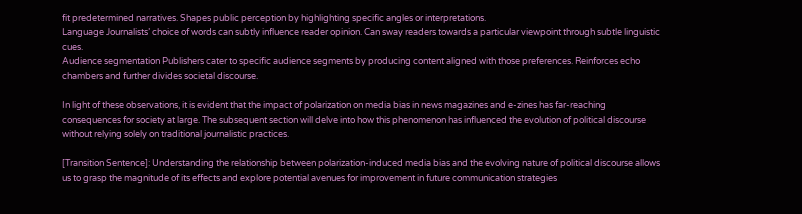fit predetermined narratives. Shapes public perception by highlighting specific angles or interpretations.
Language Journalists’ choice of words can subtly influence reader opinion. Can sway readers towards a particular viewpoint through subtle linguistic cues.
Audience segmentation Publishers cater to specific audience segments by producing content aligned with those preferences. Reinforces echo chambers and further divides societal discourse.

In light of these observations, it is evident that the impact of polarization on media bias in news magazines and e-zines has far-reaching consequences for society at large. The subsequent section will delve into how this phenomenon has influenced the evolution of political discourse without relying solely on traditional journalistic practices.

[Transition Sentence]: Understanding the relationship between polarization-induced media bias and the evolving nature of political discourse allows us to grasp the magnitude of its effects and explore potential avenues for improvement in future communication strategies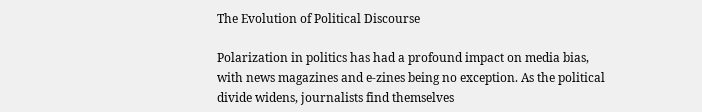The Evolution of Political Discourse

Polarization in politics has had a profound impact on media bias, with news magazines and e-zines being no exception. As the political divide widens, journalists find themselves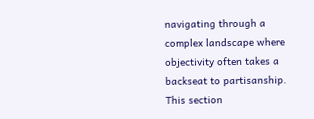navigating through a complex landscape where objectivity often takes a backseat to partisanship. This section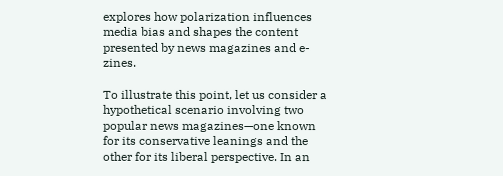explores how polarization influences media bias and shapes the content presented by news magazines and e-zines.

To illustrate this point, let us consider a hypothetical scenario involving two popular news magazines—one known for its conservative leanings and the other for its liberal perspective. In an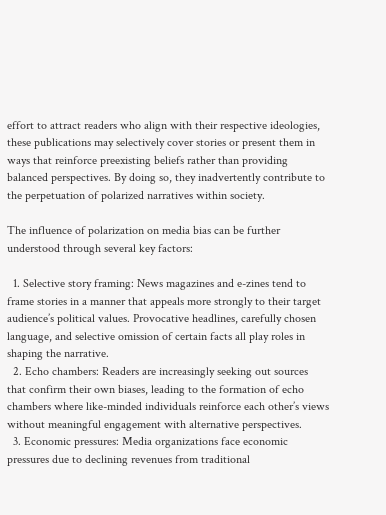effort to attract readers who align with their respective ideologies, these publications may selectively cover stories or present them in ways that reinforce preexisting beliefs rather than providing balanced perspectives. By doing so, they inadvertently contribute to the perpetuation of polarized narratives within society.

The influence of polarization on media bias can be further understood through several key factors:

  1. Selective story framing: News magazines and e-zines tend to frame stories in a manner that appeals more strongly to their target audience’s political values. Provocative headlines, carefully chosen language, and selective omission of certain facts all play roles in shaping the narrative.
  2. Echo chambers: Readers are increasingly seeking out sources that confirm their own biases, leading to the formation of echo chambers where like-minded individuals reinforce each other’s views without meaningful engagement with alternative perspectives.
  3. Economic pressures: Media organizations face economic pressures due to declining revenues from traditional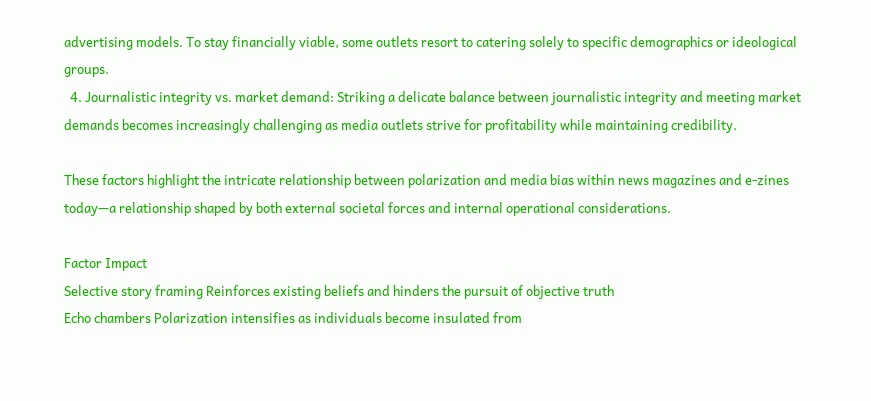advertising models. To stay financially viable, some outlets resort to catering solely to specific demographics or ideological groups.
  4. Journalistic integrity vs. market demand: Striking a delicate balance between journalistic integrity and meeting market demands becomes increasingly challenging as media outlets strive for profitability while maintaining credibility.

These factors highlight the intricate relationship between polarization and media bias within news magazines and e-zines today—a relationship shaped by both external societal forces and internal operational considerations.

Factor Impact
Selective story framing Reinforces existing beliefs and hinders the pursuit of objective truth
Echo chambers Polarization intensifies as individuals become insulated from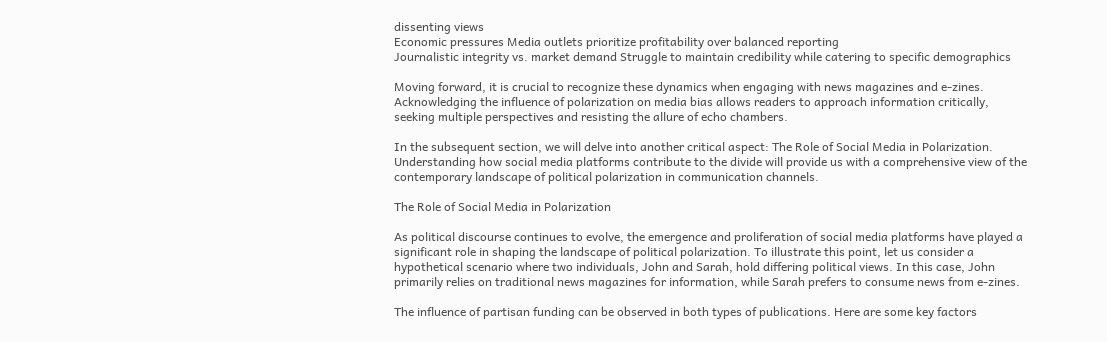dissenting views
Economic pressures Media outlets prioritize profitability over balanced reporting
Journalistic integrity vs. market demand Struggle to maintain credibility while catering to specific demographics

Moving forward, it is crucial to recognize these dynamics when engaging with news magazines and e-zines. Acknowledging the influence of polarization on media bias allows readers to approach information critically, seeking multiple perspectives and resisting the allure of echo chambers.

In the subsequent section, we will delve into another critical aspect: The Role of Social Media in Polarization. Understanding how social media platforms contribute to the divide will provide us with a comprehensive view of the contemporary landscape of political polarization in communication channels.

The Role of Social Media in Polarization

As political discourse continues to evolve, the emergence and proliferation of social media platforms have played a significant role in shaping the landscape of political polarization. To illustrate this point, let us consider a hypothetical scenario where two individuals, John and Sarah, hold differing political views. In this case, John primarily relies on traditional news magazines for information, while Sarah prefers to consume news from e-zines.

The influence of partisan funding can be observed in both types of publications. Here are some key factors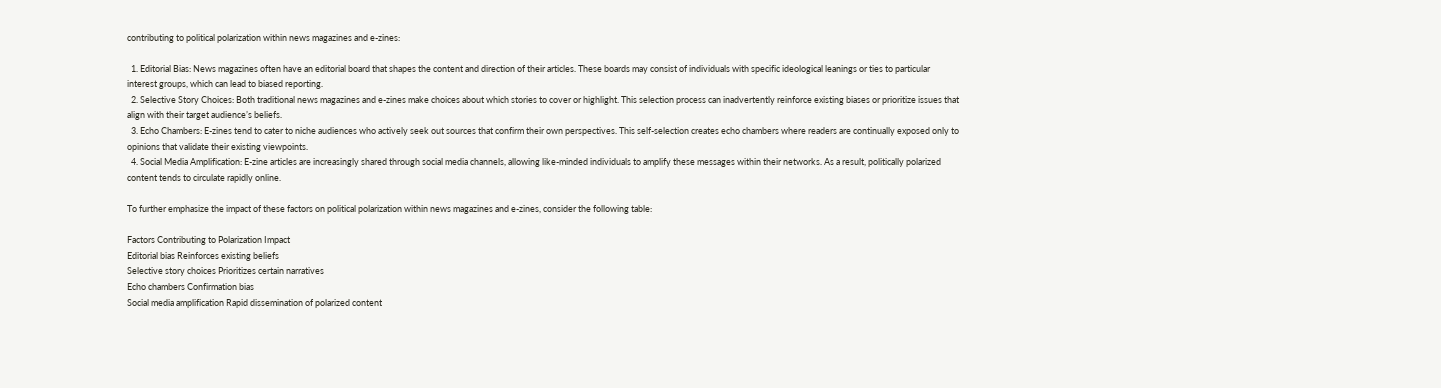contributing to political polarization within news magazines and e-zines:

  1. Editorial Bias: News magazines often have an editorial board that shapes the content and direction of their articles. These boards may consist of individuals with specific ideological leanings or ties to particular interest groups, which can lead to biased reporting.
  2. Selective Story Choices: Both traditional news magazines and e-zines make choices about which stories to cover or highlight. This selection process can inadvertently reinforce existing biases or prioritize issues that align with their target audience’s beliefs.
  3. Echo Chambers: E-zines tend to cater to niche audiences who actively seek out sources that confirm their own perspectives. This self-selection creates echo chambers where readers are continually exposed only to opinions that validate their existing viewpoints.
  4. Social Media Amplification: E-zine articles are increasingly shared through social media channels, allowing like-minded individuals to amplify these messages within their networks. As a result, politically polarized content tends to circulate rapidly online.

To further emphasize the impact of these factors on political polarization within news magazines and e-zines, consider the following table:

Factors Contributing to Polarization Impact
Editorial bias Reinforces existing beliefs
Selective story choices Prioritizes certain narratives
Echo chambers Confirmation bias
Social media amplification Rapid dissemination of polarized content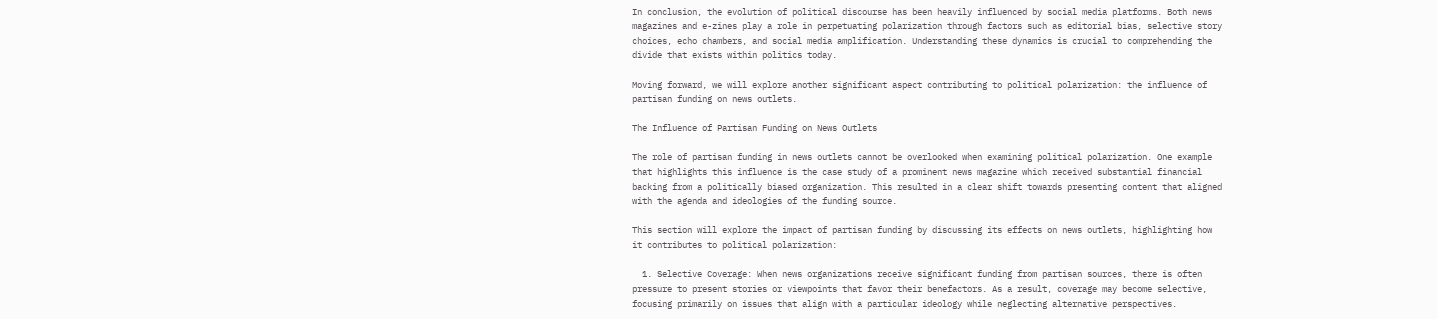In conclusion, the evolution of political discourse has been heavily influenced by social media platforms. Both news magazines and e-zines play a role in perpetuating polarization through factors such as editorial bias, selective story choices, echo chambers, and social media amplification. Understanding these dynamics is crucial to comprehending the divide that exists within politics today.

Moving forward, we will explore another significant aspect contributing to political polarization: the influence of partisan funding on news outlets.

The Influence of Partisan Funding on News Outlets

The role of partisan funding in news outlets cannot be overlooked when examining political polarization. One example that highlights this influence is the case study of a prominent news magazine which received substantial financial backing from a politically biased organization. This resulted in a clear shift towards presenting content that aligned with the agenda and ideologies of the funding source.

This section will explore the impact of partisan funding by discussing its effects on news outlets, highlighting how it contributes to political polarization:

  1. Selective Coverage: When news organizations receive significant funding from partisan sources, there is often pressure to present stories or viewpoints that favor their benefactors. As a result, coverage may become selective, focusing primarily on issues that align with a particular ideology while neglecting alternative perspectives.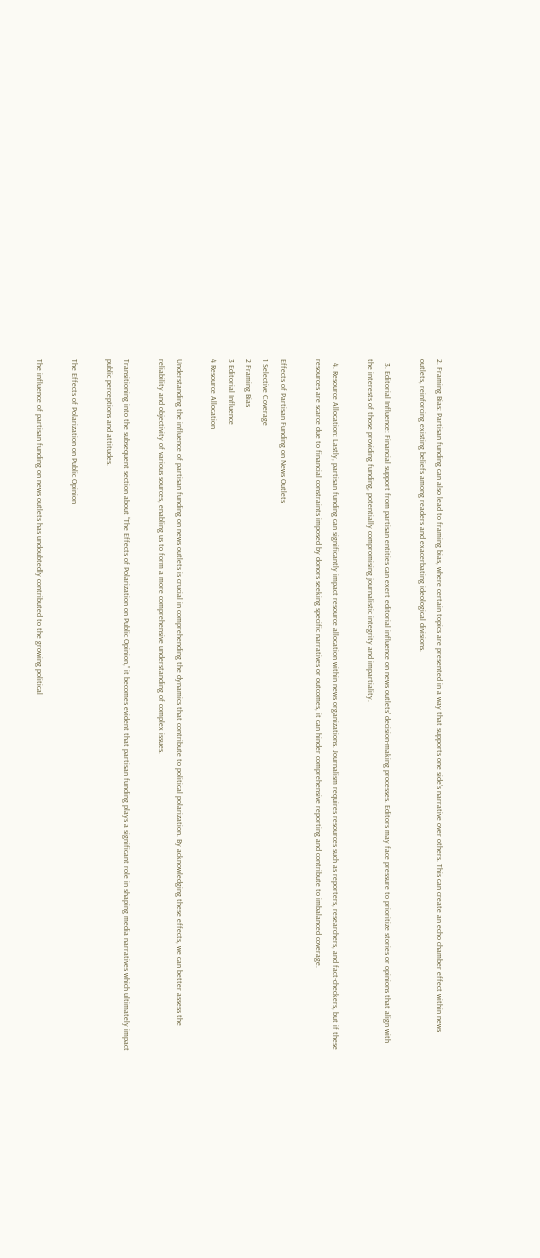2. Framing Bias: Partisan funding can also lead to framing bias, where certain topics are presented in a way that supports one side’s narrative over others. This can create an echo chamber effect within news outlets, reinforcing existing beliefs among readers and exacerbating ideological divisions.

  3. Editorial Influence: Financial support from partisan entities can exert editorial influence on news outlets’ decision-making processes. Editors may face pressure to prioritize stories or opinions that align with the interests of those providing funding, potentially compromising journalistic integrity and impartiality.

  4. Resource Allocation: Lastly, partisan funding can significantly impact resource allocation within news organizations. Journalism requires resources such as reporters, researchers, and fact-checkers, but if these resources are scarce due to financial constraints imposed by donors seeking specific narratives or outcomes, it can hinder comprehensive reporting and contribute to imbalanced coverage.

Effects of Partisan Funding on News Outlets
1 Selective Coverage
2 Framing Bias
3 Editorial Influence
4 Resource Allocation

Understanding the influence of partisan funding on news outlets is crucial in comprehending the dynamics that contribute to political polarization. By acknowledging these effects, we can better assess the reliability and objectivity of various sources, enabling us to form a more comprehensive understanding of complex issues.

Transitioning into the subsequent section about “The Effects of Polarization on Public Opinion,” it becomes evident that partisan funding plays a significant role in shaping media narratives which ultimately impact public perceptions and attitudes.

The Effects of Polarization on Public Opinion

The influence of partisan funding on news outlets has undoubtedly contributed to the growing political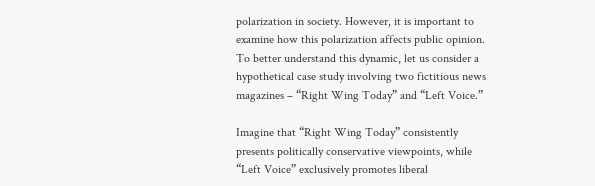polarization in society. However, it is important to examine how this polarization affects public opinion. To better understand this dynamic, let us consider a hypothetical case study involving two fictitious news magazines – “Right Wing Today” and “Left Voice.”

Imagine that “Right Wing Today” consistently presents politically conservative viewpoints, while “Left Voice” exclusively promotes liberal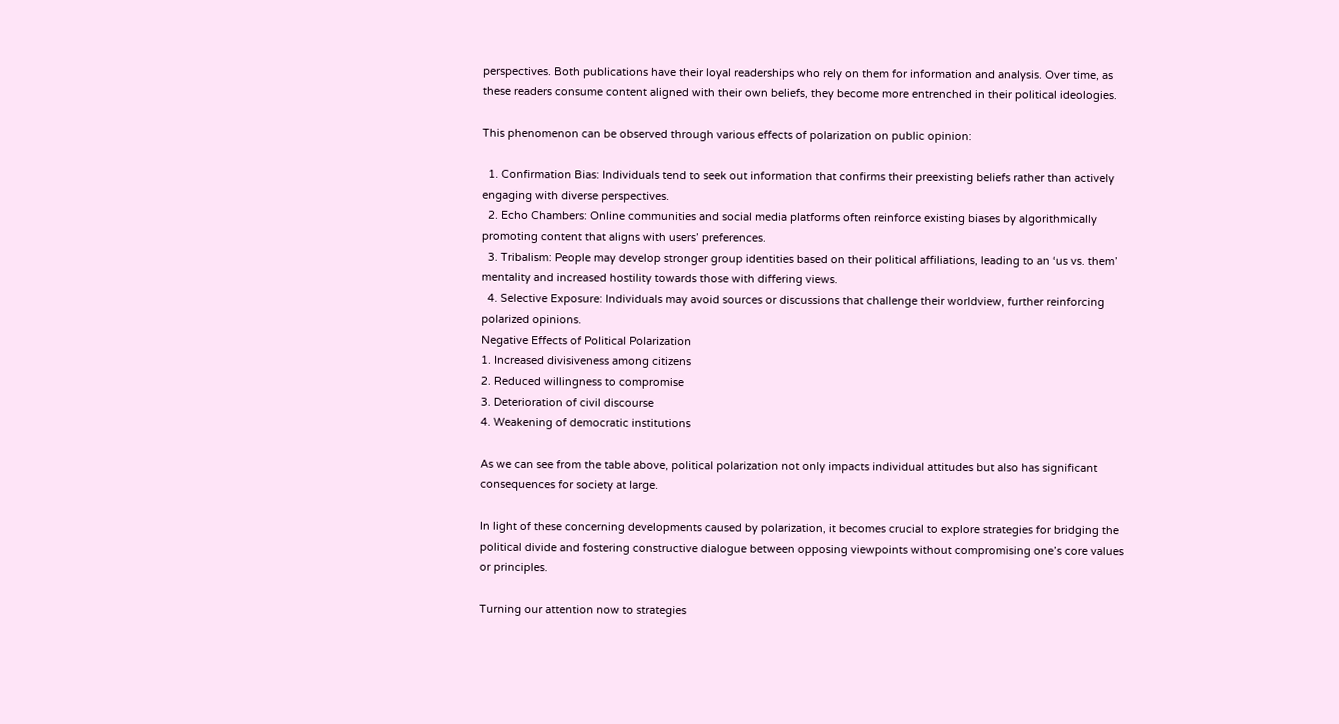perspectives. Both publications have their loyal readerships who rely on them for information and analysis. Over time, as these readers consume content aligned with their own beliefs, they become more entrenched in their political ideologies.

This phenomenon can be observed through various effects of polarization on public opinion:

  1. Confirmation Bias: Individuals tend to seek out information that confirms their preexisting beliefs rather than actively engaging with diverse perspectives.
  2. Echo Chambers: Online communities and social media platforms often reinforce existing biases by algorithmically promoting content that aligns with users’ preferences.
  3. Tribalism: People may develop stronger group identities based on their political affiliations, leading to an ‘us vs. them’ mentality and increased hostility towards those with differing views.
  4. Selective Exposure: Individuals may avoid sources or discussions that challenge their worldview, further reinforcing polarized opinions.
Negative Effects of Political Polarization
1. Increased divisiveness among citizens
2. Reduced willingness to compromise
3. Deterioration of civil discourse
4. Weakening of democratic institutions

As we can see from the table above, political polarization not only impacts individual attitudes but also has significant consequences for society at large.

In light of these concerning developments caused by polarization, it becomes crucial to explore strategies for bridging the political divide and fostering constructive dialogue between opposing viewpoints without compromising one’s core values or principles.

Turning our attention now to strategies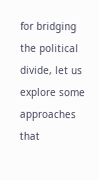for bridging the political divide, let us explore some approaches that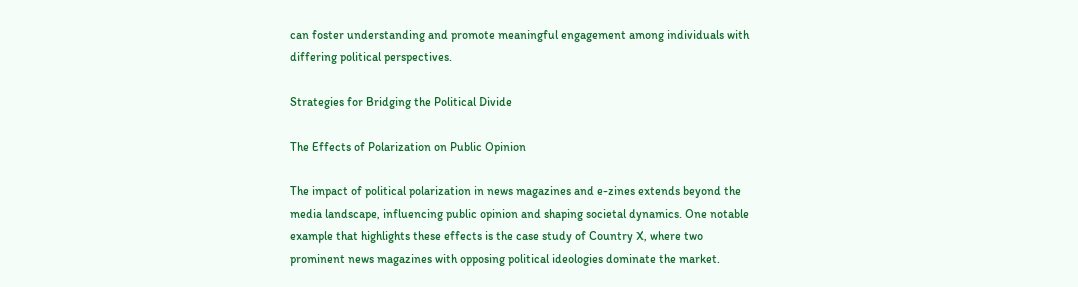can foster understanding and promote meaningful engagement among individuals with differing political perspectives.

Strategies for Bridging the Political Divide

The Effects of Polarization on Public Opinion

The impact of political polarization in news magazines and e-zines extends beyond the media landscape, influencing public opinion and shaping societal dynamics. One notable example that highlights these effects is the case study of Country X, where two prominent news magazines with opposing political ideologies dominate the market.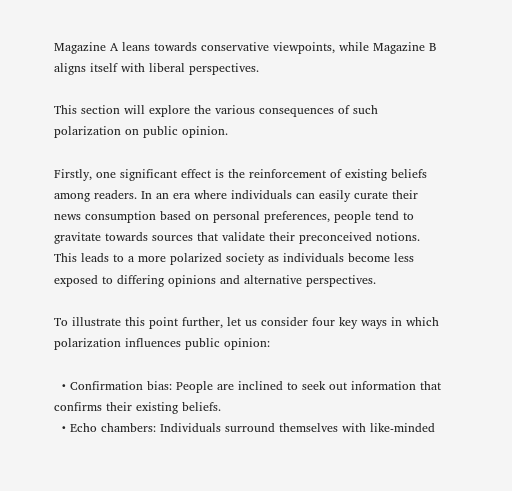Magazine A leans towards conservative viewpoints, while Magazine B aligns itself with liberal perspectives.

This section will explore the various consequences of such polarization on public opinion.

Firstly, one significant effect is the reinforcement of existing beliefs among readers. In an era where individuals can easily curate their news consumption based on personal preferences, people tend to gravitate towards sources that validate their preconceived notions. This leads to a more polarized society as individuals become less exposed to differing opinions and alternative perspectives.

To illustrate this point further, let us consider four key ways in which polarization influences public opinion:

  • Confirmation bias: People are inclined to seek out information that confirms their existing beliefs.
  • Echo chambers: Individuals surround themselves with like-minded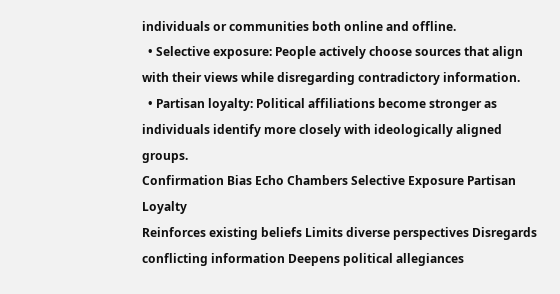individuals or communities both online and offline.
  • Selective exposure: People actively choose sources that align with their views while disregarding contradictory information.
  • Partisan loyalty: Political affiliations become stronger as individuals identify more closely with ideologically aligned groups.
Confirmation Bias Echo Chambers Selective Exposure Partisan Loyalty
Reinforces existing beliefs Limits diverse perspectives Disregards conflicting information Deepens political allegiances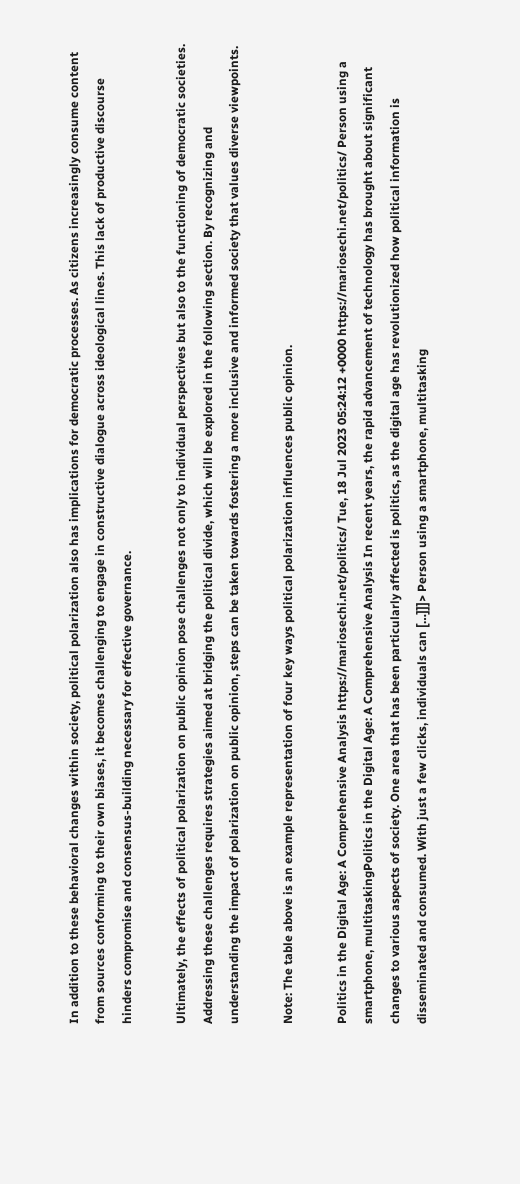In addition to these behavioral changes within society, political polarization also has implications for democratic processes. As citizens increasingly consume content from sources conforming to their own biases, it becomes challenging to engage in constructive dialogue across ideological lines. This lack of productive discourse hinders compromise and consensus-building necessary for effective governance.

Ultimately, the effects of political polarization on public opinion pose challenges not only to individual perspectives but also to the functioning of democratic societies. Addressing these challenges requires strategies aimed at bridging the political divide, which will be explored in the following section. By recognizing and understanding the impact of polarization on public opinion, steps can be taken towards fostering a more inclusive and informed society that values diverse viewpoints.

Note: The table above is an example representation of four key ways political polarization influences public opinion.

Politics in the Digital Age: A Comprehensive Analysis https://mariosechi.net/politics/ Tue, 18 Jul 2023 05:24:12 +0000 https://mariosechi.net/politics/ Person using a smartphone, multitaskingPolitics in the Digital Age: A Comprehensive Analysis In recent years, the rapid advancement of technology has brought about significant changes to various aspects of society. One area that has been particularly affected is politics, as the digital age has revolutionized how political information is disseminated and consumed. With just a few clicks, individuals can […]]]> Person using a smartphone, multitasking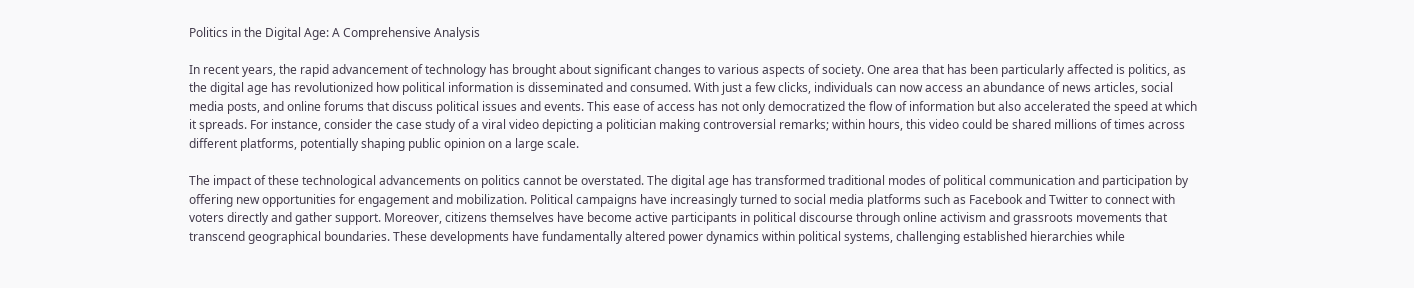Politics in the Digital Age: A Comprehensive Analysis

In recent years, the rapid advancement of technology has brought about significant changes to various aspects of society. One area that has been particularly affected is politics, as the digital age has revolutionized how political information is disseminated and consumed. With just a few clicks, individuals can now access an abundance of news articles, social media posts, and online forums that discuss political issues and events. This ease of access has not only democratized the flow of information but also accelerated the speed at which it spreads. For instance, consider the case study of a viral video depicting a politician making controversial remarks; within hours, this video could be shared millions of times across different platforms, potentially shaping public opinion on a large scale.

The impact of these technological advancements on politics cannot be overstated. The digital age has transformed traditional modes of political communication and participation by offering new opportunities for engagement and mobilization. Political campaigns have increasingly turned to social media platforms such as Facebook and Twitter to connect with voters directly and gather support. Moreover, citizens themselves have become active participants in political discourse through online activism and grassroots movements that transcend geographical boundaries. These developments have fundamentally altered power dynamics within political systems, challenging established hierarchies while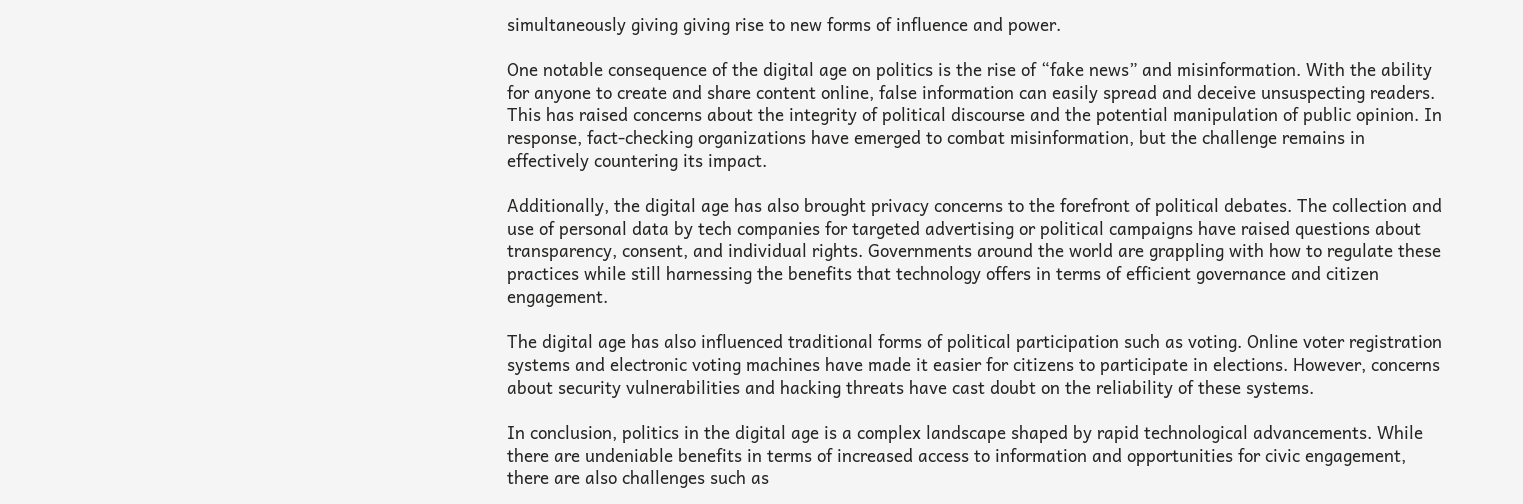simultaneously giving giving rise to new forms of influence and power.

One notable consequence of the digital age on politics is the rise of “fake news” and misinformation. With the ability for anyone to create and share content online, false information can easily spread and deceive unsuspecting readers. This has raised concerns about the integrity of political discourse and the potential manipulation of public opinion. In response, fact-checking organizations have emerged to combat misinformation, but the challenge remains in effectively countering its impact.

Additionally, the digital age has also brought privacy concerns to the forefront of political debates. The collection and use of personal data by tech companies for targeted advertising or political campaigns have raised questions about transparency, consent, and individual rights. Governments around the world are grappling with how to regulate these practices while still harnessing the benefits that technology offers in terms of efficient governance and citizen engagement.

The digital age has also influenced traditional forms of political participation such as voting. Online voter registration systems and electronic voting machines have made it easier for citizens to participate in elections. However, concerns about security vulnerabilities and hacking threats have cast doubt on the reliability of these systems.

In conclusion, politics in the digital age is a complex landscape shaped by rapid technological advancements. While there are undeniable benefits in terms of increased access to information and opportunities for civic engagement, there are also challenges such as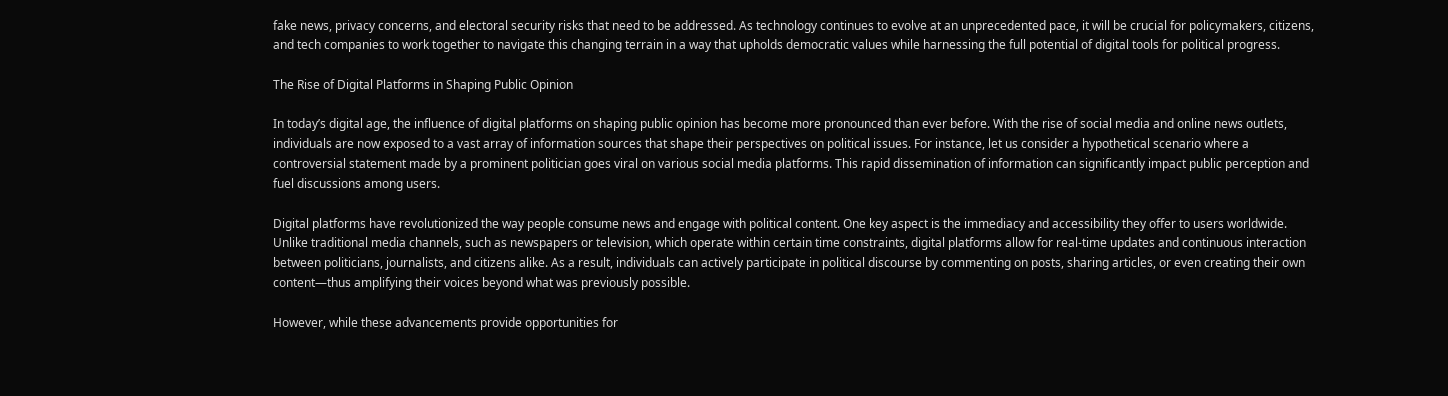fake news, privacy concerns, and electoral security risks that need to be addressed. As technology continues to evolve at an unprecedented pace, it will be crucial for policymakers, citizens, and tech companies to work together to navigate this changing terrain in a way that upholds democratic values while harnessing the full potential of digital tools for political progress.

The Rise of Digital Platforms in Shaping Public Opinion

In today’s digital age, the influence of digital platforms on shaping public opinion has become more pronounced than ever before. With the rise of social media and online news outlets, individuals are now exposed to a vast array of information sources that shape their perspectives on political issues. For instance, let us consider a hypothetical scenario where a controversial statement made by a prominent politician goes viral on various social media platforms. This rapid dissemination of information can significantly impact public perception and fuel discussions among users.

Digital platforms have revolutionized the way people consume news and engage with political content. One key aspect is the immediacy and accessibility they offer to users worldwide. Unlike traditional media channels, such as newspapers or television, which operate within certain time constraints, digital platforms allow for real-time updates and continuous interaction between politicians, journalists, and citizens alike. As a result, individuals can actively participate in political discourse by commenting on posts, sharing articles, or even creating their own content—thus amplifying their voices beyond what was previously possible.

However, while these advancements provide opportunities for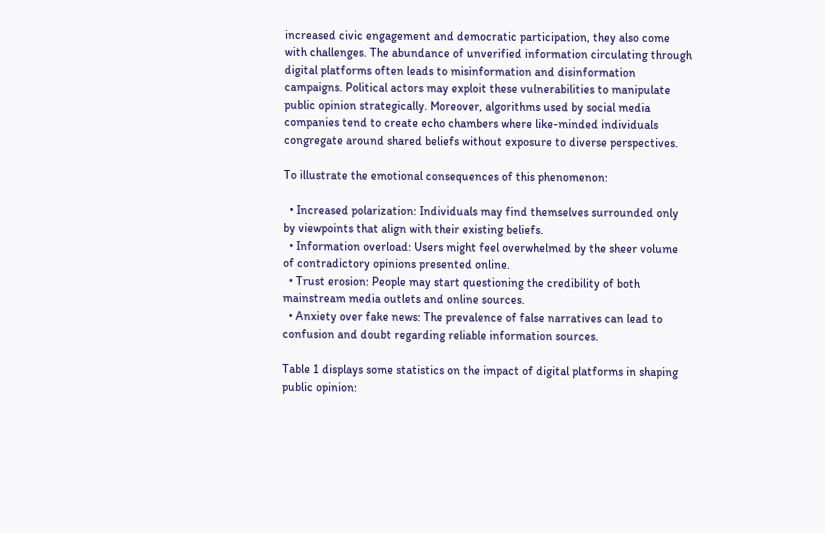increased civic engagement and democratic participation, they also come with challenges. The abundance of unverified information circulating through digital platforms often leads to misinformation and disinformation campaigns. Political actors may exploit these vulnerabilities to manipulate public opinion strategically. Moreover, algorithms used by social media companies tend to create echo chambers where like-minded individuals congregate around shared beliefs without exposure to diverse perspectives.

To illustrate the emotional consequences of this phenomenon:

  • Increased polarization: Individuals may find themselves surrounded only by viewpoints that align with their existing beliefs.
  • Information overload: Users might feel overwhelmed by the sheer volume of contradictory opinions presented online.
  • Trust erosion: People may start questioning the credibility of both mainstream media outlets and online sources.
  • Anxiety over fake news: The prevalence of false narratives can lead to confusion and doubt regarding reliable information sources.

Table 1 displays some statistics on the impact of digital platforms in shaping public opinion: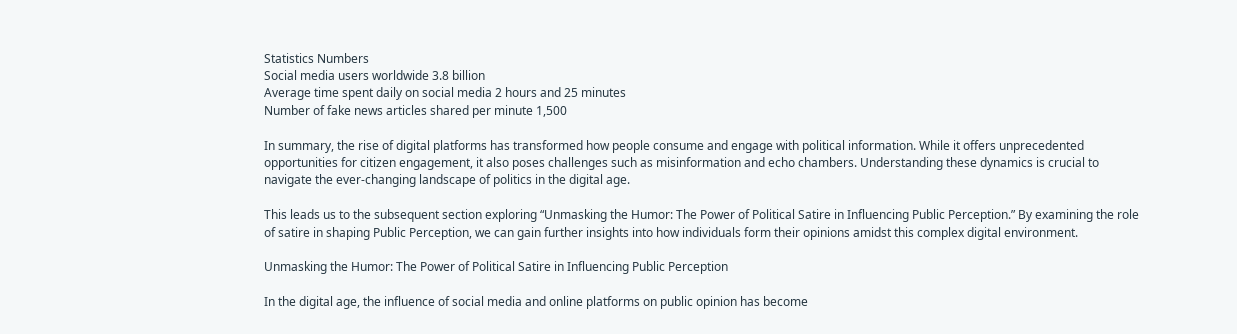Statistics Numbers
Social media users worldwide 3.8 billion
Average time spent daily on social media 2 hours and 25 minutes
Number of fake news articles shared per minute 1,500

In summary, the rise of digital platforms has transformed how people consume and engage with political information. While it offers unprecedented opportunities for citizen engagement, it also poses challenges such as misinformation and echo chambers. Understanding these dynamics is crucial to navigate the ever-changing landscape of politics in the digital age.

This leads us to the subsequent section exploring “Unmasking the Humor: The Power of Political Satire in Influencing Public Perception.” By examining the role of satire in shaping Public Perception, we can gain further insights into how individuals form their opinions amidst this complex digital environment.

Unmasking the Humor: The Power of Political Satire in Influencing Public Perception

In the digital age, the influence of social media and online platforms on public opinion has become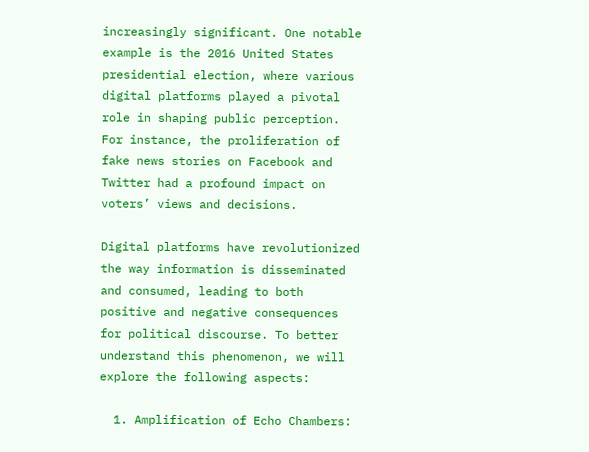increasingly significant. One notable example is the 2016 United States presidential election, where various digital platforms played a pivotal role in shaping public perception. For instance, the proliferation of fake news stories on Facebook and Twitter had a profound impact on voters’ views and decisions.

Digital platforms have revolutionized the way information is disseminated and consumed, leading to both positive and negative consequences for political discourse. To better understand this phenomenon, we will explore the following aspects:

  1. Amplification of Echo Chambers: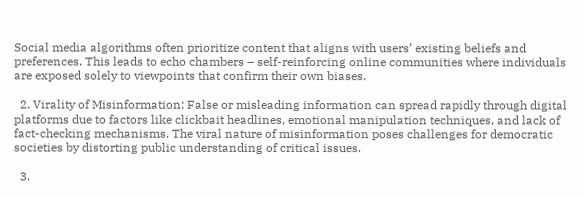Social media algorithms often prioritize content that aligns with users’ existing beliefs and preferences. This leads to echo chambers – self-reinforcing online communities where individuals are exposed solely to viewpoints that confirm their own biases.

  2. Virality of Misinformation: False or misleading information can spread rapidly through digital platforms due to factors like clickbait headlines, emotional manipulation techniques, and lack of fact-checking mechanisms. The viral nature of misinformation poses challenges for democratic societies by distorting public understanding of critical issues.

  3.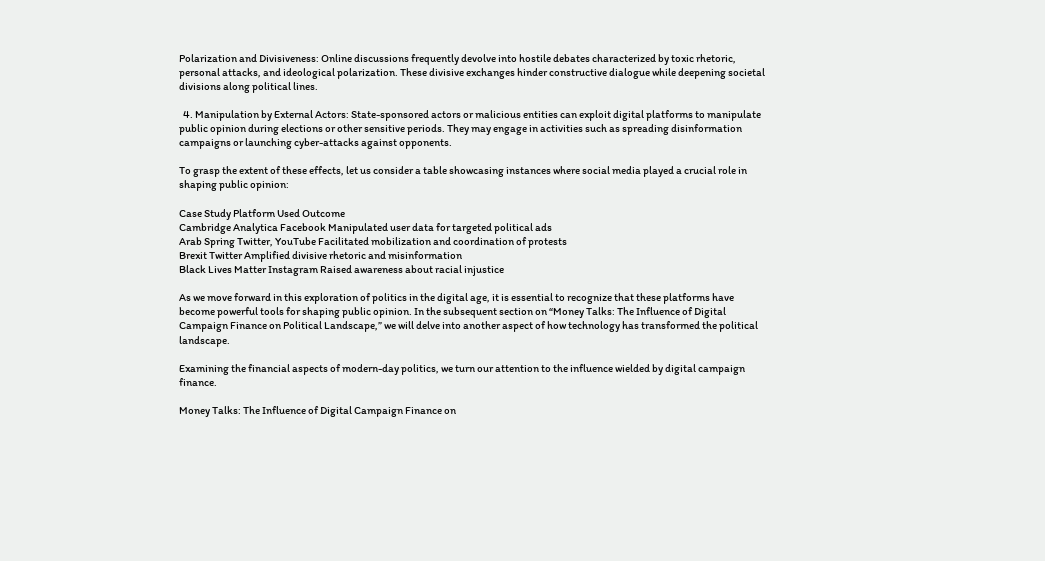Polarization and Divisiveness: Online discussions frequently devolve into hostile debates characterized by toxic rhetoric, personal attacks, and ideological polarization. These divisive exchanges hinder constructive dialogue while deepening societal divisions along political lines.

  4. Manipulation by External Actors: State-sponsored actors or malicious entities can exploit digital platforms to manipulate public opinion during elections or other sensitive periods. They may engage in activities such as spreading disinformation campaigns or launching cyber-attacks against opponents.

To grasp the extent of these effects, let us consider a table showcasing instances where social media played a crucial role in shaping public opinion:

Case Study Platform Used Outcome
Cambridge Analytica Facebook Manipulated user data for targeted political ads
Arab Spring Twitter, YouTube Facilitated mobilization and coordination of protests
Brexit Twitter Amplified divisive rhetoric and misinformation
Black Lives Matter Instagram Raised awareness about racial injustice

As we move forward in this exploration of politics in the digital age, it is essential to recognize that these platforms have become powerful tools for shaping public opinion. In the subsequent section on “Money Talks: The Influence of Digital Campaign Finance on Political Landscape,” we will delve into another aspect of how technology has transformed the political landscape.

Examining the financial aspects of modern-day politics, we turn our attention to the influence wielded by digital campaign finance.

Money Talks: The Influence of Digital Campaign Finance on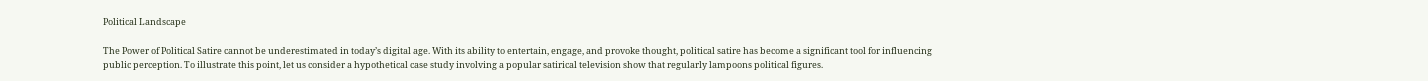Political Landscape

The Power of Political Satire cannot be underestimated in today’s digital age. With its ability to entertain, engage, and provoke thought, political satire has become a significant tool for influencing public perception. To illustrate this point, let us consider a hypothetical case study involving a popular satirical television show that regularly lampoons political figures.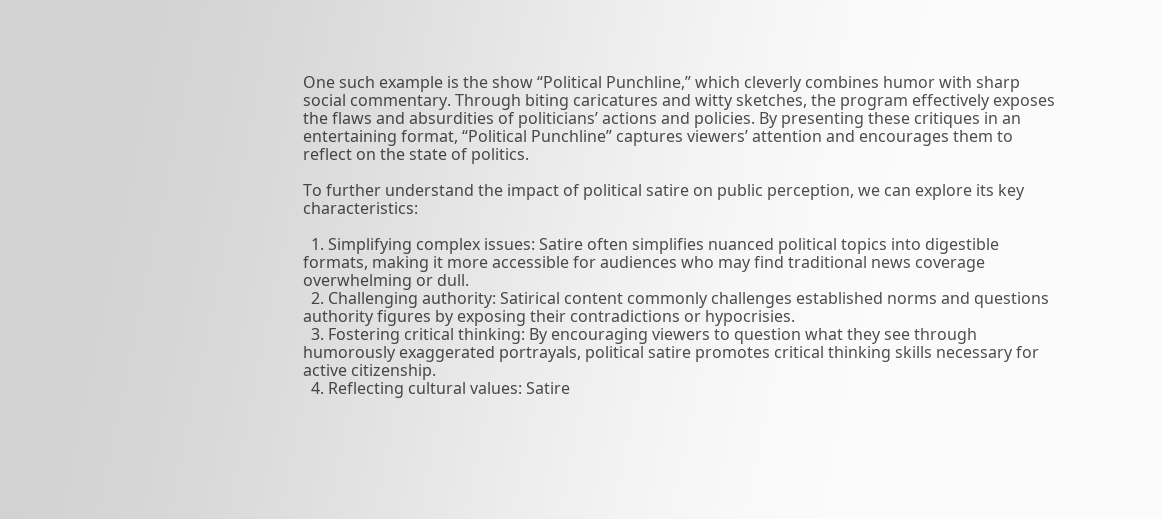One such example is the show “Political Punchline,” which cleverly combines humor with sharp social commentary. Through biting caricatures and witty sketches, the program effectively exposes the flaws and absurdities of politicians’ actions and policies. By presenting these critiques in an entertaining format, “Political Punchline” captures viewers’ attention and encourages them to reflect on the state of politics.

To further understand the impact of political satire on public perception, we can explore its key characteristics:

  1. Simplifying complex issues: Satire often simplifies nuanced political topics into digestible formats, making it more accessible for audiences who may find traditional news coverage overwhelming or dull.
  2. Challenging authority: Satirical content commonly challenges established norms and questions authority figures by exposing their contradictions or hypocrisies.
  3. Fostering critical thinking: By encouraging viewers to question what they see through humorously exaggerated portrayals, political satire promotes critical thinking skills necessary for active citizenship.
  4. Reflecting cultural values: Satire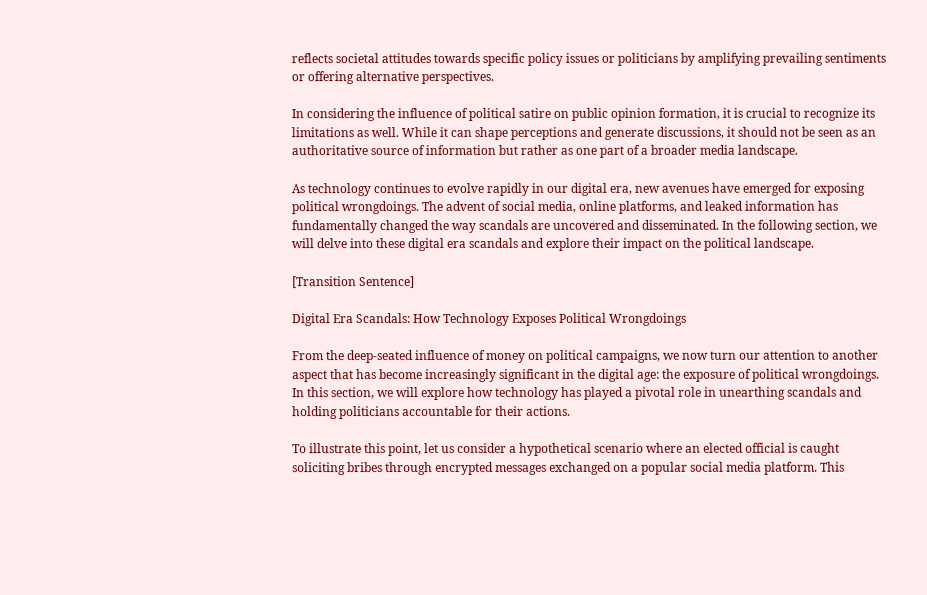reflects societal attitudes towards specific policy issues or politicians by amplifying prevailing sentiments or offering alternative perspectives.

In considering the influence of political satire on public opinion formation, it is crucial to recognize its limitations as well. While it can shape perceptions and generate discussions, it should not be seen as an authoritative source of information but rather as one part of a broader media landscape.

As technology continues to evolve rapidly in our digital era, new avenues have emerged for exposing political wrongdoings. The advent of social media, online platforms, and leaked information has fundamentally changed the way scandals are uncovered and disseminated. In the following section, we will delve into these digital era scandals and explore their impact on the political landscape.

[Transition Sentence]

Digital Era Scandals: How Technology Exposes Political Wrongdoings

From the deep-seated influence of money on political campaigns, we now turn our attention to another aspect that has become increasingly significant in the digital age: the exposure of political wrongdoings. In this section, we will explore how technology has played a pivotal role in unearthing scandals and holding politicians accountable for their actions.

To illustrate this point, let us consider a hypothetical scenario where an elected official is caught soliciting bribes through encrypted messages exchanged on a popular social media platform. This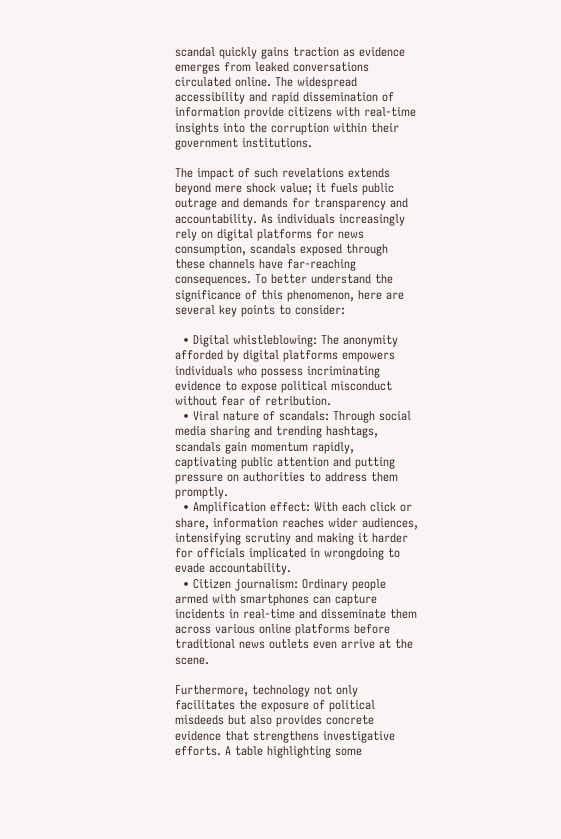scandal quickly gains traction as evidence emerges from leaked conversations circulated online. The widespread accessibility and rapid dissemination of information provide citizens with real-time insights into the corruption within their government institutions.

The impact of such revelations extends beyond mere shock value; it fuels public outrage and demands for transparency and accountability. As individuals increasingly rely on digital platforms for news consumption, scandals exposed through these channels have far-reaching consequences. To better understand the significance of this phenomenon, here are several key points to consider:

  • Digital whistleblowing: The anonymity afforded by digital platforms empowers individuals who possess incriminating evidence to expose political misconduct without fear of retribution.
  • Viral nature of scandals: Through social media sharing and trending hashtags, scandals gain momentum rapidly, captivating public attention and putting pressure on authorities to address them promptly.
  • Amplification effect: With each click or share, information reaches wider audiences, intensifying scrutiny and making it harder for officials implicated in wrongdoing to evade accountability.
  • Citizen journalism: Ordinary people armed with smartphones can capture incidents in real-time and disseminate them across various online platforms before traditional news outlets even arrive at the scene.

Furthermore, technology not only facilitates the exposure of political misdeeds but also provides concrete evidence that strengthens investigative efforts. A table highlighting some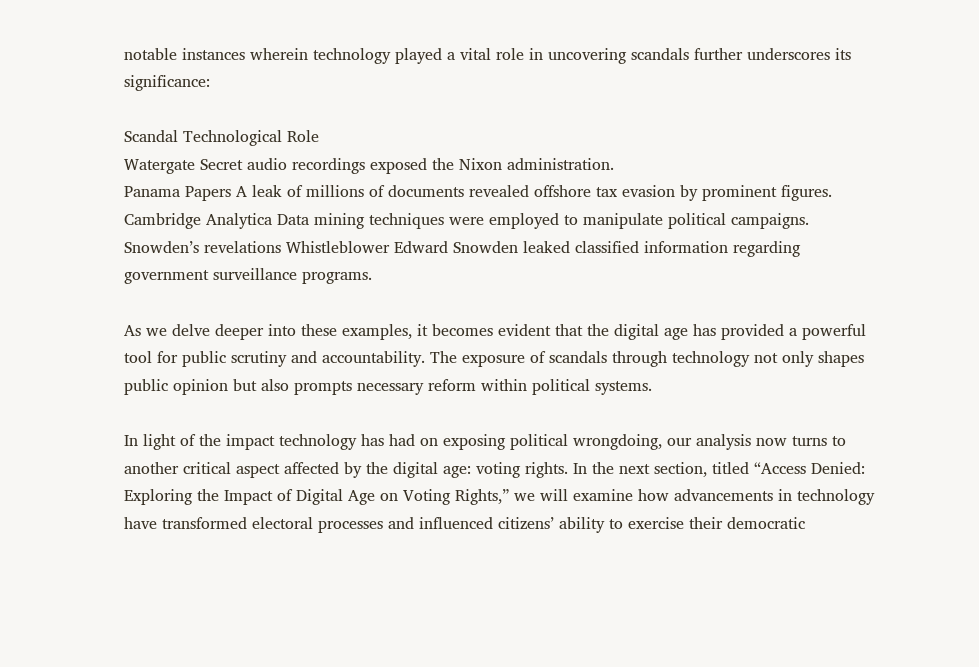notable instances wherein technology played a vital role in uncovering scandals further underscores its significance:

Scandal Technological Role
Watergate Secret audio recordings exposed the Nixon administration.
Panama Papers A leak of millions of documents revealed offshore tax evasion by prominent figures.
Cambridge Analytica Data mining techniques were employed to manipulate political campaigns.
Snowden’s revelations Whistleblower Edward Snowden leaked classified information regarding government surveillance programs.

As we delve deeper into these examples, it becomes evident that the digital age has provided a powerful tool for public scrutiny and accountability. The exposure of scandals through technology not only shapes public opinion but also prompts necessary reform within political systems.

In light of the impact technology has had on exposing political wrongdoing, our analysis now turns to another critical aspect affected by the digital age: voting rights. In the next section, titled “Access Denied: Exploring the Impact of Digital Age on Voting Rights,” we will examine how advancements in technology have transformed electoral processes and influenced citizens’ ability to exercise their democratic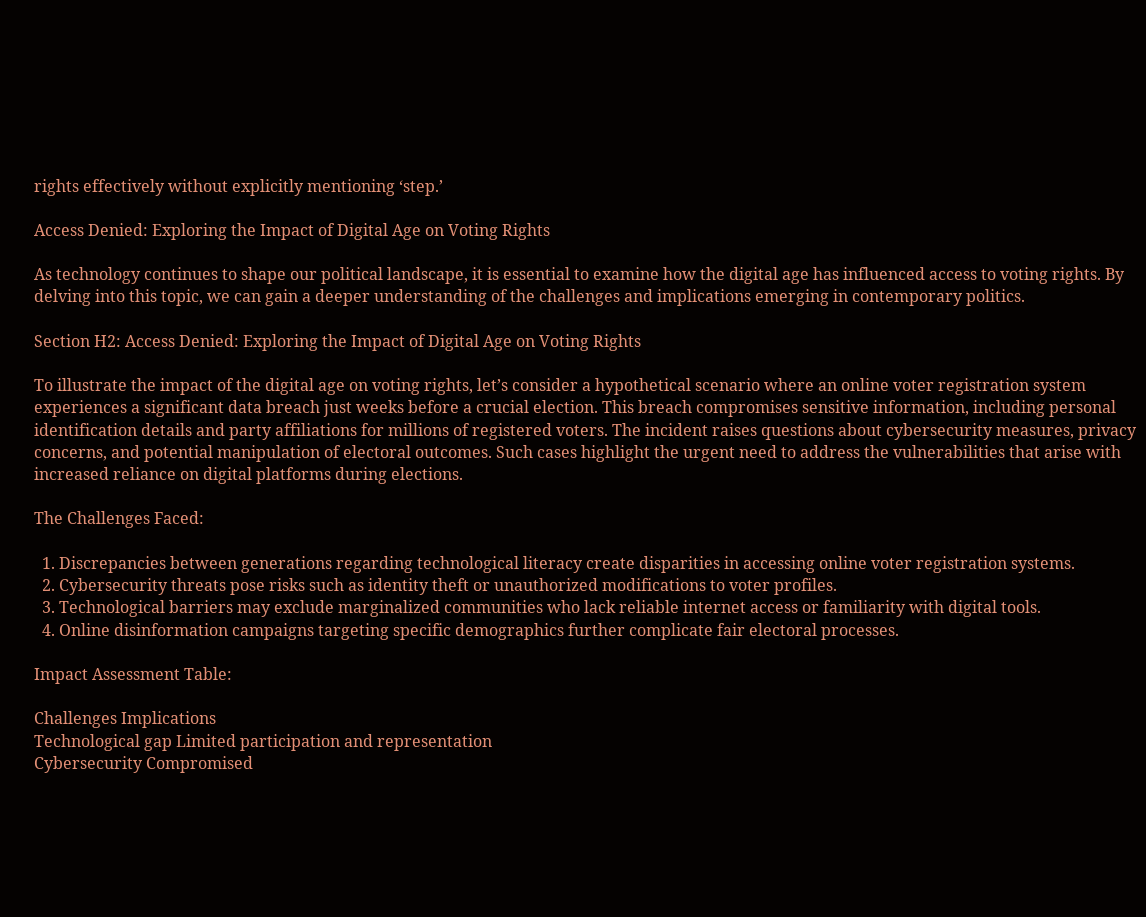rights effectively without explicitly mentioning ‘step.’

Access Denied: Exploring the Impact of Digital Age on Voting Rights

As technology continues to shape our political landscape, it is essential to examine how the digital age has influenced access to voting rights. By delving into this topic, we can gain a deeper understanding of the challenges and implications emerging in contemporary politics.

Section H2: Access Denied: Exploring the Impact of Digital Age on Voting Rights

To illustrate the impact of the digital age on voting rights, let’s consider a hypothetical scenario where an online voter registration system experiences a significant data breach just weeks before a crucial election. This breach compromises sensitive information, including personal identification details and party affiliations for millions of registered voters. The incident raises questions about cybersecurity measures, privacy concerns, and potential manipulation of electoral outcomes. Such cases highlight the urgent need to address the vulnerabilities that arise with increased reliance on digital platforms during elections.

The Challenges Faced:

  1. Discrepancies between generations regarding technological literacy create disparities in accessing online voter registration systems.
  2. Cybersecurity threats pose risks such as identity theft or unauthorized modifications to voter profiles.
  3. Technological barriers may exclude marginalized communities who lack reliable internet access or familiarity with digital tools.
  4. Online disinformation campaigns targeting specific demographics further complicate fair electoral processes.

Impact Assessment Table:

Challenges Implications
Technological gap Limited participation and representation
Cybersecurity Compromised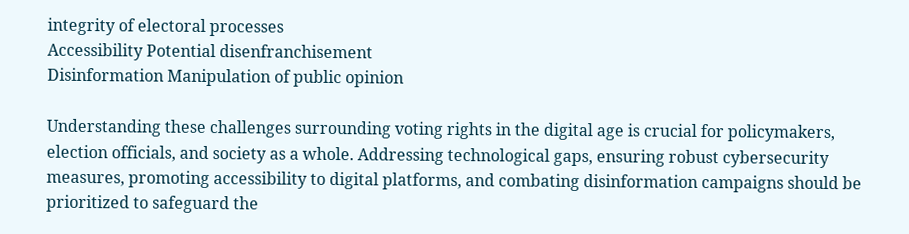integrity of electoral processes
Accessibility Potential disenfranchisement
Disinformation Manipulation of public opinion

Understanding these challenges surrounding voting rights in the digital age is crucial for policymakers, election officials, and society as a whole. Addressing technological gaps, ensuring robust cybersecurity measures, promoting accessibility to digital platforms, and combating disinformation campaigns should be prioritized to safeguard the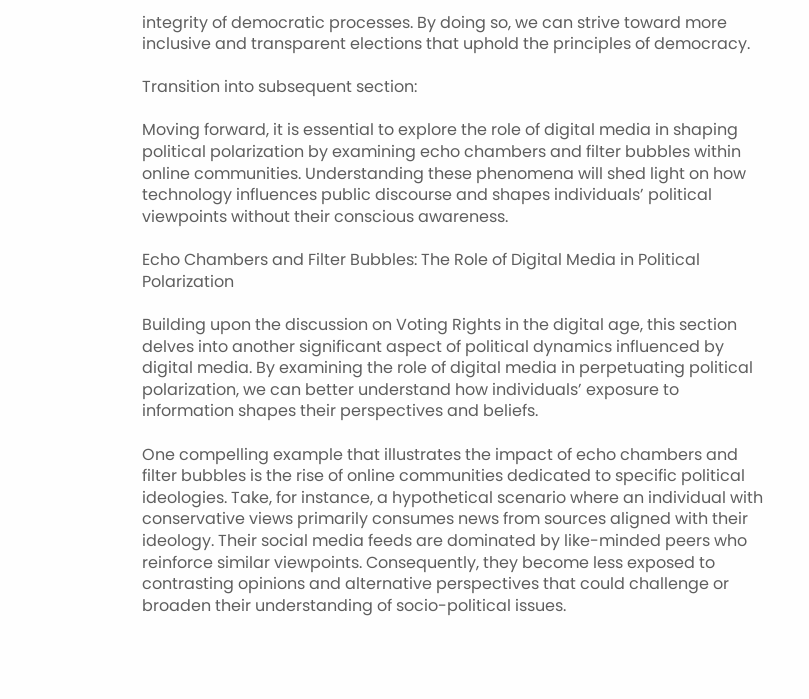integrity of democratic processes. By doing so, we can strive toward more inclusive and transparent elections that uphold the principles of democracy.

Transition into subsequent section:

Moving forward, it is essential to explore the role of digital media in shaping political polarization by examining echo chambers and filter bubbles within online communities. Understanding these phenomena will shed light on how technology influences public discourse and shapes individuals’ political viewpoints without their conscious awareness.

Echo Chambers and Filter Bubbles: The Role of Digital Media in Political Polarization

Building upon the discussion on Voting Rights in the digital age, this section delves into another significant aspect of political dynamics influenced by digital media. By examining the role of digital media in perpetuating political polarization, we can better understand how individuals’ exposure to information shapes their perspectives and beliefs.

One compelling example that illustrates the impact of echo chambers and filter bubbles is the rise of online communities dedicated to specific political ideologies. Take, for instance, a hypothetical scenario where an individual with conservative views primarily consumes news from sources aligned with their ideology. Their social media feeds are dominated by like-minded peers who reinforce similar viewpoints. Consequently, they become less exposed to contrasting opinions and alternative perspectives that could challenge or broaden their understanding of socio-political issues.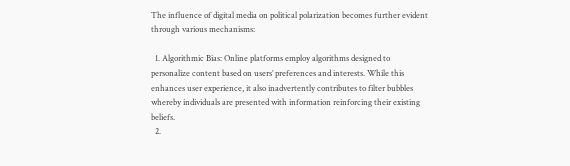The influence of digital media on political polarization becomes further evident through various mechanisms:

  1. Algorithmic Bias: Online platforms employ algorithms designed to personalize content based on users’ preferences and interests. While this enhances user experience, it also inadvertently contributes to filter bubbles whereby individuals are presented with information reinforcing their existing beliefs.
  2.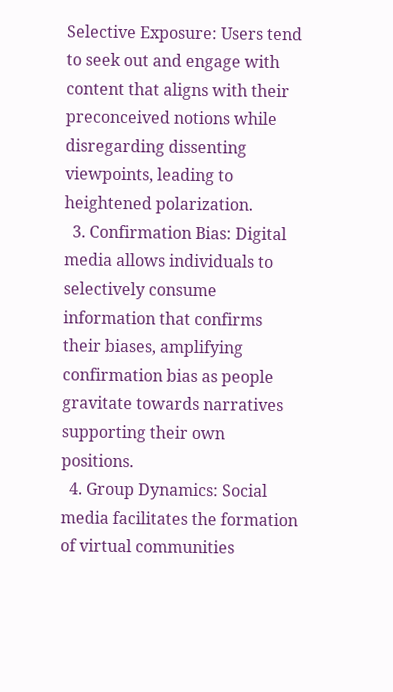Selective Exposure: Users tend to seek out and engage with content that aligns with their preconceived notions while disregarding dissenting viewpoints, leading to heightened polarization.
  3. Confirmation Bias: Digital media allows individuals to selectively consume information that confirms their biases, amplifying confirmation bias as people gravitate towards narratives supporting their own positions.
  4. Group Dynamics: Social media facilitates the formation of virtual communities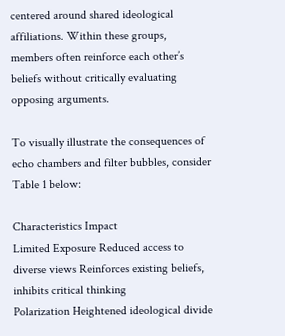centered around shared ideological affiliations. Within these groups, members often reinforce each other’s beliefs without critically evaluating opposing arguments.

To visually illustrate the consequences of echo chambers and filter bubbles, consider Table 1 below:

Characteristics Impact
Limited Exposure Reduced access to diverse views Reinforces existing beliefs, inhibits critical thinking
Polarization Heightened ideological divide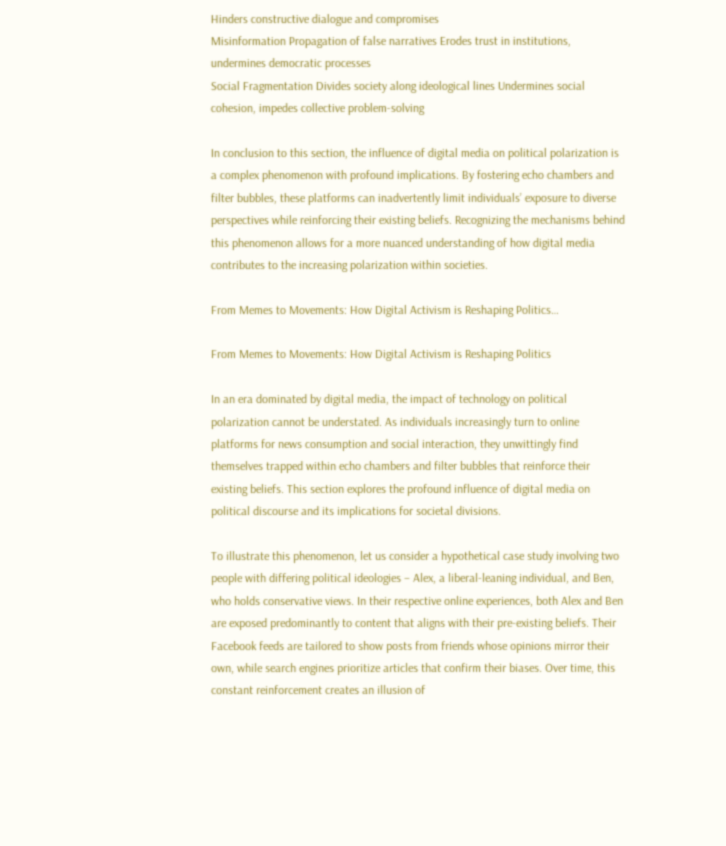Hinders constructive dialogue and compromises
Misinformation Propagation of false narratives Erodes trust in institutions, undermines democratic processes
Social Fragmentation Divides society along ideological lines Undermines social cohesion, impedes collective problem-solving

In conclusion to this section, the influence of digital media on political polarization is a complex phenomenon with profound implications. By fostering echo chambers and filter bubbles, these platforms can inadvertently limit individuals’ exposure to diverse perspectives while reinforcing their existing beliefs. Recognizing the mechanisms behind this phenomenon allows for a more nuanced understanding of how digital media contributes to the increasing polarization within societies.

From Memes to Movements: How Digital Activism is Reshaping Politics…

From Memes to Movements: How Digital Activism is Reshaping Politics

In an era dominated by digital media, the impact of technology on political polarization cannot be understated. As individuals increasingly turn to online platforms for news consumption and social interaction, they unwittingly find themselves trapped within echo chambers and filter bubbles that reinforce their existing beliefs. This section explores the profound influence of digital media on political discourse and its implications for societal divisions.

To illustrate this phenomenon, let us consider a hypothetical case study involving two people with differing political ideologies – Alex, a liberal-leaning individual, and Ben, who holds conservative views. In their respective online experiences, both Alex and Ben are exposed predominantly to content that aligns with their pre-existing beliefs. Their Facebook feeds are tailored to show posts from friends whose opinions mirror their own, while search engines prioritize articles that confirm their biases. Over time, this constant reinforcement creates an illusion of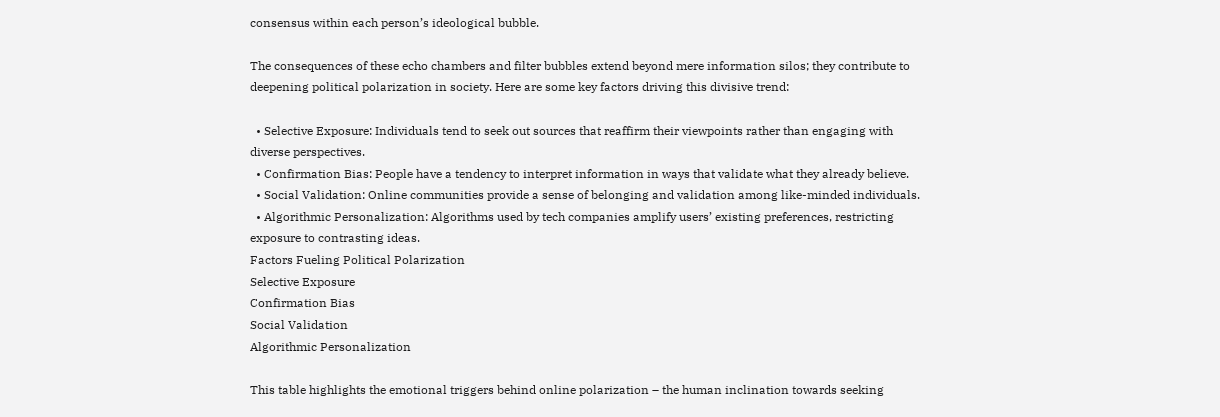consensus within each person’s ideological bubble.

The consequences of these echo chambers and filter bubbles extend beyond mere information silos; they contribute to deepening political polarization in society. Here are some key factors driving this divisive trend:

  • Selective Exposure: Individuals tend to seek out sources that reaffirm their viewpoints rather than engaging with diverse perspectives.
  • Confirmation Bias: People have a tendency to interpret information in ways that validate what they already believe.
  • Social Validation: Online communities provide a sense of belonging and validation among like-minded individuals.
  • Algorithmic Personalization: Algorithms used by tech companies amplify users’ existing preferences, restricting exposure to contrasting ideas.
Factors Fueling Political Polarization
Selective Exposure
Confirmation Bias
Social Validation
Algorithmic Personalization

This table highlights the emotional triggers behind online polarization – the human inclination towards seeking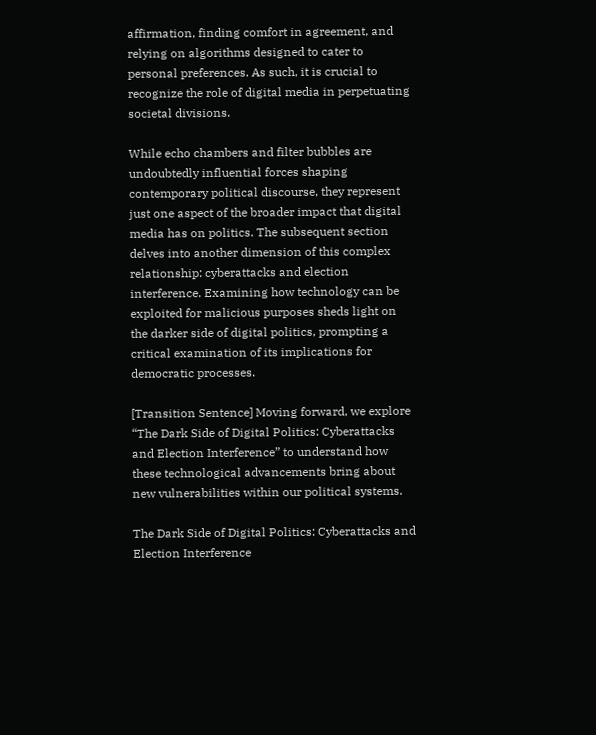affirmation, finding comfort in agreement, and relying on algorithms designed to cater to personal preferences. As such, it is crucial to recognize the role of digital media in perpetuating societal divisions.

While echo chambers and filter bubbles are undoubtedly influential forces shaping contemporary political discourse, they represent just one aspect of the broader impact that digital media has on politics. The subsequent section delves into another dimension of this complex relationship: cyberattacks and election interference. Examining how technology can be exploited for malicious purposes sheds light on the darker side of digital politics, prompting a critical examination of its implications for democratic processes.

[Transition Sentence] Moving forward, we explore “The Dark Side of Digital Politics: Cyberattacks and Election Interference” to understand how these technological advancements bring about new vulnerabilities within our political systems.

The Dark Side of Digital Politics: Cyberattacks and Election Interference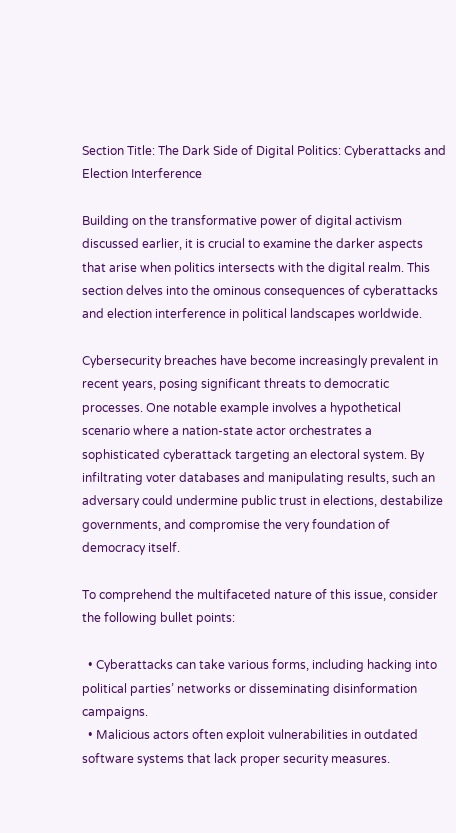Section Title: The Dark Side of Digital Politics: Cyberattacks and Election Interference

Building on the transformative power of digital activism discussed earlier, it is crucial to examine the darker aspects that arise when politics intersects with the digital realm. This section delves into the ominous consequences of cyberattacks and election interference in political landscapes worldwide.

Cybersecurity breaches have become increasingly prevalent in recent years, posing significant threats to democratic processes. One notable example involves a hypothetical scenario where a nation-state actor orchestrates a sophisticated cyberattack targeting an electoral system. By infiltrating voter databases and manipulating results, such an adversary could undermine public trust in elections, destabilize governments, and compromise the very foundation of democracy itself.

To comprehend the multifaceted nature of this issue, consider the following bullet points:

  • Cyberattacks can take various forms, including hacking into political parties’ networks or disseminating disinformation campaigns.
  • Malicious actors often exploit vulnerabilities in outdated software systems that lack proper security measures.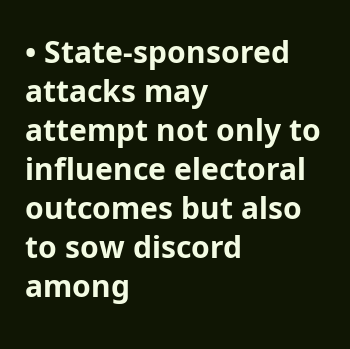• State-sponsored attacks may attempt not only to influence electoral outcomes but also to sow discord among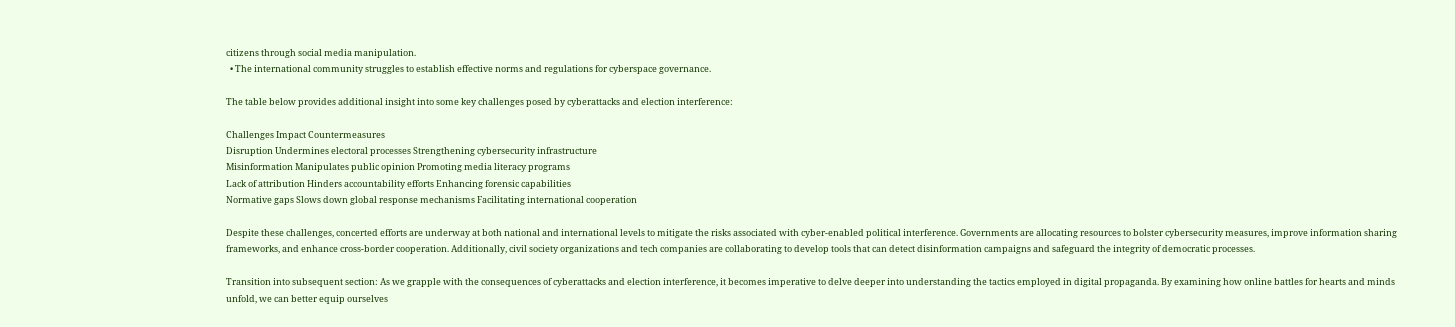citizens through social media manipulation.
  • The international community struggles to establish effective norms and regulations for cyberspace governance.

The table below provides additional insight into some key challenges posed by cyberattacks and election interference:

Challenges Impact Countermeasures
Disruption Undermines electoral processes Strengthening cybersecurity infrastructure
Misinformation Manipulates public opinion Promoting media literacy programs
Lack of attribution Hinders accountability efforts Enhancing forensic capabilities
Normative gaps Slows down global response mechanisms Facilitating international cooperation

Despite these challenges, concerted efforts are underway at both national and international levels to mitigate the risks associated with cyber-enabled political interference. Governments are allocating resources to bolster cybersecurity measures, improve information sharing frameworks, and enhance cross-border cooperation. Additionally, civil society organizations and tech companies are collaborating to develop tools that can detect disinformation campaigns and safeguard the integrity of democratic processes.

Transition into subsequent section: As we grapple with the consequences of cyberattacks and election interference, it becomes imperative to delve deeper into understanding the tactics employed in digital propaganda. By examining how online battles for hearts and minds unfold, we can better equip ourselves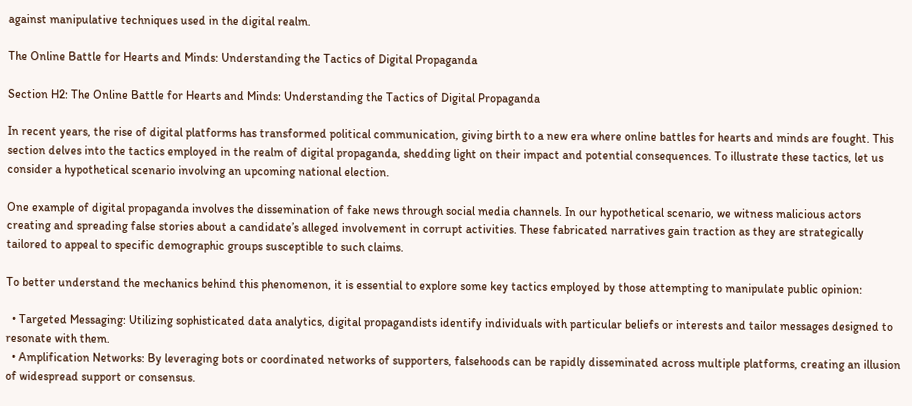against manipulative techniques used in the digital realm.

The Online Battle for Hearts and Minds: Understanding the Tactics of Digital Propaganda

Section H2: The Online Battle for Hearts and Minds: Understanding the Tactics of Digital Propaganda

In recent years, the rise of digital platforms has transformed political communication, giving birth to a new era where online battles for hearts and minds are fought. This section delves into the tactics employed in the realm of digital propaganda, shedding light on their impact and potential consequences. To illustrate these tactics, let us consider a hypothetical scenario involving an upcoming national election.

One example of digital propaganda involves the dissemination of fake news through social media channels. In our hypothetical scenario, we witness malicious actors creating and spreading false stories about a candidate’s alleged involvement in corrupt activities. These fabricated narratives gain traction as they are strategically tailored to appeal to specific demographic groups susceptible to such claims.

To better understand the mechanics behind this phenomenon, it is essential to explore some key tactics employed by those attempting to manipulate public opinion:

  • Targeted Messaging: Utilizing sophisticated data analytics, digital propagandists identify individuals with particular beliefs or interests and tailor messages designed to resonate with them.
  • Amplification Networks: By leveraging bots or coordinated networks of supporters, falsehoods can be rapidly disseminated across multiple platforms, creating an illusion of widespread support or consensus.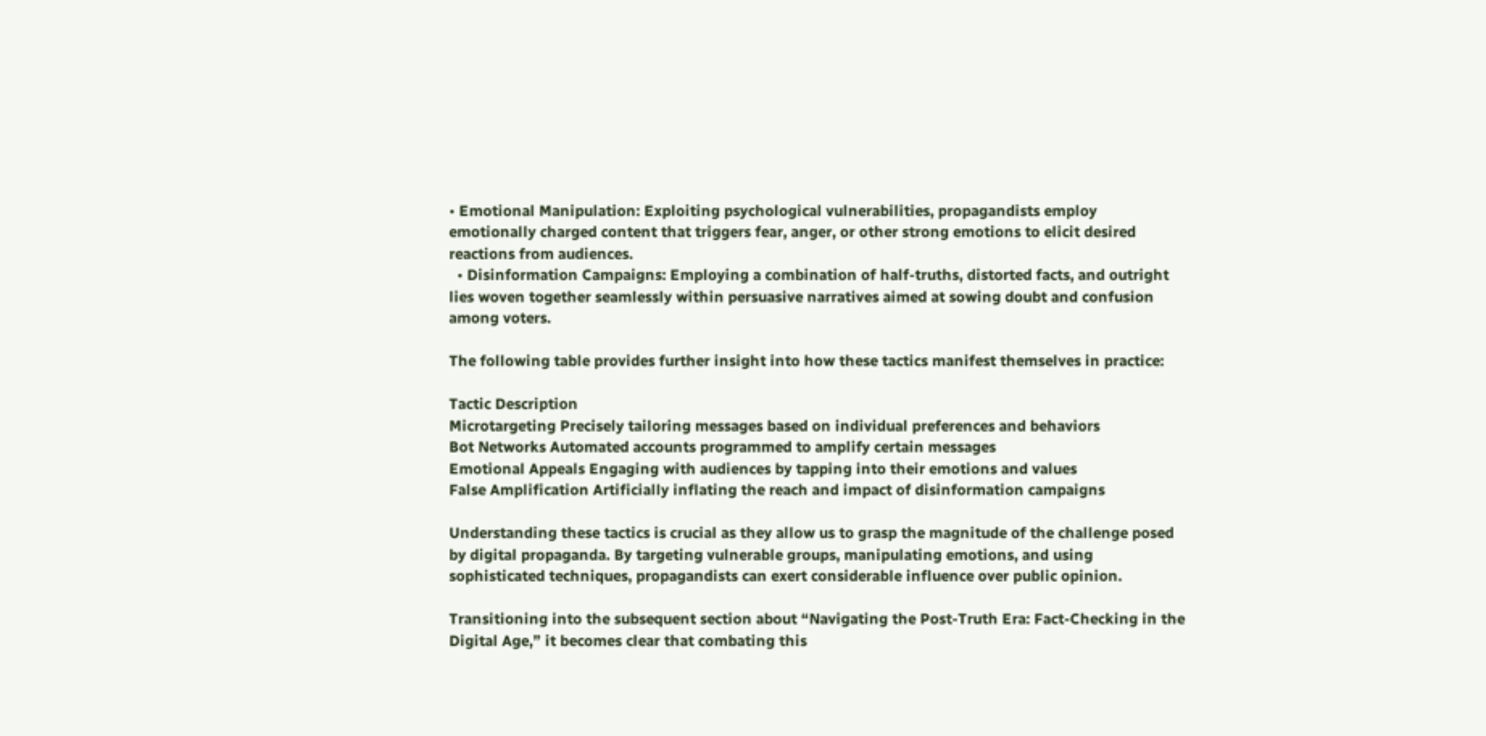• Emotional Manipulation: Exploiting psychological vulnerabilities, propagandists employ emotionally charged content that triggers fear, anger, or other strong emotions to elicit desired reactions from audiences.
  • Disinformation Campaigns: Employing a combination of half-truths, distorted facts, and outright lies woven together seamlessly within persuasive narratives aimed at sowing doubt and confusion among voters.

The following table provides further insight into how these tactics manifest themselves in practice:

Tactic Description
Microtargeting Precisely tailoring messages based on individual preferences and behaviors
Bot Networks Automated accounts programmed to amplify certain messages
Emotional Appeals Engaging with audiences by tapping into their emotions and values
False Amplification Artificially inflating the reach and impact of disinformation campaigns

Understanding these tactics is crucial as they allow us to grasp the magnitude of the challenge posed by digital propaganda. By targeting vulnerable groups, manipulating emotions, and using sophisticated techniques, propagandists can exert considerable influence over public opinion.

Transitioning into the subsequent section about “Navigating the Post-Truth Era: Fact-Checking in the Digital Age,” it becomes clear that combating this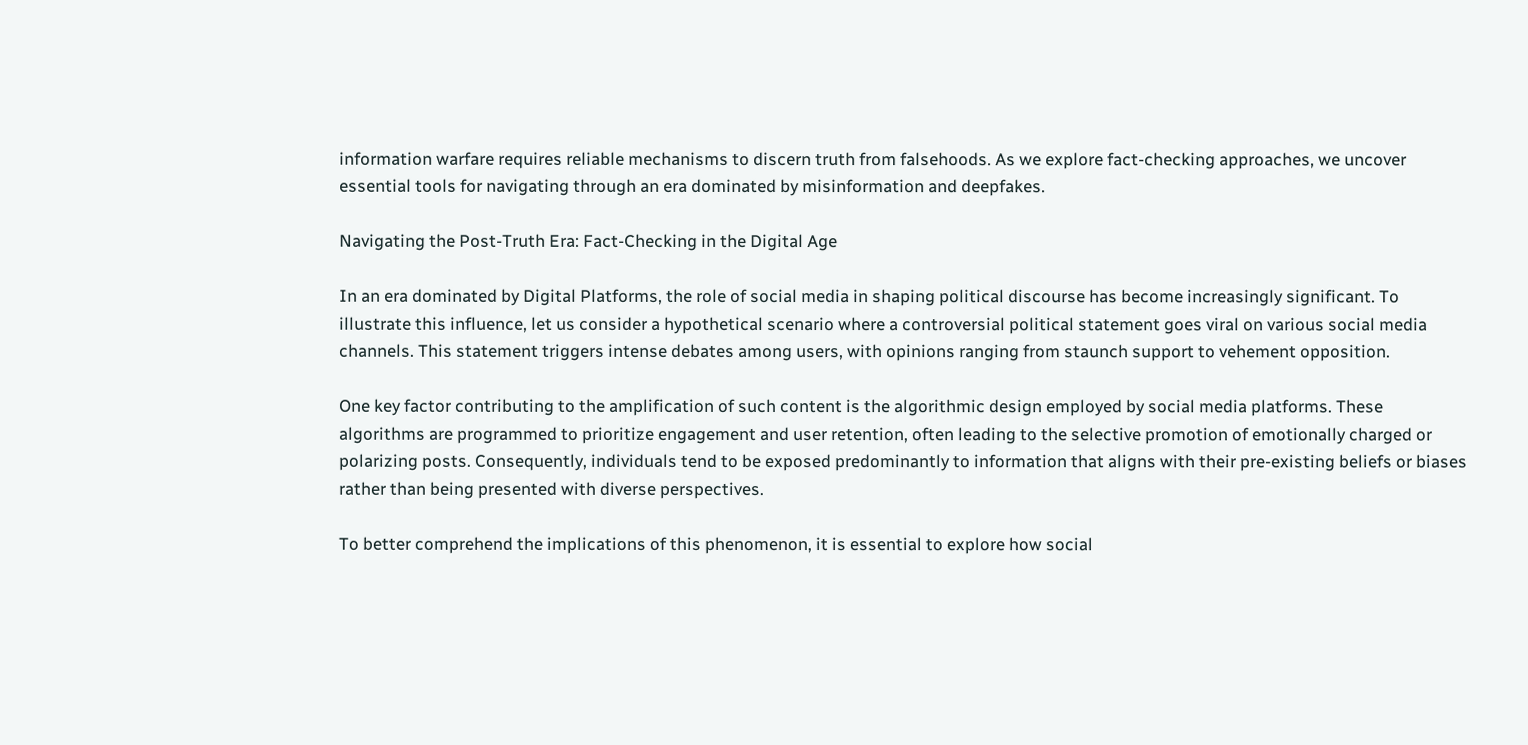information warfare requires reliable mechanisms to discern truth from falsehoods. As we explore fact-checking approaches, we uncover essential tools for navigating through an era dominated by misinformation and deepfakes.

Navigating the Post-Truth Era: Fact-Checking in the Digital Age

In an era dominated by Digital Platforms, the role of social media in shaping political discourse has become increasingly significant. To illustrate this influence, let us consider a hypothetical scenario where a controversial political statement goes viral on various social media channels. This statement triggers intense debates among users, with opinions ranging from staunch support to vehement opposition.

One key factor contributing to the amplification of such content is the algorithmic design employed by social media platforms. These algorithms are programmed to prioritize engagement and user retention, often leading to the selective promotion of emotionally charged or polarizing posts. Consequently, individuals tend to be exposed predominantly to information that aligns with their pre-existing beliefs or biases rather than being presented with diverse perspectives.

To better comprehend the implications of this phenomenon, it is essential to explore how social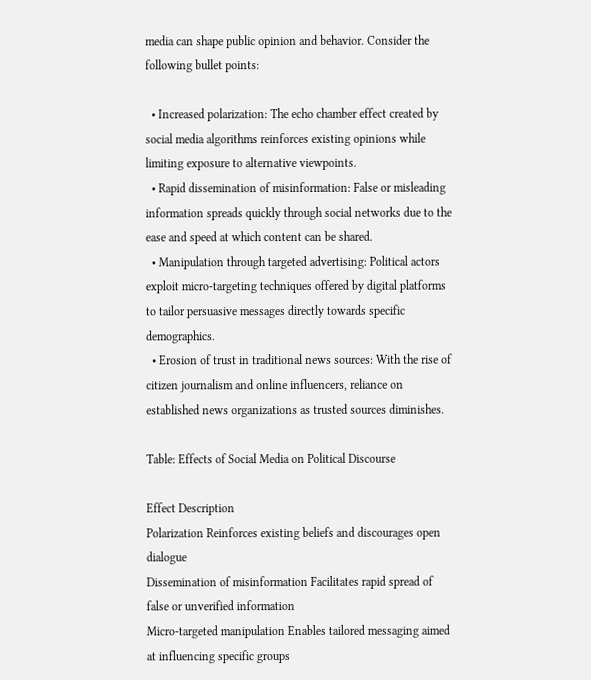media can shape public opinion and behavior. Consider the following bullet points:

  • Increased polarization: The echo chamber effect created by social media algorithms reinforces existing opinions while limiting exposure to alternative viewpoints.
  • Rapid dissemination of misinformation: False or misleading information spreads quickly through social networks due to the ease and speed at which content can be shared.
  • Manipulation through targeted advertising: Political actors exploit micro-targeting techniques offered by digital platforms to tailor persuasive messages directly towards specific demographics.
  • Erosion of trust in traditional news sources: With the rise of citizen journalism and online influencers, reliance on established news organizations as trusted sources diminishes.

Table: Effects of Social Media on Political Discourse

Effect Description
Polarization Reinforces existing beliefs and discourages open dialogue
Dissemination of misinformation Facilitates rapid spread of false or unverified information
Micro-targeted manipulation Enables tailored messaging aimed at influencing specific groups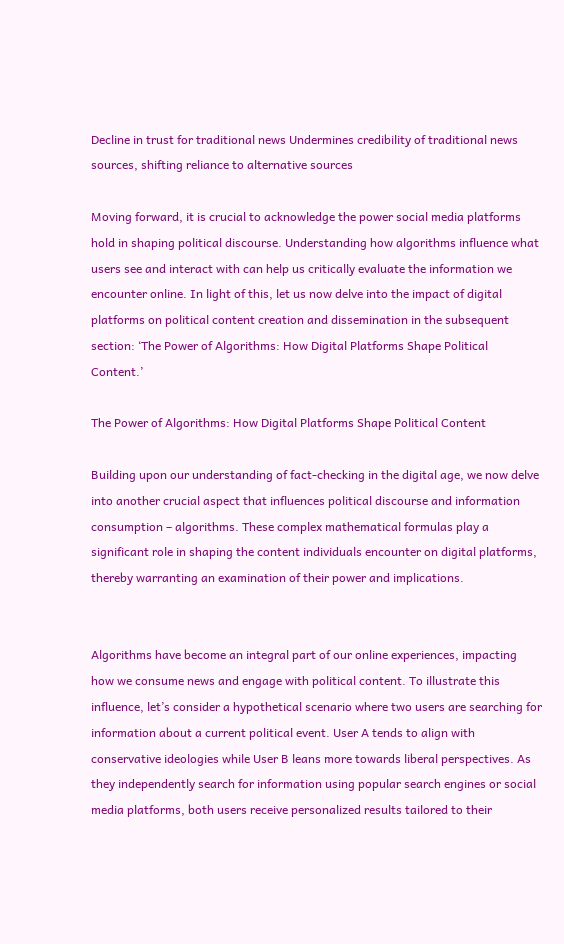Decline in trust for traditional news Undermines credibility of traditional news sources, shifting reliance to alternative sources

Moving forward, it is crucial to acknowledge the power social media platforms hold in shaping political discourse. Understanding how algorithms influence what users see and interact with can help us critically evaluate the information we encounter online. In light of this, let us now delve into the impact of digital platforms on political content creation and dissemination in the subsequent section: ‘The Power of Algorithms: How Digital Platforms Shape Political Content.’

The Power of Algorithms: How Digital Platforms Shape Political Content

Building upon our understanding of fact-checking in the digital age, we now delve into another crucial aspect that influences political discourse and information consumption – algorithms. These complex mathematical formulas play a significant role in shaping the content individuals encounter on digital platforms, thereby warranting an examination of their power and implications.


Algorithms have become an integral part of our online experiences, impacting how we consume news and engage with political content. To illustrate this influence, let’s consider a hypothetical scenario where two users are searching for information about a current political event. User A tends to align with conservative ideologies while User B leans more towards liberal perspectives. As they independently search for information using popular search engines or social media platforms, both users receive personalized results tailored to their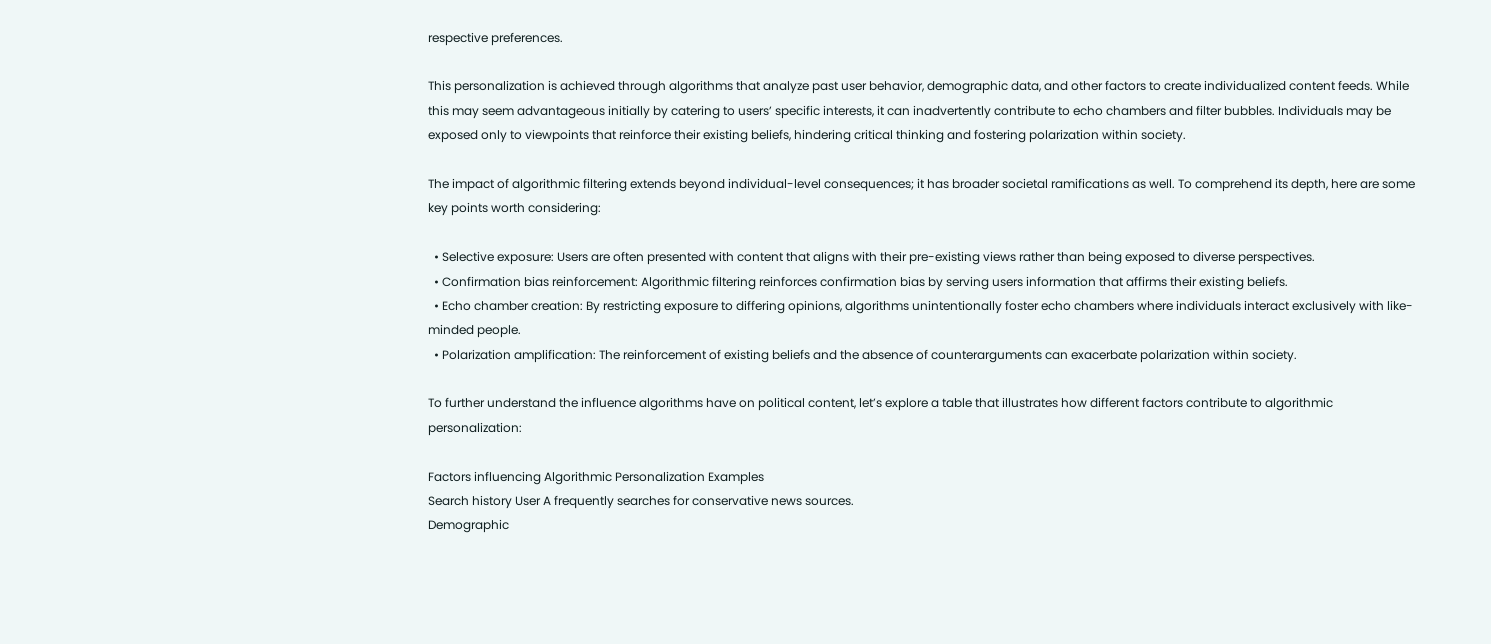respective preferences.

This personalization is achieved through algorithms that analyze past user behavior, demographic data, and other factors to create individualized content feeds. While this may seem advantageous initially by catering to users’ specific interests, it can inadvertently contribute to echo chambers and filter bubbles. Individuals may be exposed only to viewpoints that reinforce their existing beliefs, hindering critical thinking and fostering polarization within society.

The impact of algorithmic filtering extends beyond individual-level consequences; it has broader societal ramifications as well. To comprehend its depth, here are some key points worth considering:

  • Selective exposure: Users are often presented with content that aligns with their pre-existing views rather than being exposed to diverse perspectives.
  • Confirmation bias reinforcement: Algorithmic filtering reinforces confirmation bias by serving users information that affirms their existing beliefs.
  • Echo chamber creation: By restricting exposure to differing opinions, algorithms unintentionally foster echo chambers where individuals interact exclusively with like-minded people.
  • Polarization amplification: The reinforcement of existing beliefs and the absence of counterarguments can exacerbate polarization within society.

To further understand the influence algorithms have on political content, let’s explore a table that illustrates how different factors contribute to algorithmic personalization:

Factors influencing Algorithmic Personalization Examples
Search history User A frequently searches for conservative news sources.
Demographic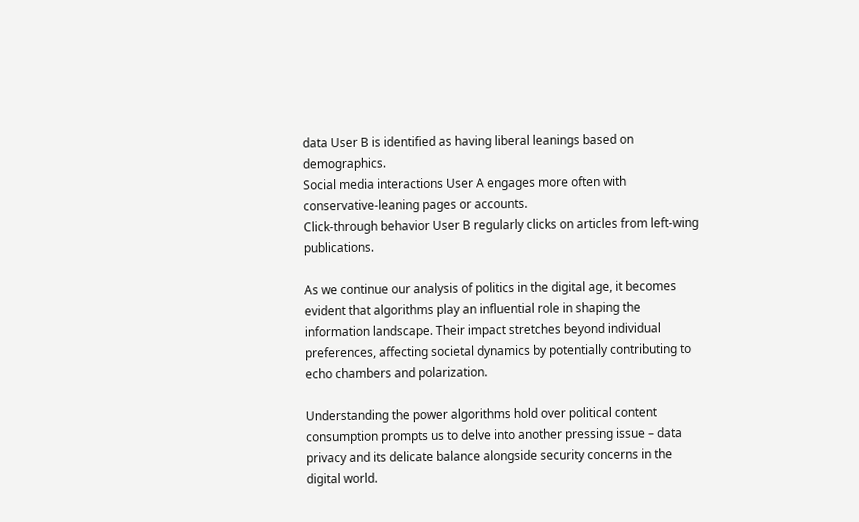data User B is identified as having liberal leanings based on demographics.
Social media interactions User A engages more often with conservative-leaning pages or accounts.
Click-through behavior User B regularly clicks on articles from left-wing publications.

As we continue our analysis of politics in the digital age, it becomes evident that algorithms play an influential role in shaping the information landscape. Their impact stretches beyond individual preferences, affecting societal dynamics by potentially contributing to echo chambers and polarization.

Understanding the power algorithms hold over political content consumption prompts us to delve into another pressing issue – data privacy and its delicate balance alongside security concerns in the digital world.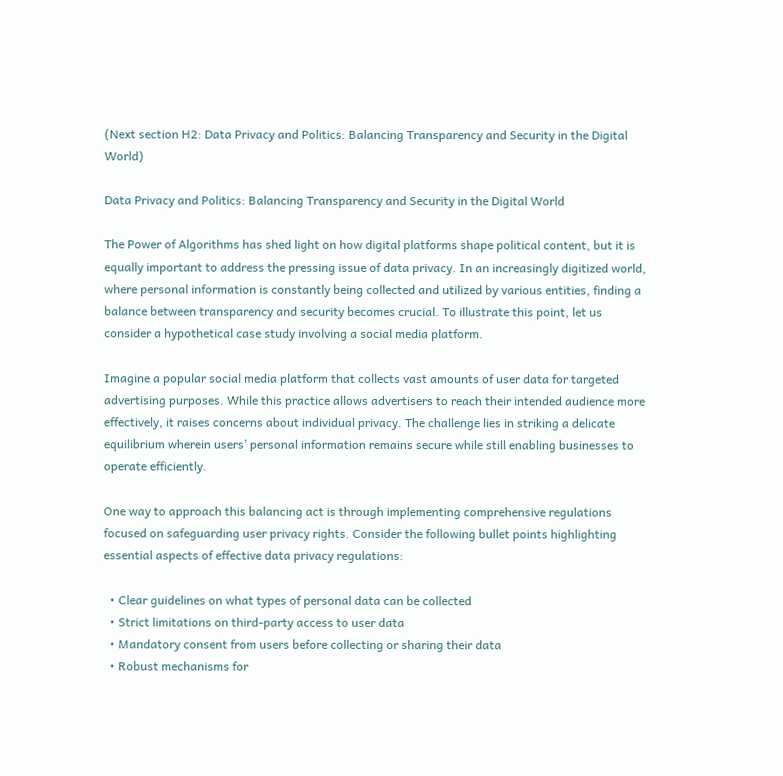(Next section H2: Data Privacy and Politics: Balancing Transparency and Security in the Digital World)

Data Privacy and Politics: Balancing Transparency and Security in the Digital World

The Power of Algorithms has shed light on how digital platforms shape political content, but it is equally important to address the pressing issue of data privacy. In an increasingly digitized world, where personal information is constantly being collected and utilized by various entities, finding a balance between transparency and security becomes crucial. To illustrate this point, let us consider a hypothetical case study involving a social media platform.

Imagine a popular social media platform that collects vast amounts of user data for targeted advertising purposes. While this practice allows advertisers to reach their intended audience more effectively, it raises concerns about individual privacy. The challenge lies in striking a delicate equilibrium wherein users’ personal information remains secure while still enabling businesses to operate efficiently.

One way to approach this balancing act is through implementing comprehensive regulations focused on safeguarding user privacy rights. Consider the following bullet points highlighting essential aspects of effective data privacy regulations:

  • Clear guidelines on what types of personal data can be collected
  • Strict limitations on third-party access to user data
  • Mandatory consent from users before collecting or sharing their data
  • Robust mechanisms for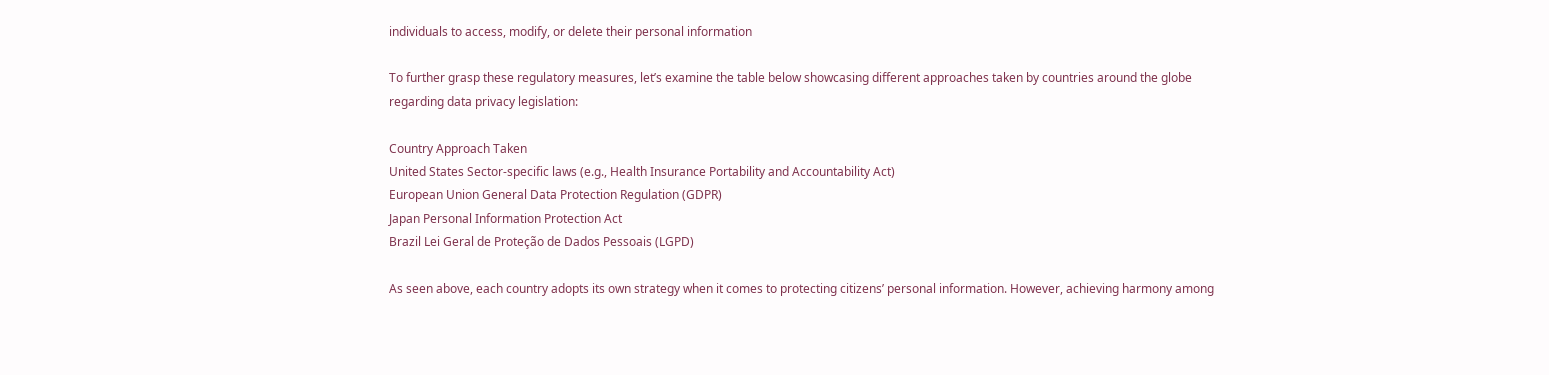individuals to access, modify, or delete their personal information

To further grasp these regulatory measures, let’s examine the table below showcasing different approaches taken by countries around the globe regarding data privacy legislation:

Country Approach Taken
United States Sector-specific laws (e.g., Health Insurance Portability and Accountability Act)
European Union General Data Protection Regulation (GDPR)
Japan Personal Information Protection Act
Brazil Lei Geral de Proteção de Dados Pessoais (LGPD)

As seen above, each country adopts its own strategy when it comes to protecting citizens’ personal information. However, achieving harmony among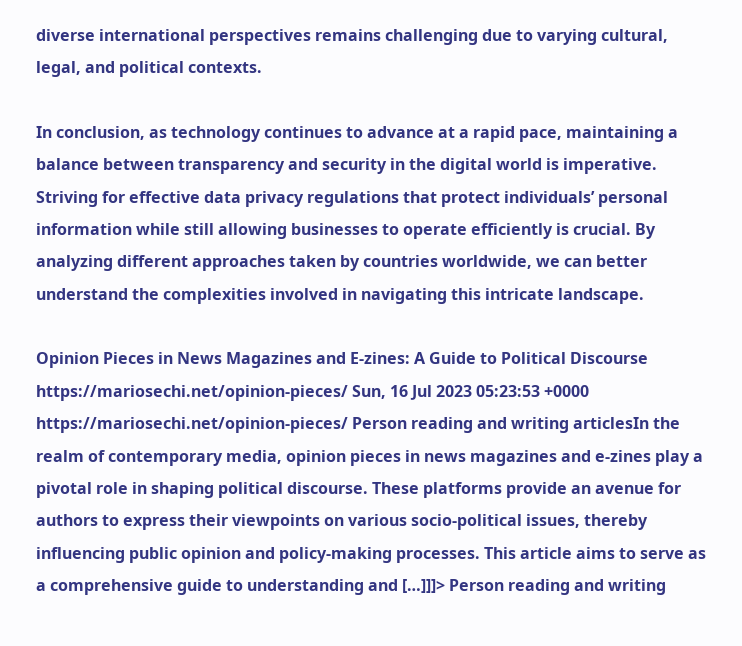diverse international perspectives remains challenging due to varying cultural, legal, and political contexts.

In conclusion, as technology continues to advance at a rapid pace, maintaining a balance between transparency and security in the digital world is imperative. Striving for effective data privacy regulations that protect individuals’ personal information while still allowing businesses to operate efficiently is crucial. By analyzing different approaches taken by countries worldwide, we can better understand the complexities involved in navigating this intricate landscape.

Opinion Pieces in News Magazines and E-zines: A Guide to Political Discourse https://mariosechi.net/opinion-pieces/ Sun, 16 Jul 2023 05:23:53 +0000 https://mariosechi.net/opinion-pieces/ Person reading and writing articlesIn the realm of contemporary media, opinion pieces in news magazines and e-zines play a pivotal role in shaping political discourse. These platforms provide an avenue for authors to express their viewpoints on various socio-political issues, thereby influencing public opinion and policy-making processes. This article aims to serve as a comprehensive guide to understanding and […]]]> Person reading and writing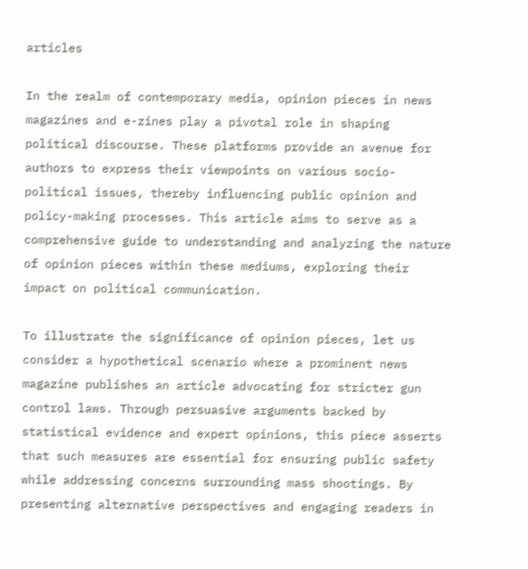articles

In the realm of contemporary media, opinion pieces in news magazines and e-zines play a pivotal role in shaping political discourse. These platforms provide an avenue for authors to express their viewpoints on various socio-political issues, thereby influencing public opinion and policy-making processes. This article aims to serve as a comprehensive guide to understanding and analyzing the nature of opinion pieces within these mediums, exploring their impact on political communication.

To illustrate the significance of opinion pieces, let us consider a hypothetical scenario where a prominent news magazine publishes an article advocating for stricter gun control laws. Through persuasive arguments backed by statistical evidence and expert opinions, this piece asserts that such measures are essential for ensuring public safety while addressing concerns surrounding mass shootings. By presenting alternative perspectives and engaging readers in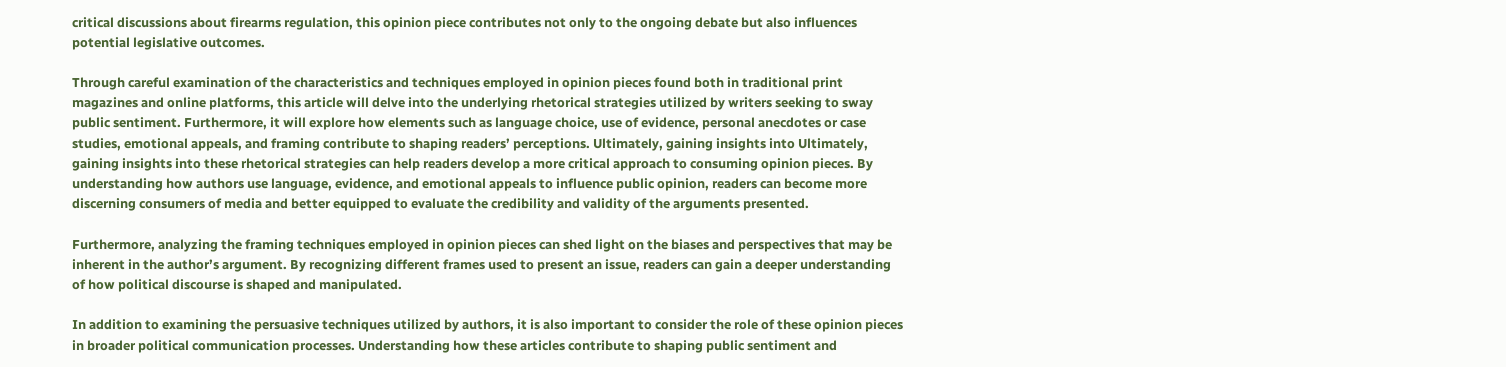critical discussions about firearms regulation, this opinion piece contributes not only to the ongoing debate but also influences potential legislative outcomes.

Through careful examination of the characteristics and techniques employed in opinion pieces found both in traditional print magazines and online platforms, this article will delve into the underlying rhetorical strategies utilized by writers seeking to sway public sentiment. Furthermore, it will explore how elements such as language choice, use of evidence, personal anecdotes or case studies, emotional appeals, and framing contribute to shaping readers’ perceptions. Ultimately, gaining insights into Ultimately, gaining insights into these rhetorical strategies can help readers develop a more critical approach to consuming opinion pieces. By understanding how authors use language, evidence, and emotional appeals to influence public opinion, readers can become more discerning consumers of media and better equipped to evaluate the credibility and validity of the arguments presented.

Furthermore, analyzing the framing techniques employed in opinion pieces can shed light on the biases and perspectives that may be inherent in the author’s argument. By recognizing different frames used to present an issue, readers can gain a deeper understanding of how political discourse is shaped and manipulated.

In addition to examining the persuasive techniques utilized by authors, it is also important to consider the role of these opinion pieces in broader political communication processes. Understanding how these articles contribute to shaping public sentiment and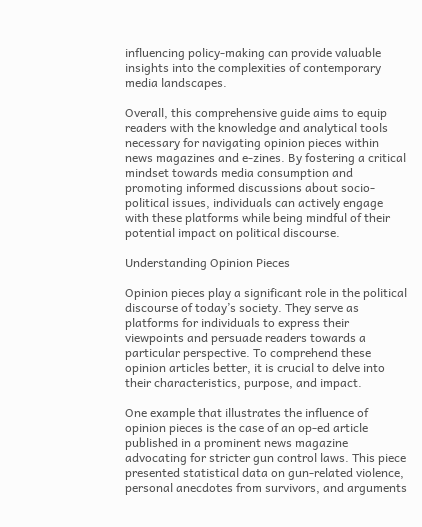influencing policy-making can provide valuable insights into the complexities of contemporary media landscapes.

Overall, this comprehensive guide aims to equip readers with the knowledge and analytical tools necessary for navigating opinion pieces within news magazines and e-zines. By fostering a critical mindset towards media consumption and promoting informed discussions about socio-political issues, individuals can actively engage with these platforms while being mindful of their potential impact on political discourse.

Understanding Opinion Pieces

Opinion pieces play a significant role in the political discourse of today’s society. They serve as platforms for individuals to express their viewpoints and persuade readers towards a particular perspective. To comprehend these opinion articles better, it is crucial to delve into their characteristics, purpose, and impact.

One example that illustrates the influence of opinion pieces is the case of an op-ed article published in a prominent news magazine advocating for stricter gun control laws. This piece presented statistical data on gun-related violence, personal anecdotes from survivors, and arguments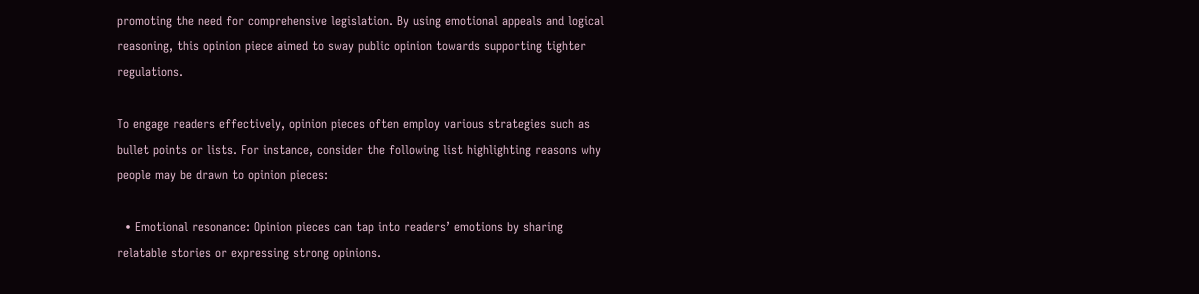promoting the need for comprehensive legislation. By using emotional appeals and logical reasoning, this opinion piece aimed to sway public opinion towards supporting tighter regulations.

To engage readers effectively, opinion pieces often employ various strategies such as bullet points or lists. For instance, consider the following list highlighting reasons why people may be drawn to opinion pieces:

  • Emotional resonance: Opinion pieces can tap into readers’ emotions by sharing relatable stories or expressing strong opinions.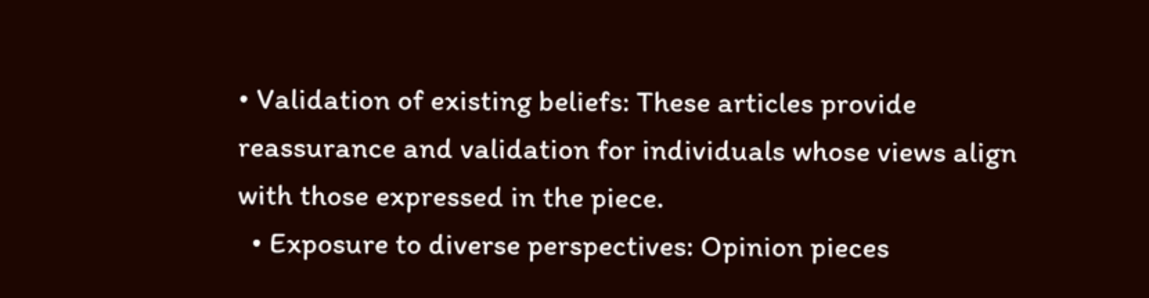• Validation of existing beliefs: These articles provide reassurance and validation for individuals whose views align with those expressed in the piece.
  • Exposure to diverse perspectives: Opinion pieces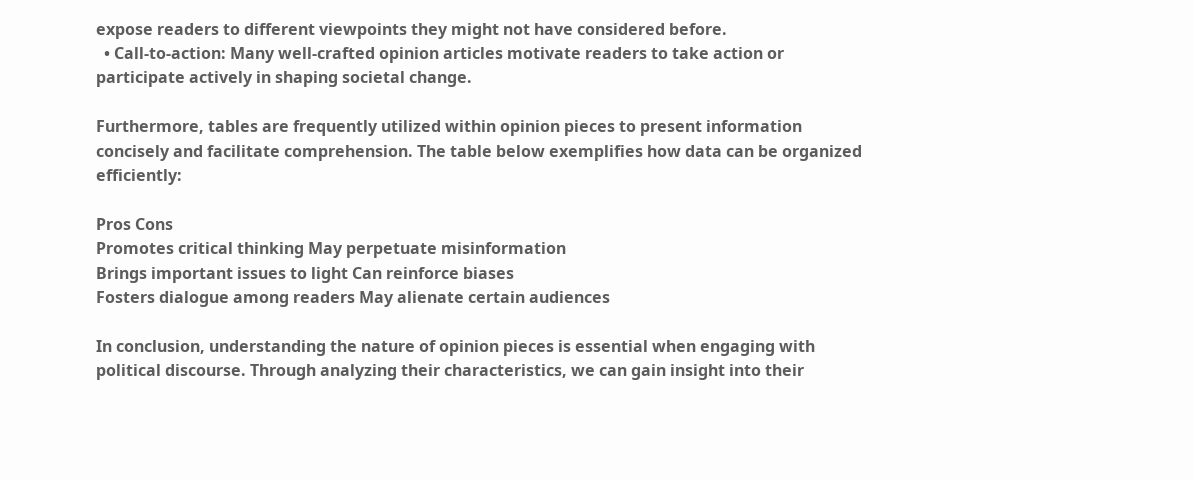expose readers to different viewpoints they might not have considered before.
  • Call-to-action: Many well-crafted opinion articles motivate readers to take action or participate actively in shaping societal change.

Furthermore, tables are frequently utilized within opinion pieces to present information concisely and facilitate comprehension. The table below exemplifies how data can be organized efficiently:

Pros Cons
Promotes critical thinking May perpetuate misinformation
Brings important issues to light Can reinforce biases
Fosters dialogue among readers May alienate certain audiences

In conclusion, understanding the nature of opinion pieces is essential when engaging with political discourse. Through analyzing their characteristics, we can gain insight into their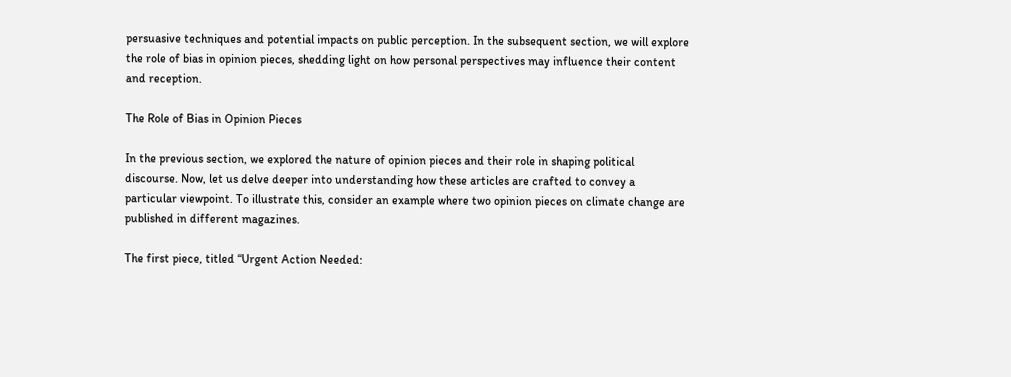persuasive techniques and potential impacts on public perception. In the subsequent section, we will explore the role of bias in opinion pieces, shedding light on how personal perspectives may influence their content and reception.

The Role of Bias in Opinion Pieces

In the previous section, we explored the nature of opinion pieces and their role in shaping political discourse. Now, let us delve deeper into understanding how these articles are crafted to convey a particular viewpoint. To illustrate this, consider an example where two opinion pieces on climate change are published in different magazines.

The first piece, titled “Urgent Action Needed: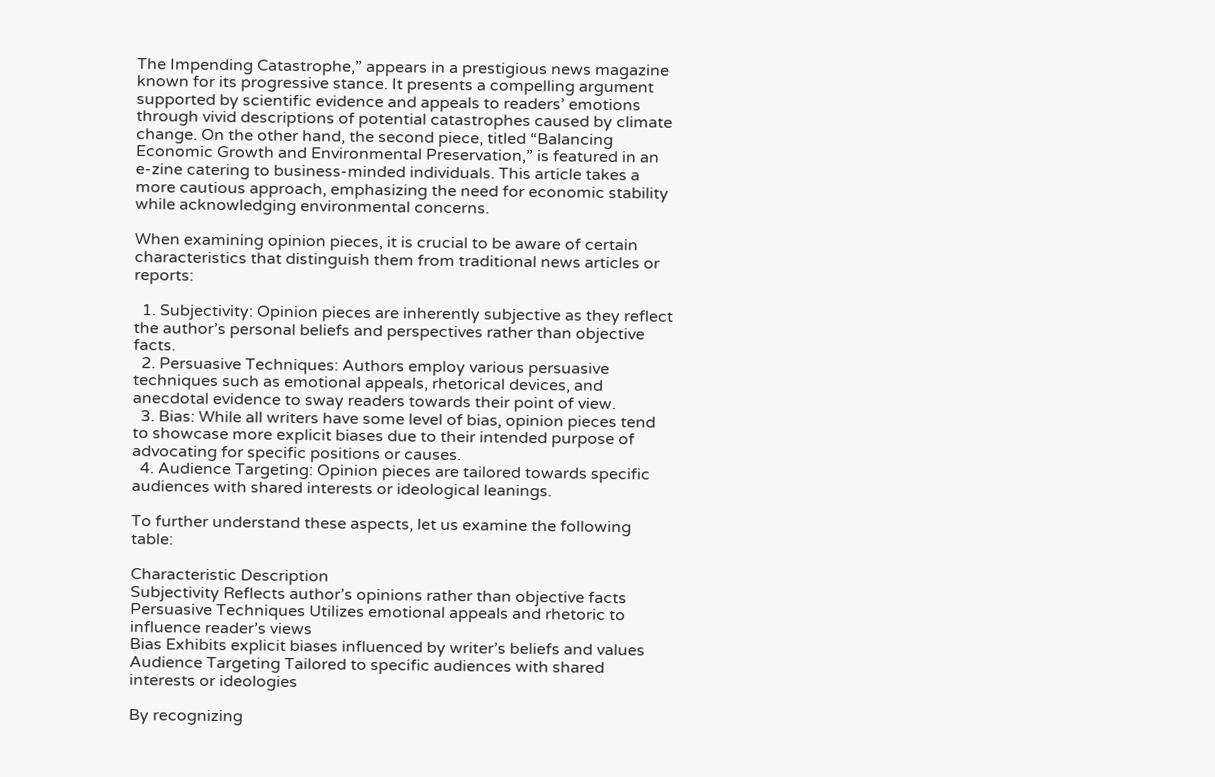The Impending Catastrophe,” appears in a prestigious news magazine known for its progressive stance. It presents a compelling argument supported by scientific evidence and appeals to readers’ emotions through vivid descriptions of potential catastrophes caused by climate change. On the other hand, the second piece, titled “Balancing Economic Growth and Environmental Preservation,” is featured in an e-zine catering to business-minded individuals. This article takes a more cautious approach, emphasizing the need for economic stability while acknowledging environmental concerns.

When examining opinion pieces, it is crucial to be aware of certain characteristics that distinguish them from traditional news articles or reports:

  1. Subjectivity: Opinion pieces are inherently subjective as they reflect the author’s personal beliefs and perspectives rather than objective facts.
  2. Persuasive Techniques: Authors employ various persuasive techniques such as emotional appeals, rhetorical devices, and anecdotal evidence to sway readers towards their point of view.
  3. Bias: While all writers have some level of bias, opinion pieces tend to showcase more explicit biases due to their intended purpose of advocating for specific positions or causes.
  4. Audience Targeting: Opinion pieces are tailored towards specific audiences with shared interests or ideological leanings.

To further understand these aspects, let us examine the following table:

Characteristic Description
Subjectivity Reflects author’s opinions rather than objective facts
Persuasive Techniques Utilizes emotional appeals and rhetoric to influence reader’s views
Bias Exhibits explicit biases influenced by writer’s beliefs and values
Audience Targeting Tailored to specific audiences with shared interests or ideologies

By recognizing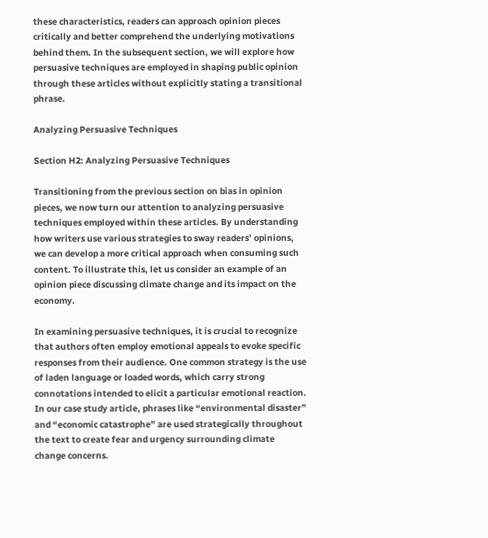these characteristics, readers can approach opinion pieces critically and better comprehend the underlying motivations behind them. In the subsequent section, we will explore how persuasive techniques are employed in shaping public opinion through these articles without explicitly stating a transitional phrase.

Analyzing Persuasive Techniques

Section H2: Analyzing Persuasive Techniques

Transitioning from the previous section on bias in opinion pieces, we now turn our attention to analyzing persuasive techniques employed within these articles. By understanding how writers use various strategies to sway readers’ opinions, we can develop a more critical approach when consuming such content. To illustrate this, let us consider an example of an opinion piece discussing climate change and its impact on the economy.

In examining persuasive techniques, it is crucial to recognize that authors often employ emotional appeals to evoke specific responses from their audience. One common strategy is the use of laden language or loaded words, which carry strong connotations intended to elicit a particular emotional reaction. In our case study article, phrases like “environmental disaster” and “economic catastrophe” are used strategically throughout the text to create fear and urgency surrounding climate change concerns.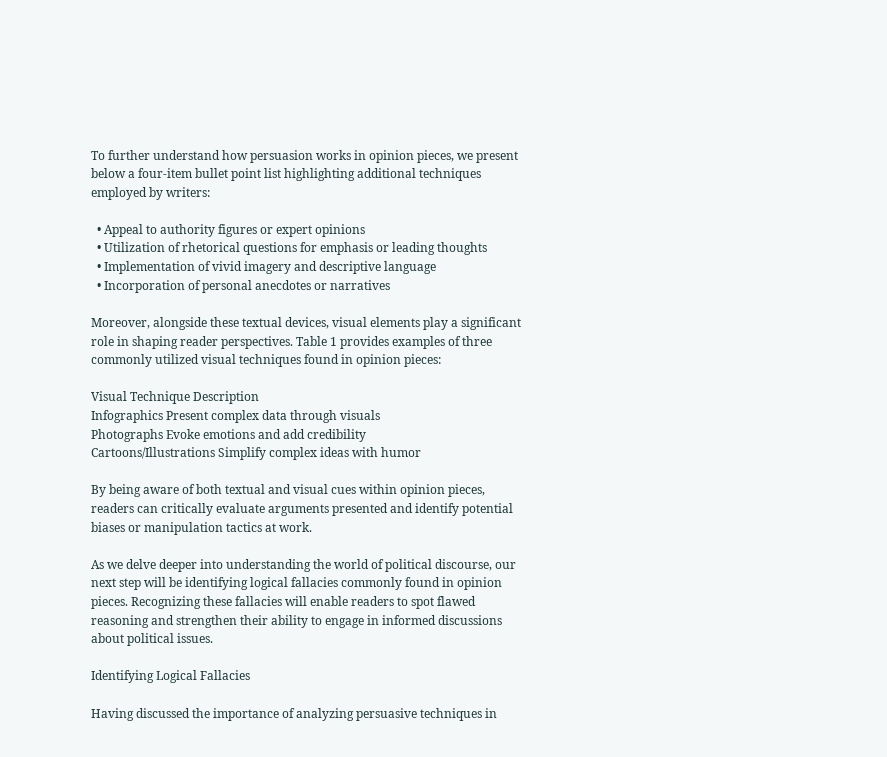To further understand how persuasion works in opinion pieces, we present below a four-item bullet point list highlighting additional techniques employed by writers:

  • Appeal to authority figures or expert opinions
  • Utilization of rhetorical questions for emphasis or leading thoughts
  • Implementation of vivid imagery and descriptive language
  • Incorporation of personal anecdotes or narratives

Moreover, alongside these textual devices, visual elements play a significant role in shaping reader perspectives. Table 1 provides examples of three commonly utilized visual techniques found in opinion pieces:

Visual Technique Description
Infographics Present complex data through visuals
Photographs Evoke emotions and add credibility
Cartoons/Illustrations Simplify complex ideas with humor

By being aware of both textual and visual cues within opinion pieces, readers can critically evaluate arguments presented and identify potential biases or manipulation tactics at work.

As we delve deeper into understanding the world of political discourse, our next step will be identifying logical fallacies commonly found in opinion pieces. Recognizing these fallacies will enable readers to spot flawed reasoning and strengthen their ability to engage in informed discussions about political issues.

Identifying Logical Fallacies

Having discussed the importance of analyzing persuasive techniques in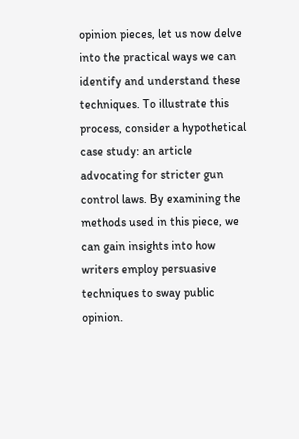opinion pieces, let us now delve into the practical ways we can identify and understand these techniques. To illustrate this process, consider a hypothetical case study: an article advocating for stricter gun control laws. By examining the methods used in this piece, we can gain insights into how writers employ persuasive techniques to sway public opinion.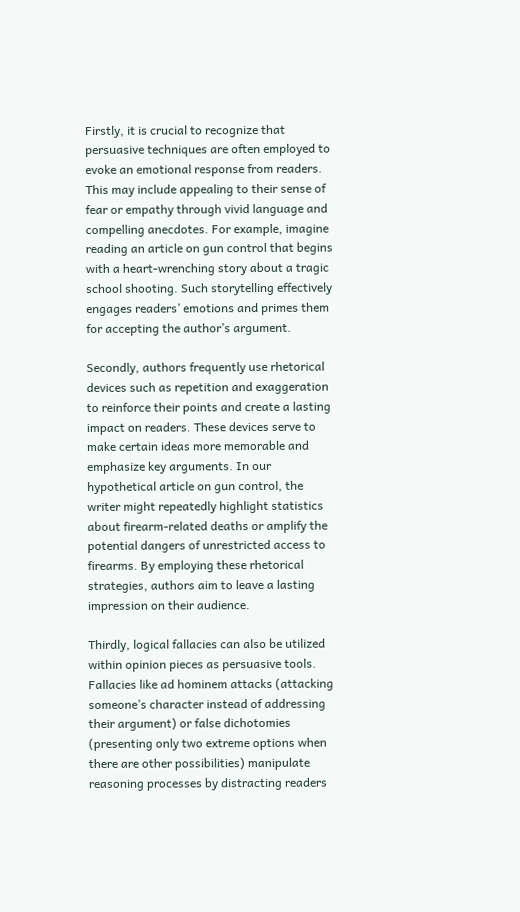Firstly, it is crucial to recognize that persuasive techniques are often employed to evoke an emotional response from readers. This may include appealing to their sense of fear or empathy through vivid language and compelling anecdotes. For example, imagine reading an article on gun control that begins with a heart-wrenching story about a tragic school shooting. Such storytelling effectively engages readers’ emotions and primes them for accepting the author’s argument.

Secondly, authors frequently use rhetorical devices such as repetition and exaggeration to reinforce their points and create a lasting impact on readers. These devices serve to make certain ideas more memorable and emphasize key arguments. In our hypothetical article on gun control, the writer might repeatedly highlight statistics about firearm-related deaths or amplify the potential dangers of unrestricted access to firearms. By employing these rhetorical strategies, authors aim to leave a lasting impression on their audience.

Thirdly, logical fallacies can also be utilized within opinion pieces as persuasive tools. Fallacies like ad hominem attacks (attacking someone’s character instead of addressing their argument) or false dichotomies (presenting only two extreme options when there are other possibilities) manipulate reasoning processes by distracting readers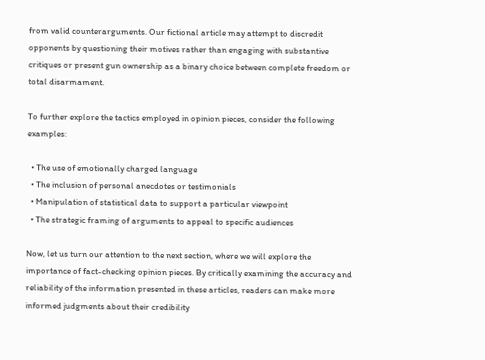from valid counterarguments. Our fictional article may attempt to discredit opponents by questioning their motives rather than engaging with substantive critiques or present gun ownership as a binary choice between complete freedom or total disarmament.

To further explore the tactics employed in opinion pieces, consider the following examples:

  • The use of emotionally charged language
  • The inclusion of personal anecdotes or testimonials
  • Manipulation of statistical data to support a particular viewpoint
  • The strategic framing of arguments to appeal to specific audiences

Now, let us turn our attention to the next section, where we will explore the importance of fact-checking opinion pieces. By critically examining the accuracy and reliability of the information presented in these articles, readers can make more informed judgments about their credibility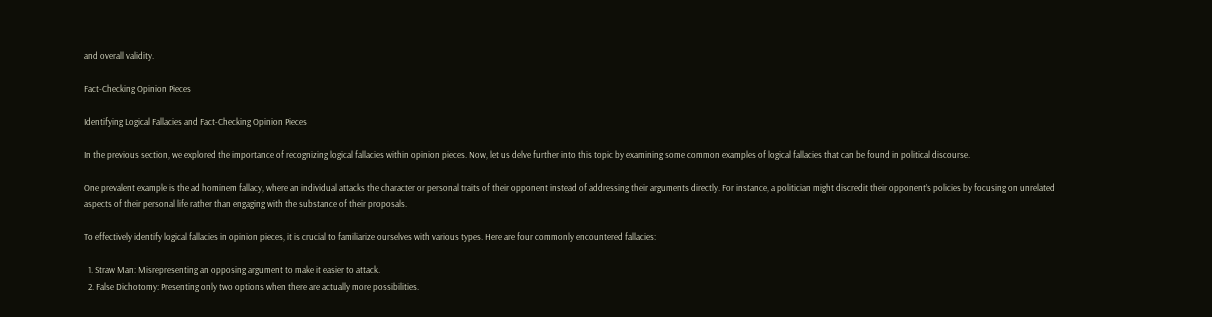and overall validity.

Fact-Checking Opinion Pieces

Identifying Logical Fallacies and Fact-Checking Opinion Pieces

In the previous section, we explored the importance of recognizing logical fallacies within opinion pieces. Now, let us delve further into this topic by examining some common examples of logical fallacies that can be found in political discourse.

One prevalent example is the ad hominem fallacy, where an individual attacks the character or personal traits of their opponent instead of addressing their arguments directly. For instance, a politician might discredit their opponent’s policies by focusing on unrelated aspects of their personal life rather than engaging with the substance of their proposals.

To effectively identify logical fallacies in opinion pieces, it is crucial to familiarize ourselves with various types. Here are four commonly encountered fallacies:

  1. Straw Man: Misrepresenting an opposing argument to make it easier to attack.
  2. False Dichotomy: Presenting only two options when there are actually more possibilities.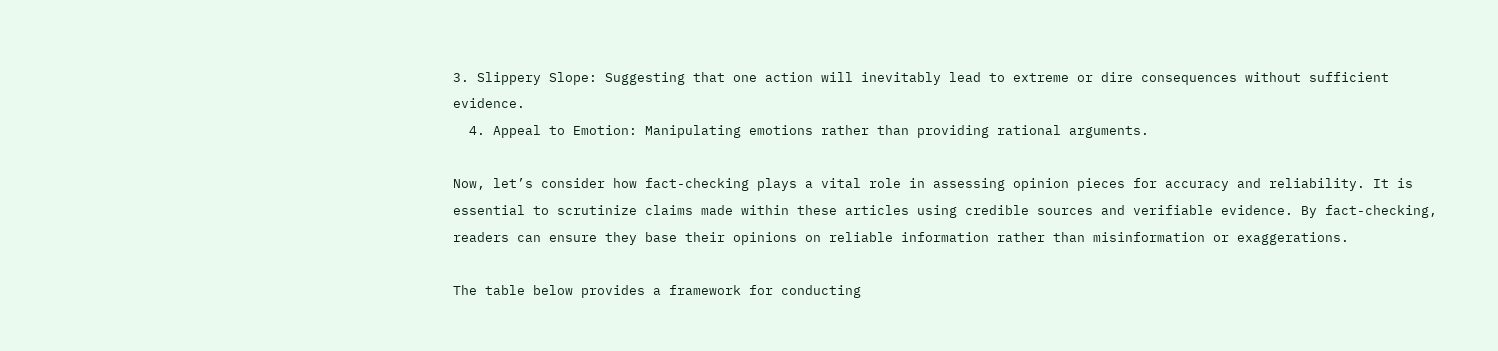3. Slippery Slope: Suggesting that one action will inevitably lead to extreme or dire consequences without sufficient evidence.
  4. Appeal to Emotion: Manipulating emotions rather than providing rational arguments.

Now, let’s consider how fact-checking plays a vital role in assessing opinion pieces for accuracy and reliability. It is essential to scrutinize claims made within these articles using credible sources and verifiable evidence. By fact-checking, readers can ensure they base their opinions on reliable information rather than misinformation or exaggerations.

The table below provides a framework for conducting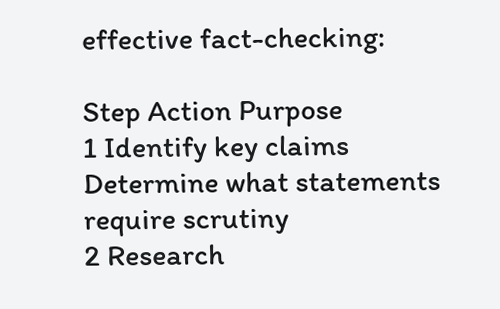effective fact-checking:

Step Action Purpose
1 Identify key claims Determine what statements require scrutiny
2 Research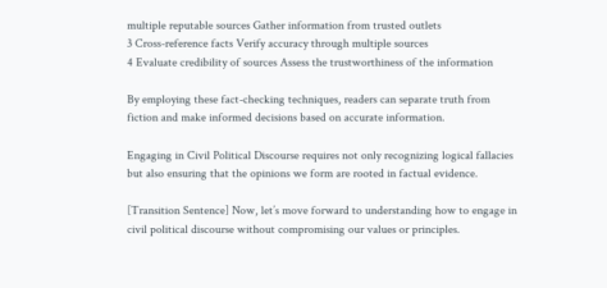multiple reputable sources Gather information from trusted outlets
3 Cross-reference facts Verify accuracy through multiple sources
4 Evaluate credibility of sources Assess the trustworthiness of the information

By employing these fact-checking techniques, readers can separate truth from fiction and make informed decisions based on accurate information.

Engaging in Civil Political Discourse requires not only recognizing logical fallacies but also ensuring that the opinions we form are rooted in factual evidence.

[Transition Sentence] Now, let’s move forward to understanding how to engage in civil political discourse without compromising our values or principles.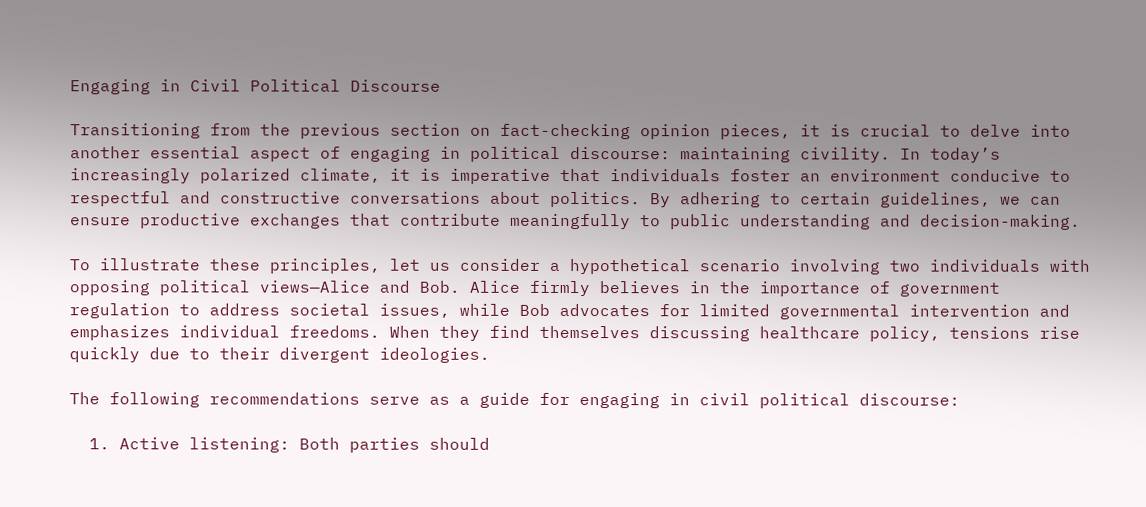Engaging in Civil Political Discourse

Transitioning from the previous section on fact-checking opinion pieces, it is crucial to delve into another essential aspect of engaging in political discourse: maintaining civility. In today’s increasingly polarized climate, it is imperative that individuals foster an environment conducive to respectful and constructive conversations about politics. By adhering to certain guidelines, we can ensure productive exchanges that contribute meaningfully to public understanding and decision-making.

To illustrate these principles, let us consider a hypothetical scenario involving two individuals with opposing political views—Alice and Bob. Alice firmly believes in the importance of government regulation to address societal issues, while Bob advocates for limited governmental intervention and emphasizes individual freedoms. When they find themselves discussing healthcare policy, tensions rise quickly due to their divergent ideologies.

The following recommendations serve as a guide for engaging in civil political discourse:

  1. Active listening: Both parties should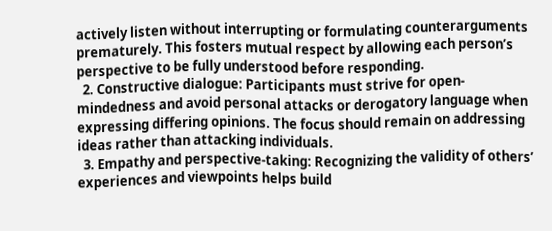actively listen without interrupting or formulating counterarguments prematurely. This fosters mutual respect by allowing each person’s perspective to be fully understood before responding.
  2. Constructive dialogue: Participants must strive for open-mindedness and avoid personal attacks or derogatory language when expressing differing opinions. The focus should remain on addressing ideas rather than attacking individuals.
  3. Empathy and perspective-taking: Recognizing the validity of others’ experiences and viewpoints helps build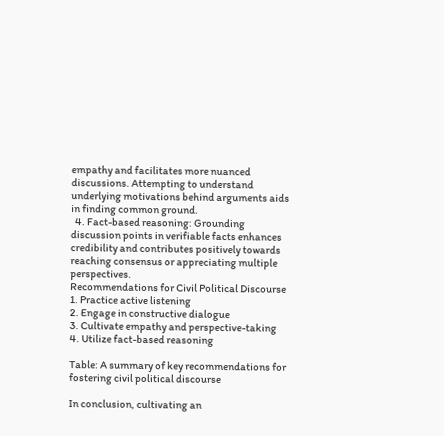empathy and facilitates more nuanced discussions. Attempting to understand underlying motivations behind arguments aids in finding common ground.
  4. Fact-based reasoning: Grounding discussion points in verifiable facts enhances credibility and contributes positively towards reaching consensus or appreciating multiple perspectives.
Recommendations for Civil Political Discourse
1. Practice active listening
2. Engage in constructive dialogue
3. Cultivate empathy and perspective-taking
4. Utilize fact-based reasoning

Table: A summary of key recommendations for fostering civil political discourse

In conclusion, cultivating an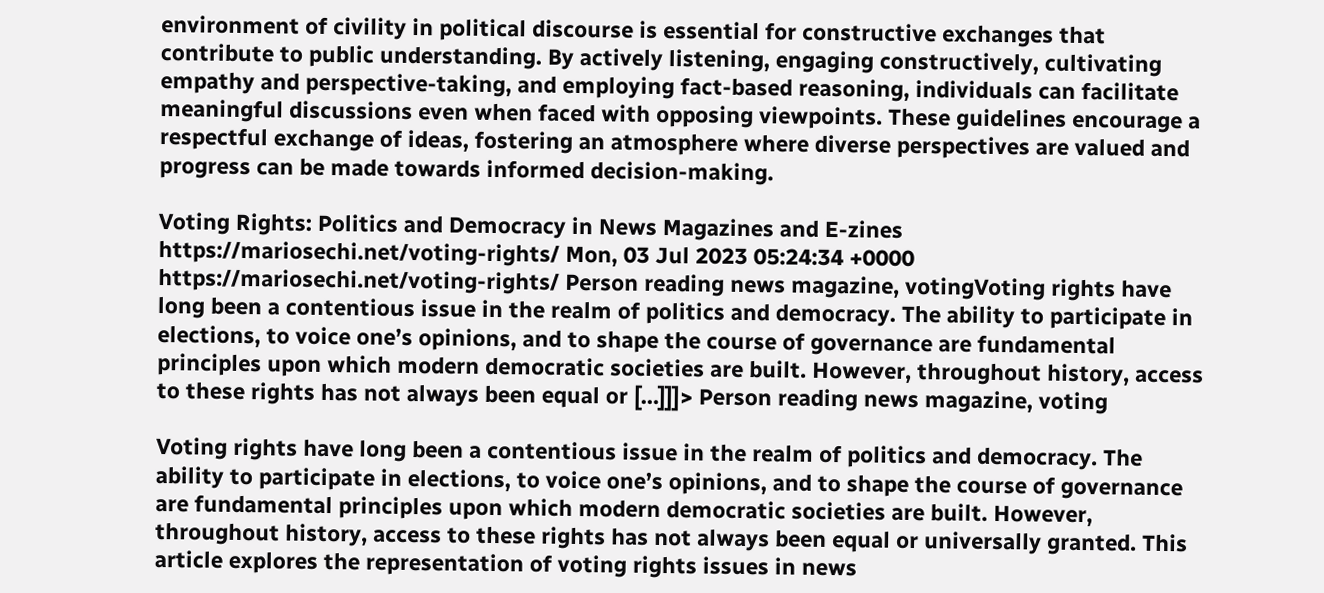environment of civility in political discourse is essential for constructive exchanges that contribute to public understanding. By actively listening, engaging constructively, cultivating empathy and perspective-taking, and employing fact-based reasoning, individuals can facilitate meaningful discussions even when faced with opposing viewpoints. These guidelines encourage a respectful exchange of ideas, fostering an atmosphere where diverse perspectives are valued and progress can be made towards informed decision-making.

Voting Rights: Politics and Democracy in News Magazines and E-zines https://mariosechi.net/voting-rights/ Mon, 03 Jul 2023 05:24:34 +0000 https://mariosechi.net/voting-rights/ Person reading news magazine, votingVoting rights have long been a contentious issue in the realm of politics and democracy. The ability to participate in elections, to voice one’s opinions, and to shape the course of governance are fundamental principles upon which modern democratic societies are built. However, throughout history, access to these rights has not always been equal or […]]]> Person reading news magazine, voting

Voting rights have long been a contentious issue in the realm of politics and democracy. The ability to participate in elections, to voice one’s opinions, and to shape the course of governance are fundamental principles upon which modern democratic societies are built. However, throughout history, access to these rights has not always been equal or universally granted. This article explores the representation of voting rights issues in news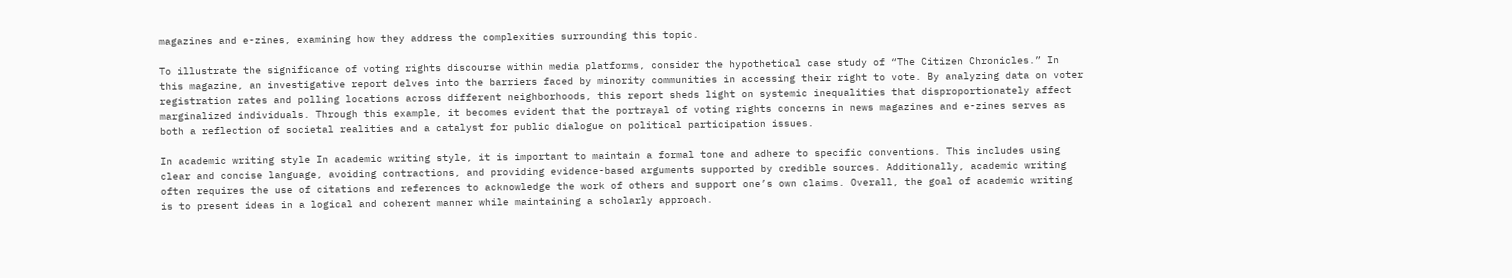magazines and e-zines, examining how they address the complexities surrounding this topic.

To illustrate the significance of voting rights discourse within media platforms, consider the hypothetical case study of “The Citizen Chronicles.” In this magazine, an investigative report delves into the barriers faced by minority communities in accessing their right to vote. By analyzing data on voter registration rates and polling locations across different neighborhoods, this report sheds light on systemic inequalities that disproportionately affect marginalized individuals. Through this example, it becomes evident that the portrayal of voting rights concerns in news magazines and e-zines serves as both a reflection of societal realities and a catalyst for public dialogue on political participation issues.

In academic writing style In academic writing style, it is important to maintain a formal tone and adhere to specific conventions. This includes using clear and concise language, avoiding contractions, and providing evidence-based arguments supported by credible sources. Additionally, academic writing often requires the use of citations and references to acknowledge the work of others and support one’s own claims. Overall, the goal of academic writing is to present ideas in a logical and coherent manner while maintaining a scholarly approach.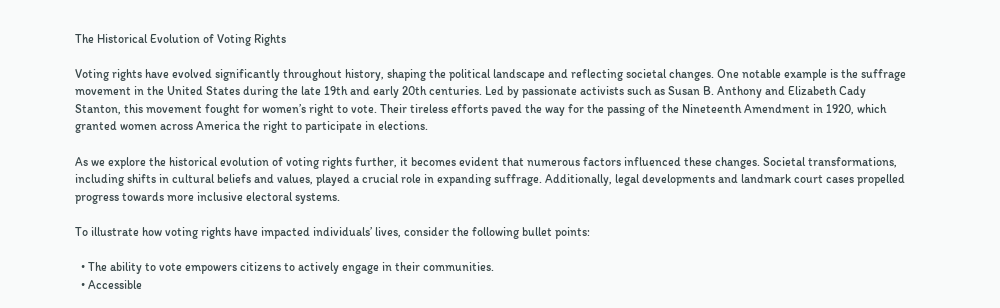The Historical Evolution of Voting Rights

Voting rights have evolved significantly throughout history, shaping the political landscape and reflecting societal changes. One notable example is the suffrage movement in the United States during the late 19th and early 20th centuries. Led by passionate activists such as Susan B. Anthony and Elizabeth Cady Stanton, this movement fought for women’s right to vote. Their tireless efforts paved the way for the passing of the Nineteenth Amendment in 1920, which granted women across America the right to participate in elections.

As we explore the historical evolution of voting rights further, it becomes evident that numerous factors influenced these changes. Societal transformations, including shifts in cultural beliefs and values, played a crucial role in expanding suffrage. Additionally, legal developments and landmark court cases propelled progress towards more inclusive electoral systems.

To illustrate how voting rights have impacted individuals’ lives, consider the following bullet points:

  • The ability to vote empowers citizens to actively engage in their communities.
  • Accessible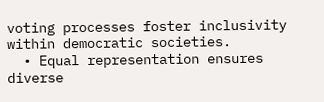voting processes foster inclusivity within democratic societies.
  • Equal representation ensures diverse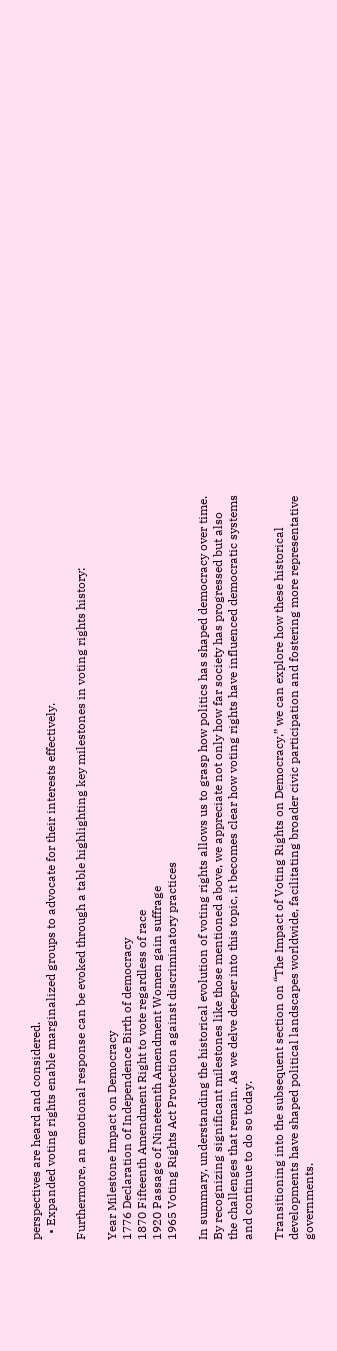perspectives are heard and considered.
  • Expanded voting rights enable marginalized groups to advocate for their interests effectively.

Furthermore, an emotional response can be evoked through a table highlighting key milestones in voting rights history:

Year Milestone Impact on Democracy
1776 Declaration of Independence Birth of democracy
1870 Fifteenth Amendment Right to vote regardless of race
1920 Passage of Nineteenth Amendment Women gain suffrage
1965 Voting Rights Act Protection against discriminatory practices

In summary, understanding the historical evolution of voting rights allows us to grasp how politics has shaped democracy over time. By recognizing significant milestones like those mentioned above, we appreciate not only how far society has progressed but also the challenges that remain. As we delve deeper into this topic, it becomes clear how voting rights have influenced democratic systems and continue to do so today.

Transitioning into the subsequent section on “The Impact of Voting Rights on Democracy,” we can explore how these historical developments have shaped political landscapes worldwide, facilitating broader civic participation and fostering more representative governments.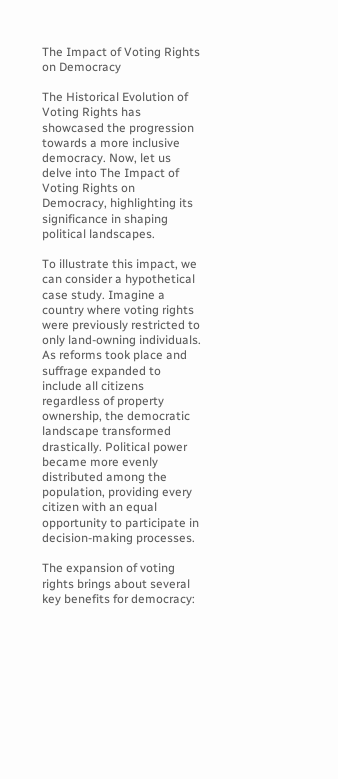The Impact of Voting Rights on Democracy

The Historical Evolution of Voting Rights has showcased the progression towards a more inclusive democracy. Now, let us delve into The Impact of Voting Rights on Democracy, highlighting its significance in shaping political landscapes.

To illustrate this impact, we can consider a hypothetical case study. Imagine a country where voting rights were previously restricted to only land-owning individuals. As reforms took place and suffrage expanded to include all citizens regardless of property ownership, the democratic landscape transformed drastically. Political power became more evenly distributed among the population, providing every citizen with an equal opportunity to participate in decision-making processes.

The expansion of voting rights brings about several key benefits for democracy: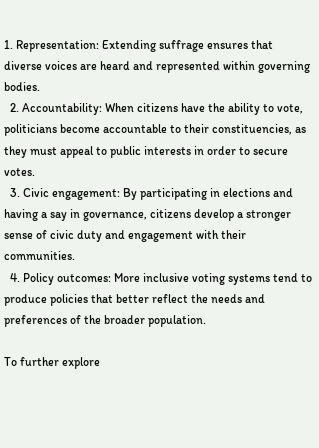1. Representation: Extending suffrage ensures that diverse voices are heard and represented within governing bodies.
  2. Accountability: When citizens have the ability to vote, politicians become accountable to their constituencies, as they must appeal to public interests in order to secure votes.
  3. Civic engagement: By participating in elections and having a say in governance, citizens develop a stronger sense of civic duty and engagement with their communities.
  4. Policy outcomes: More inclusive voting systems tend to produce policies that better reflect the needs and preferences of the broader population.

To further explore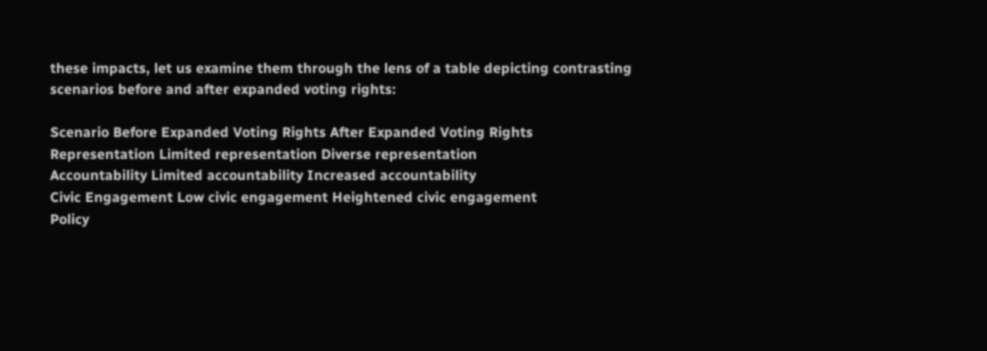these impacts, let us examine them through the lens of a table depicting contrasting scenarios before and after expanded voting rights:

Scenario Before Expanded Voting Rights After Expanded Voting Rights
Representation Limited representation Diverse representation
Accountability Limited accountability Increased accountability
Civic Engagement Low civic engagement Heightened civic engagement
Policy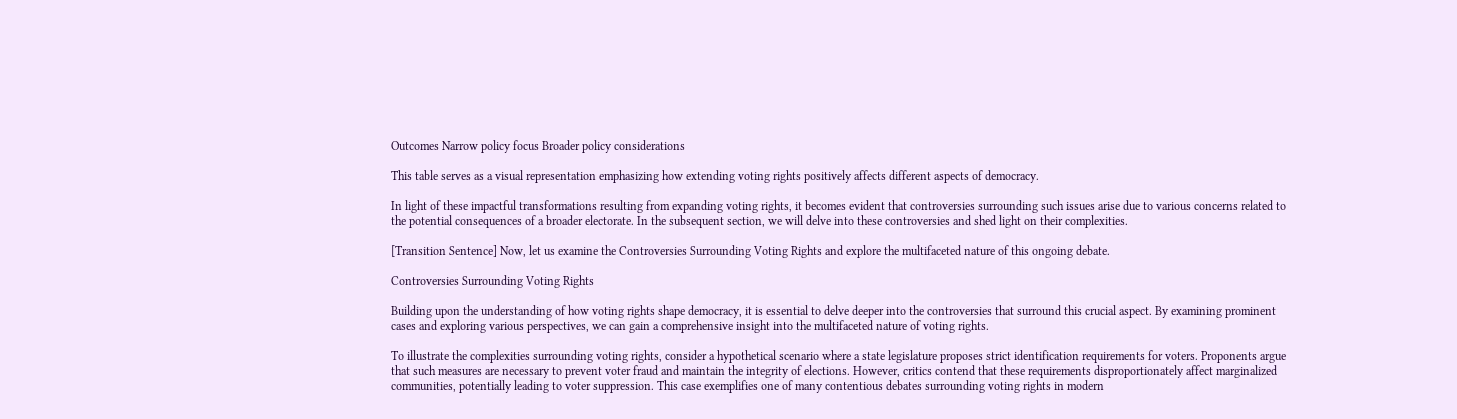Outcomes Narrow policy focus Broader policy considerations

This table serves as a visual representation emphasizing how extending voting rights positively affects different aspects of democracy.

In light of these impactful transformations resulting from expanding voting rights, it becomes evident that controversies surrounding such issues arise due to various concerns related to the potential consequences of a broader electorate. In the subsequent section, we will delve into these controversies and shed light on their complexities.

[Transition Sentence] Now, let us examine the Controversies Surrounding Voting Rights and explore the multifaceted nature of this ongoing debate.

Controversies Surrounding Voting Rights

Building upon the understanding of how voting rights shape democracy, it is essential to delve deeper into the controversies that surround this crucial aspect. By examining prominent cases and exploring various perspectives, we can gain a comprehensive insight into the multifaceted nature of voting rights.

To illustrate the complexities surrounding voting rights, consider a hypothetical scenario where a state legislature proposes strict identification requirements for voters. Proponents argue that such measures are necessary to prevent voter fraud and maintain the integrity of elections. However, critics contend that these requirements disproportionately affect marginalized communities, potentially leading to voter suppression. This case exemplifies one of many contentious debates surrounding voting rights in modern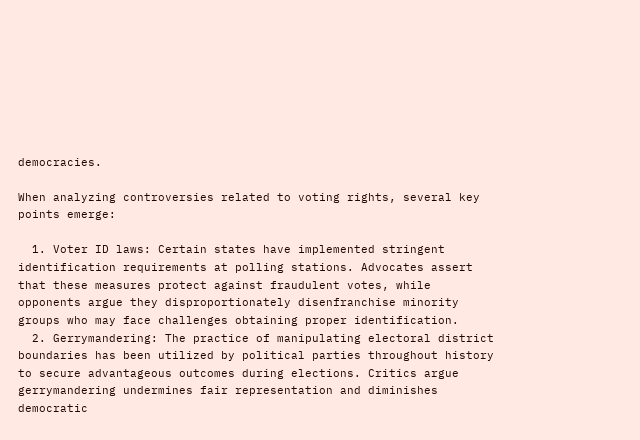democracies.

When analyzing controversies related to voting rights, several key points emerge:

  1. Voter ID laws: Certain states have implemented stringent identification requirements at polling stations. Advocates assert that these measures protect against fraudulent votes, while opponents argue they disproportionately disenfranchise minority groups who may face challenges obtaining proper identification.
  2. Gerrymandering: The practice of manipulating electoral district boundaries has been utilized by political parties throughout history to secure advantageous outcomes during elections. Critics argue gerrymandering undermines fair representation and diminishes democratic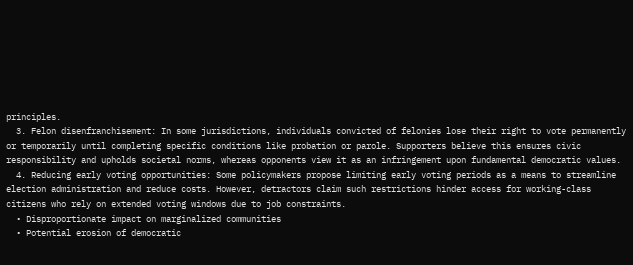principles.
  3. Felon disenfranchisement: In some jurisdictions, individuals convicted of felonies lose their right to vote permanently or temporarily until completing specific conditions like probation or parole. Supporters believe this ensures civic responsibility and upholds societal norms, whereas opponents view it as an infringement upon fundamental democratic values.
  4. Reducing early voting opportunities: Some policymakers propose limiting early voting periods as a means to streamline election administration and reduce costs. However, detractors claim such restrictions hinder access for working-class citizens who rely on extended voting windows due to job constraints.
  • Disproportionate impact on marginalized communities
  • Potential erosion of democratic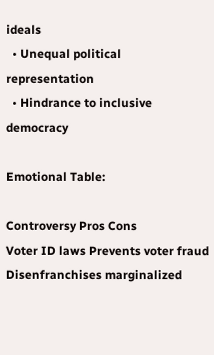ideals
  • Unequal political representation
  • Hindrance to inclusive democracy

Emotional Table:

Controversy Pros Cons
Voter ID laws Prevents voter fraud Disenfranchises marginalized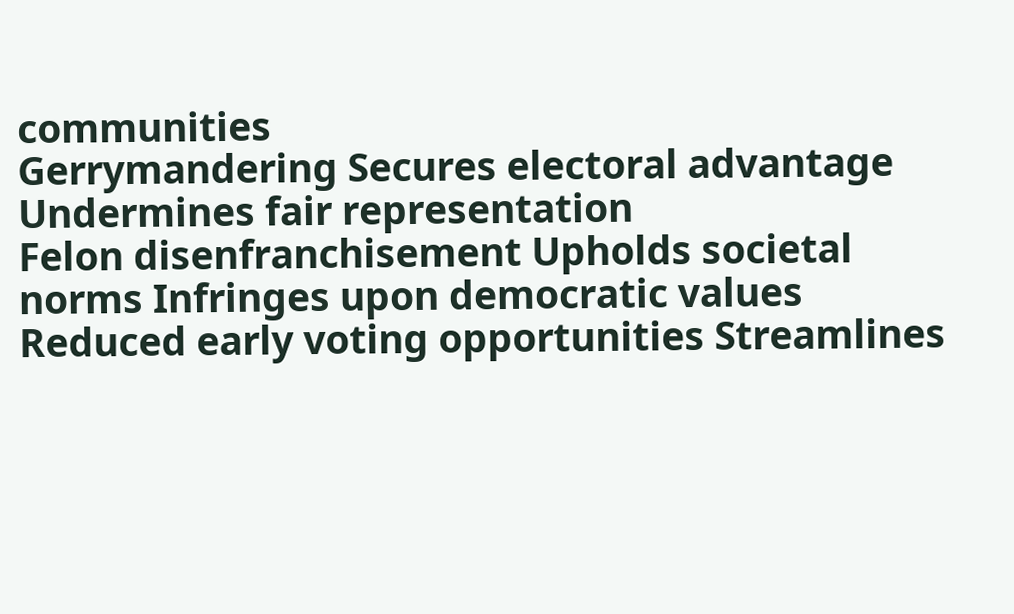communities
Gerrymandering Secures electoral advantage Undermines fair representation
Felon disenfranchisement Upholds societal norms Infringes upon democratic values
Reduced early voting opportunities Streamlines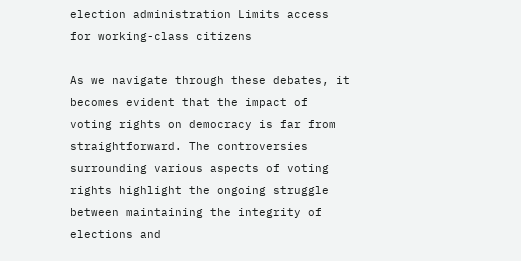election administration Limits access for working-class citizens

As we navigate through these debates, it becomes evident that the impact of voting rights on democracy is far from straightforward. The controversies surrounding various aspects of voting rights highlight the ongoing struggle between maintaining the integrity of elections and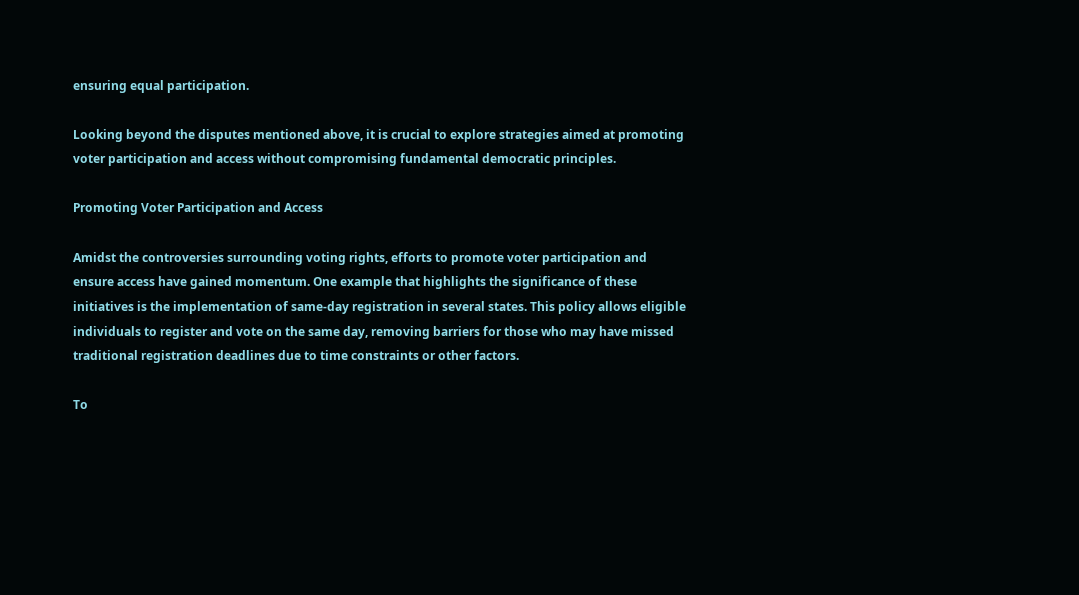ensuring equal participation.

Looking beyond the disputes mentioned above, it is crucial to explore strategies aimed at promoting voter participation and access without compromising fundamental democratic principles.

Promoting Voter Participation and Access

Amidst the controversies surrounding voting rights, efforts to promote voter participation and ensure access have gained momentum. One example that highlights the significance of these initiatives is the implementation of same-day registration in several states. This policy allows eligible individuals to register and vote on the same day, removing barriers for those who may have missed traditional registration deadlines due to time constraints or other factors.

To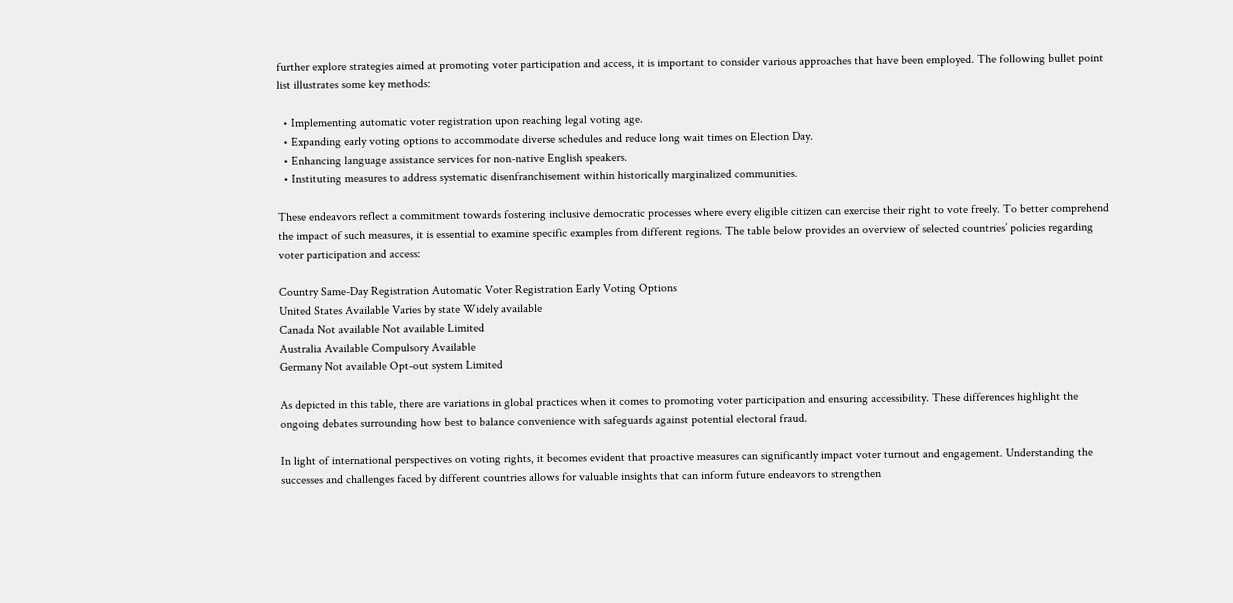further explore strategies aimed at promoting voter participation and access, it is important to consider various approaches that have been employed. The following bullet point list illustrates some key methods:

  • Implementing automatic voter registration upon reaching legal voting age.
  • Expanding early voting options to accommodate diverse schedules and reduce long wait times on Election Day.
  • Enhancing language assistance services for non-native English speakers.
  • Instituting measures to address systematic disenfranchisement within historically marginalized communities.

These endeavors reflect a commitment towards fostering inclusive democratic processes where every eligible citizen can exercise their right to vote freely. To better comprehend the impact of such measures, it is essential to examine specific examples from different regions. The table below provides an overview of selected countries’ policies regarding voter participation and access:

Country Same-Day Registration Automatic Voter Registration Early Voting Options
United States Available Varies by state Widely available
Canada Not available Not available Limited
Australia Available Compulsory Available
Germany Not available Opt-out system Limited

As depicted in this table, there are variations in global practices when it comes to promoting voter participation and ensuring accessibility. These differences highlight the ongoing debates surrounding how best to balance convenience with safeguards against potential electoral fraud.

In light of international perspectives on voting rights, it becomes evident that proactive measures can significantly impact voter turnout and engagement. Understanding the successes and challenges faced by different countries allows for valuable insights that can inform future endeavors to strengthen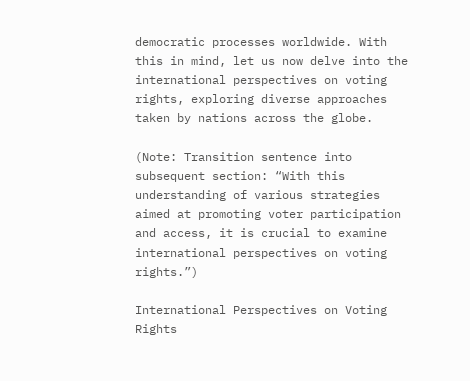democratic processes worldwide. With this in mind, let us now delve into the international perspectives on voting rights, exploring diverse approaches taken by nations across the globe.

(Note: Transition sentence into subsequent section: “With this understanding of various strategies aimed at promoting voter participation and access, it is crucial to examine international perspectives on voting rights.”)

International Perspectives on Voting Rights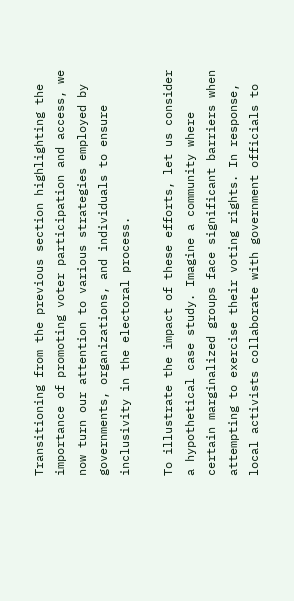Transitioning from the previous section highlighting the importance of promoting voter participation and access, we now turn our attention to various strategies employed by governments, organizations, and individuals to ensure inclusivity in the electoral process.

To illustrate the impact of these efforts, let us consider a hypothetical case study. Imagine a community where certain marginalized groups face significant barriers when attempting to exercise their voting rights. In response, local activists collaborate with government officials to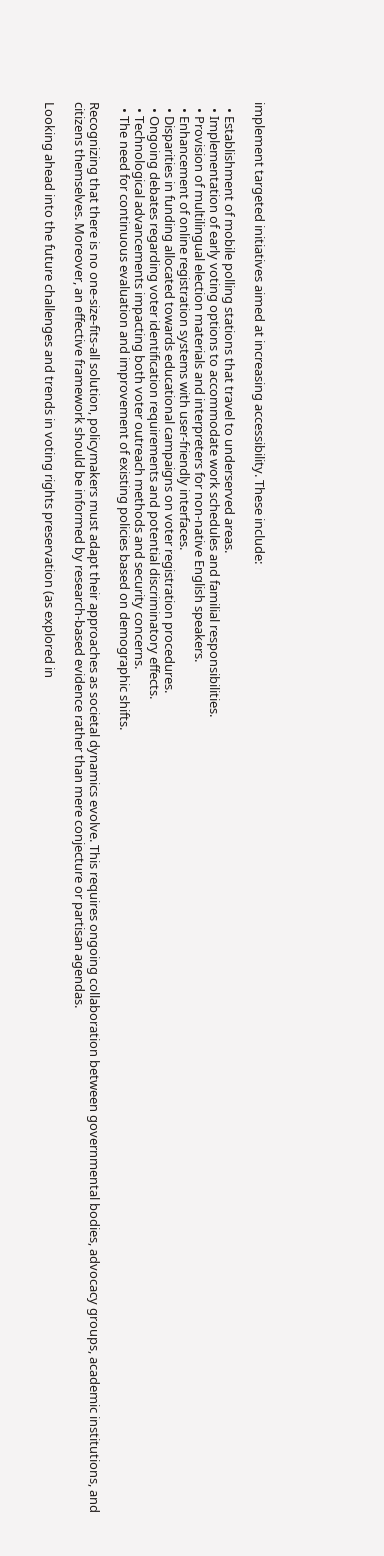implement targeted initiatives aimed at increasing accessibility. These include:

  • Establishment of mobile polling stations that travel to underserved areas.
  • Implementation of early voting options to accommodate work schedules and familial responsibilities.
  • Provision of multilingual election materials and interpreters for non-native English speakers.
  • Enhancement of online registration systems with user-friendly interfaces.
  • Disparities in funding allocated towards educational campaigns on voter registration procedures.
  • Ongoing debates regarding voter identification requirements and potential discriminatory effects.
  • Technological advancements impacting both voter outreach methods and security concerns.
  • The need for continuous evaluation and improvement of existing policies based on demographic shifts.

Recognizing that there is no one-size-fits-all solution, policymakers must adapt their approaches as societal dynamics evolve. This requires ongoing collaboration between governmental bodies, advocacy groups, academic institutions, and citizens themselves. Moreover, an effective framework should be informed by research-based evidence rather than mere conjecture or partisan agendas.

Looking ahead into the future challenges and trends in voting rights preservation (as explored in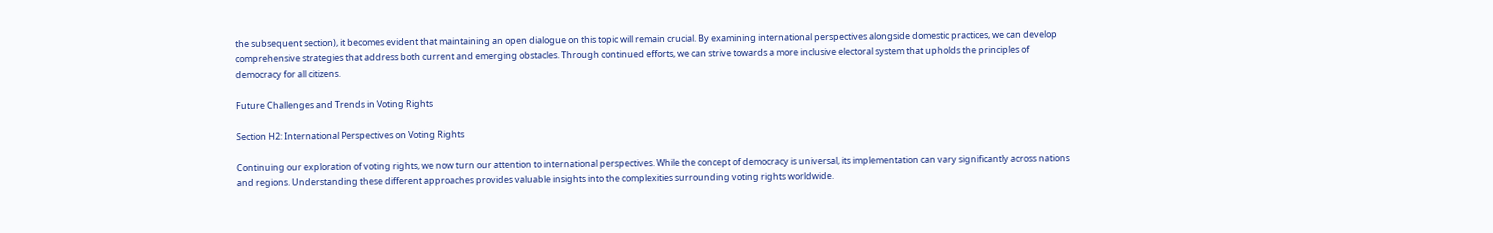the subsequent section), it becomes evident that maintaining an open dialogue on this topic will remain crucial. By examining international perspectives alongside domestic practices, we can develop comprehensive strategies that address both current and emerging obstacles. Through continued efforts, we can strive towards a more inclusive electoral system that upholds the principles of democracy for all citizens.

Future Challenges and Trends in Voting Rights

Section H2: International Perspectives on Voting Rights

Continuing our exploration of voting rights, we now turn our attention to international perspectives. While the concept of democracy is universal, its implementation can vary significantly across nations and regions. Understanding these different approaches provides valuable insights into the complexities surrounding voting rights worldwide.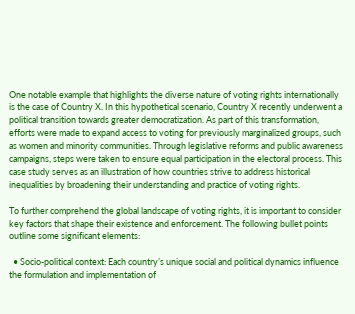One notable example that highlights the diverse nature of voting rights internationally is the case of Country X. In this hypothetical scenario, Country X recently underwent a political transition towards greater democratization. As part of this transformation, efforts were made to expand access to voting for previously marginalized groups, such as women and minority communities. Through legislative reforms and public awareness campaigns, steps were taken to ensure equal participation in the electoral process. This case study serves as an illustration of how countries strive to address historical inequalities by broadening their understanding and practice of voting rights.

To further comprehend the global landscape of voting rights, it is important to consider key factors that shape their existence and enforcement. The following bullet points outline some significant elements:

  • Socio-political context: Each country’s unique social and political dynamics influence the formulation and implementation of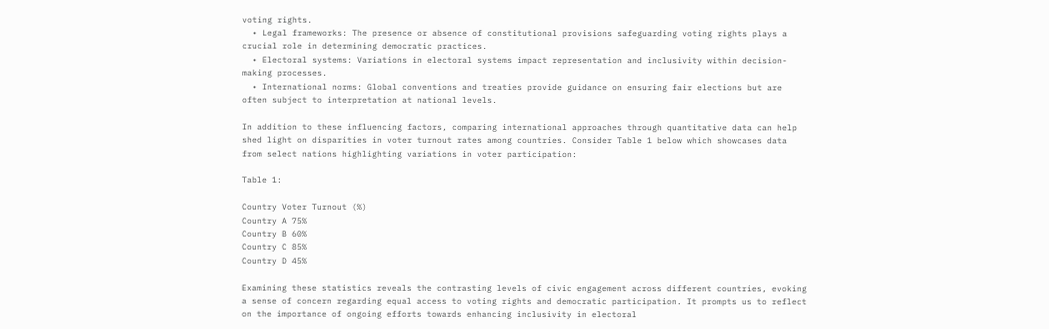voting rights.
  • Legal frameworks: The presence or absence of constitutional provisions safeguarding voting rights plays a crucial role in determining democratic practices.
  • Electoral systems: Variations in electoral systems impact representation and inclusivity within decision-making processes.
  • International norms: Global conventions and treaties provide guidance on ensuring fair elections but are often subject to interpretation at national levels.

In addition to these influencing factors, comparing international approaches through quantitative data can help shed light on disparities in voter turnout rates among countries. Consider Table 1 below which showcases data from select nations highlighting variations in voter participation:

Table 1:

Country Voter Turnout (%)
Country A 75%
Country B 60%
Country C 85%
Country D 45%

Examining these statistics reveals the contrasting levels of civic engagement across different countries, evoking a sense of concern regarding equal access to voting rights and democratic participation. It prompts us to reflect on the importance of ongoing efforts towards enhancing inclusivity in electoral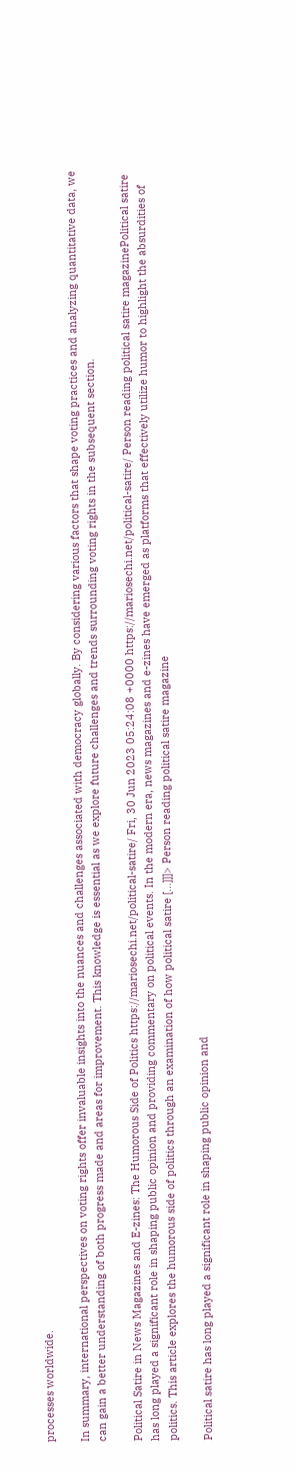processes worldwide.

In summary, international perspectives on voting rights offer invaluable insights into the nuances and challenges associated with democracy globally. By considering various factors that shape voting practices and analyzing quantitative data, we can gain a better understanding of both progress made and areas for improvement. This knowledge is essential as we explore future challenges and trends surrounding voting rights in the subsequent section.

Political Satire in News Magazines and E-zines: The Humorous Side of Politics https://mariosechi.net/political-satire/ Fri, 30 Jun 2023 05:24:08 +0000 https://mariosechi.net/political-satire/ Person reading political satire magazinePolitical satire has long played a significant role in shaping public opinion and providing commentary on political events. In the modern era, news magazines and e-zines have emerged as platforms that effectively utilize humor to highlight the absurdities of politics. This article explores the humorous side of politics through an examination of how political satire […]]]> Person reading political satire magazine

Political satire has long played a significant role in shaping public opinion and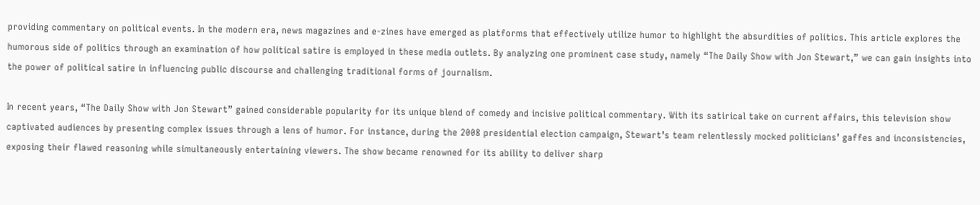providing commentary on political events. In the modern era, news magazines and e-zines have emerged as platforms that effectively utilize humor to highlight the absurdities of politics. This article explores the humorous side of politics through an examination of how political satire is employed in these media outlets. By analyzing one prominent case study, namely “The Daily Show with Jon Stewart,” we can gain insights into the power of political satire in influencing public discourse and challenging traditional forms of journalism.

In recent years, “The Daily Show with Jon Stewart” gained considerable popularity for its unique blend of comedy and incisive political commentary. With its satirical take on current affairs, this television show captivated audiences by presenting complex issues through a lens of humor. For instance, during the 2008 presidential election campaign, Stewart’s team relentlessly mocked politicians’ gaffes and inconsistencies, exposing their flawed reasoning while simultaneously entertaining viewers. The show became renowned for its ability to deliver sharp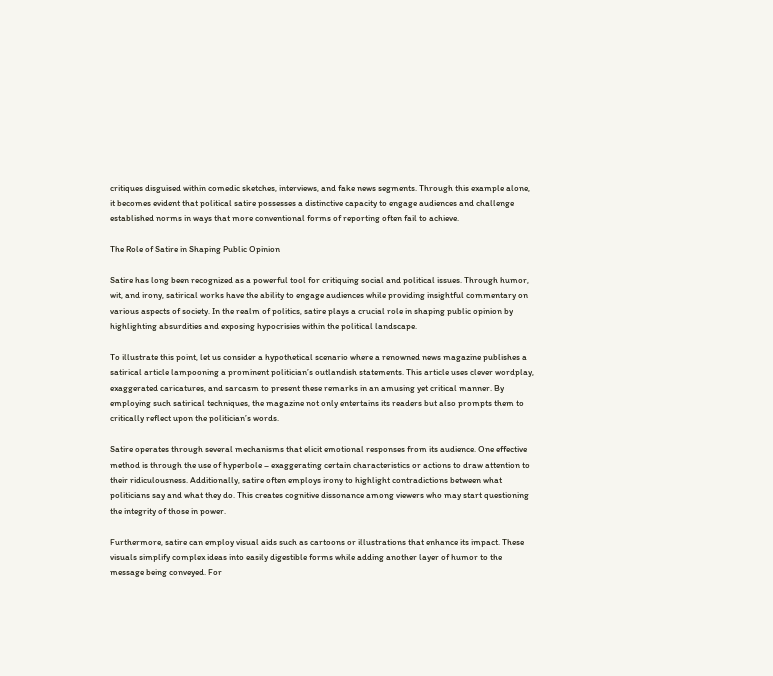critiques disguised within comedic sketches, interviews, and fake news segments. Through this example alone, it becomes evident that political satire possesses a distinctive capacity to engage audiences and challenge established norms in ways that more conventional forms of reporting often fail to achieve.

The Role of Satire in Shaping Public Opinion

Satire has long been recognized as a powerful tool for critiquing social and political issues. Through humor, wit, and irony, satirical works have the ability to engage audiences while providing insightful commentary on various aspects of society. In the realm of politics, satire plays a crucial role in shaping public opinion by highlighting absurdities and exposing hypocrisies within the political landscape.

To illustrate this point, let us consider a hypothetical scenario where a renowned news magazine publishes a satirical article lampooning a prominent politician’s outlandish statements. This article uses clever wordplay, exaggerated caricatures, and sarcasm to present these remarks in an amusing yet critical manner. By employing such satirical techniques, the magazine not only entertains its readers but also prompts them to critically reflect upon the politician’s words.

Satire operates through several mechanisms that elicit emotional responses from its audience. One effective method is through the use of hyperbole – exaggerating certain characteristics or actions to draw attention to their ridiculousness. Additionally, satire often employs irony to highlight contradictions between what politicians say and what they do. This creates cognitive dissonance among viewers who may start questioning the integrity of those in power.

Furthermore, satire can employ visual aids such as cartoons or illustrations that enhance its impact. These visuals simplify complex ideas into easily digestible forms while adding another layer of humor to the message being conveyed. For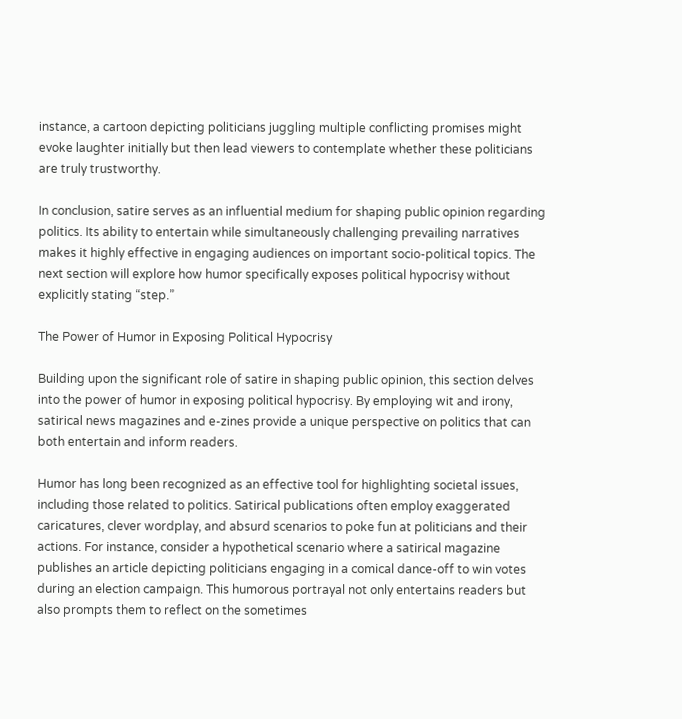instance, a cartoon depicting politicians juggling multiple conflicting promises might evoke laughter initially but then lead viewers to contemplate whether these politicians are truly trustworthy.

In conclusion, satire serves as an influential medium for shaping public opinion regarding politics. Its ability to entertain while simultaneously challenging prevailing narratives makes it highly effective in engaging audiences on important socio-political topics. The next section will explore how humor specifically exposes political hypocrisy without explicitly stating “step.”

The Power of Humor in Exposing Political Hypocrisy

Building upon the significant role of satire in shaping public opinion, this section delves into the power of humor in exposing political hypocrisy. By employing wit and irony, satirical news magazines and e-zines provide a unique perspective on politics that can both entertain and inform readers.

Humor has long been recognized as an effective tool for highlighting societal issues, including those related to politics. Satirical publications often employ exaggerated caricatures, clever wordplay, and absurd scenarios to poke fun at politicians and their actions. For instance, consider a hypothetical scenario where a satirical magazine publishes an article depicting politicians engaging in a comical dance-off to win votes during an election campaign. This humorous portrayal not only entertains readers but also prompts them to reflect on the sometimes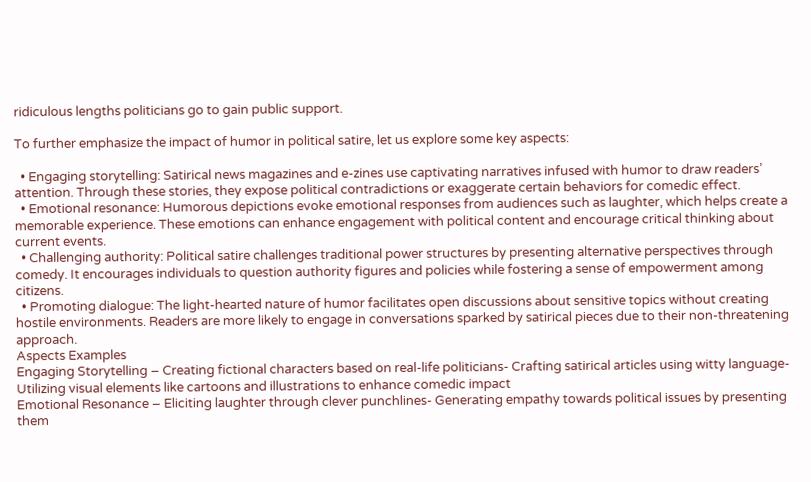ridiculous lengths politicians go to gain public support.

To further emphasize the impact of humor in political satire, let us explore some key aspects:

  • Engaging storytelling: Satirical news magazines and e-zines use captivating narratives infused with humor to draw readers’ attention. Through these stories, they expose political contradictions or exaggerate certain behaviors for comedic effect.
  • Emotional resonance: Humorous depictions evoke emotional responses from audiences such as laughter, which helps create a memorable experience. These emotions can enhance engagement with political content and encourage critical thinking about current events.
  • Challenging authority: Political satire challenges traditional power structures by presenting alternative perspectives through comedy. It encourages individuals to question authority figures and policies while fostering a sense of empowerment among citizens.
  • Promoting dialogue: The light-hearted nature of humor facilitates open discussions about sensitive topics without creating hostile environments. Readers are more likely to engage in conversations sparked by satirical pieces due to their non-threatening approach.
Aspects Examples
Engaging Storytelling – Creating fictional characters based on real-life politicians- Crafting satirical articles using witty language- Utilizing visual elements like cartoons and illustrations to enhance comedic impact
Emotional Resonance – Eliciting laughter through clever punchlines- Generating empathy towards political issues by presenting them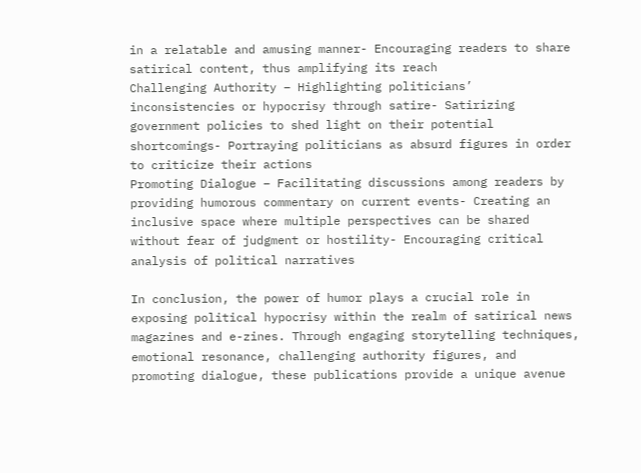in a relatable and amusing manner- Encouraging readers to share satirical content, thus amplifying its reach
Challenging Authority – Highlighting politicians’ inconsistencies or hypocrisy through satire- Satirizing government policies to shed light on their potential shortcomings- Portraying politicians as absurd figures in order to criticize their actions
Promoting Dialogue – Facilitating discussions among readers by providing humorous commentary on current events- Creating an inclusive space where multiple perspectives can be shared without fear of judgment or hostility- Encouraging critical analysis of political narratives

In conclusion, the power of humor plays a crucial role in exposing political hypocrisy within the realm of satirical news magazines and e-zines. Through engaging storytelling techniques, emotional resonance, challenging authority figures, and promoting dialogue, these publications provide a unique avenue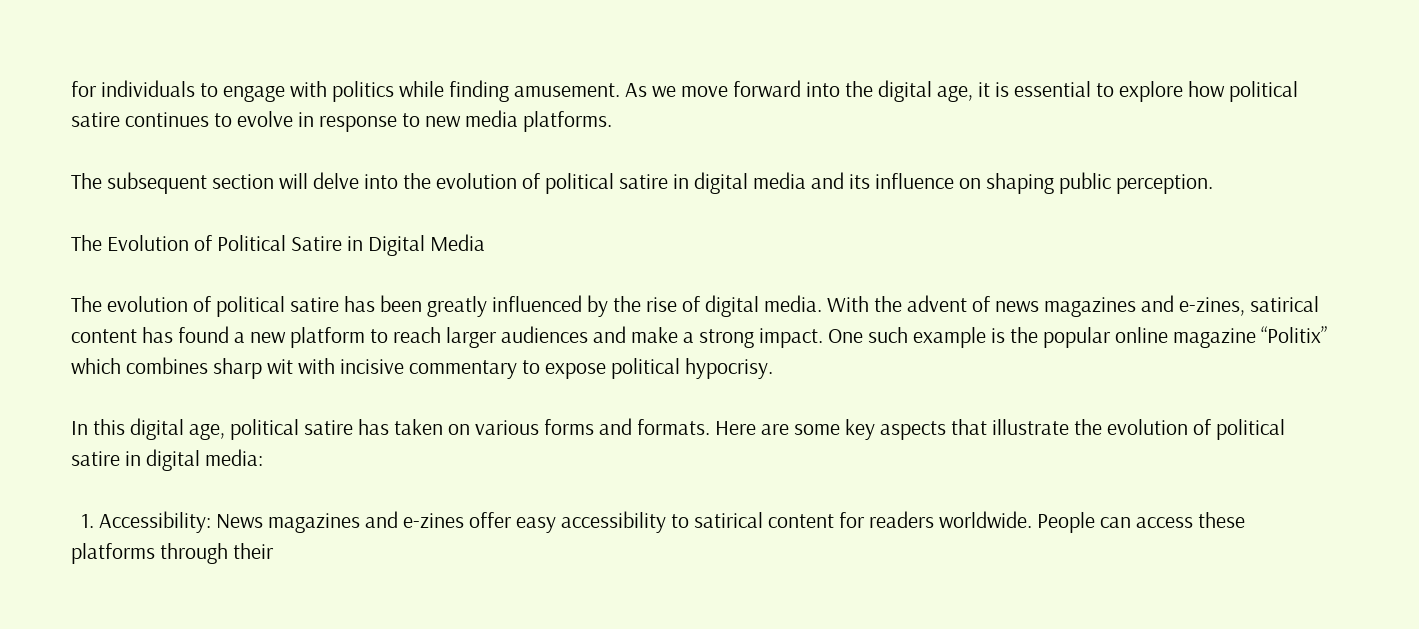for individuals to engage with politics while finding amusement. As we move forward into the digital age, it is essential to explore how political satire continues to evolve in response to new media platforms.

The subsequent section will delve into the evolution of political satire in digital media and its influence on shaping public perception.

The Evolution of Political Satire in Digital Media

The evolution of political satire has been greatly influenced by the rise of digital media. With the advent of news magazines and e-zines, satirical content has found a new platform to reach larger audiences and make a strong impact. One such example is the popular online magazine “Politix” which combines sharp wit with incisive commentary to expose political hypocrisy.

In this digital age, political satire has taken on various forms and formats. Here are some key aspects that illustrate the evolution of political satire in digital media:

  1. Accessibility: News magazines and e-zines offer easy accessibility to satirical content for readers worldwide. People can access these platforms through their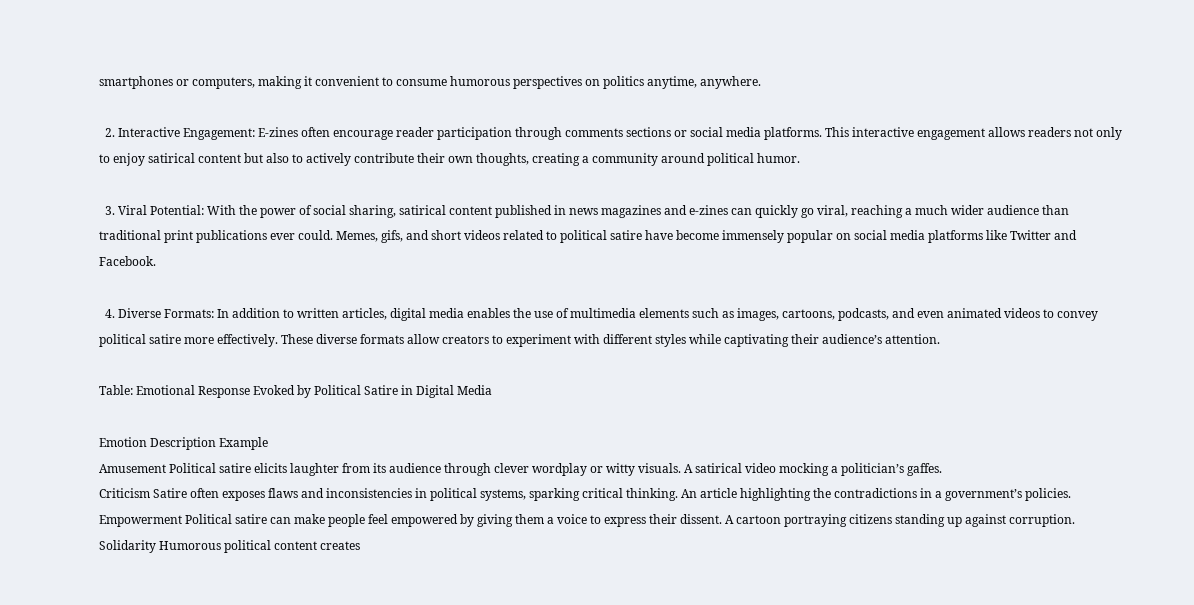smartphones or computers, making it convenient to consume humorous perspectives on politics anytime, anywhere.

  2. Interactive Engagement: E-zines often encourage reader participation through comments sections or social media platforms. This interactive engagement allows readers not only to enjoy satirical content but also to actively contribute their own thoughts, creating a community around political humor.

  3. Viral Potential: With the power of social sharing, satirical content published in news magazines and e-zines can quickly go viral, reaching a much wider audience than traditional print publications ever could. Memes, gifs, and short videos related to political satire have become immensely popular on social media platforms like Twitter and Facebook.

  4. Diverse Formats: In addition to written articles, digital media enables the use of multimedia elements such as images, cartoons, podcasts, and even animated videos to convey political satire more effectively. These diverse formats allow creators to experiment with different styles while captivating their audience’s attention.

Table: Emotional Response Evoked by Political Satire in Digital Media

Emotion Description Example
Amusement Political satire elicits laughter from its audience through clever wordplay or witty visuals. A satirical video mocking a politician’s gaffes.
Criticism Satire often exposes flaws and inconsistencies in political systems, sparking critical thinking. An article highlighting the contradictions in a government’s policies.
Empowerment Political satire can make people feel empowered by giving them a voice to express their dissent. A cartoon portraying citizens standing up against corruption.
Solidarity Humorous political content creates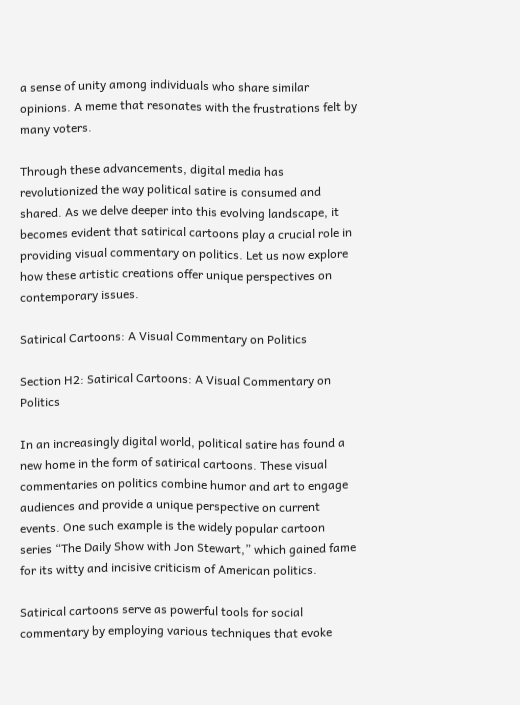a sense of unity among individuals who share similar opinions. A meme that resonates with the frustrations felt by many voters.

Through these advancements, digital media has revolutionized the way political satire is consumed and shared. As we delve deeper into this evolving landscape, it becomes evident that satirical cartoons play a crucial role in providing visual commentary on politics. Let us now explore how these artistic creations offer unique perspectives on contemporary issues.

Satirical Cartoons: A Visual Commentary on Politics

Section H2: Satirical Cartoons: A Visual Commentary on Politics

In an increasingly digital world, political satire has found a new home in the form of satirical cartoons. These visual commentaries on politics combine humor and art to engage audiences and provide a unique perspective on current events. One such example is the widely popular cartoon series “The Daily Show with Jon Stewart,” which gained fame for its witty and incisive criticism of American politics.

Satirical cartoons serve as powerful tools for social commentary by employing various techniques that evoke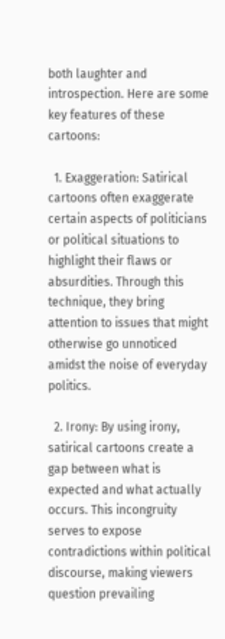both laughter and introspection. Here are some key features of these cartoons:

  1. Exaggeration: Satirical cartoons often exaggerate certain aspects of politicians or political situations to highlight their flaws or absurdities. Through this technique, they bring attention to issues that might otherwise go unnoticed amidst the noise of everyday politics.

  2. Irony: By using irony, satirical cartoons create a gap between what is expected and what actually occurs. This incongruity serves to expose contradictions within political discourse, making viewers question prevailing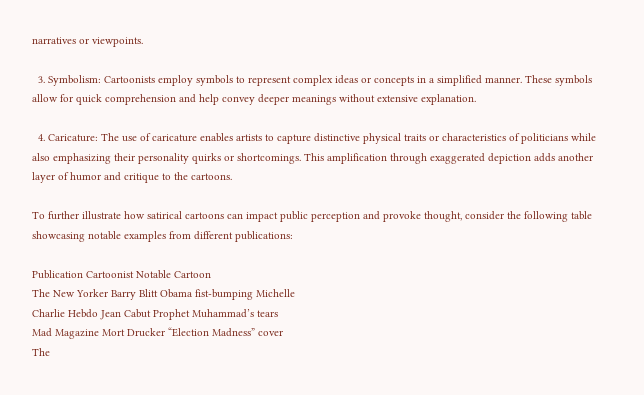narratives or viewpoints.

  3. Symbolism: Cartoonists employ symbols to represent complex ideas or concepts in a simplified manner. These symbols allow for quick comprehension and help convey deeper meanings without extensive explanation.

  4. Caricature: The use of caricature enables artists to capture distinctive physical traits or characteristics of politicians while also emphasizing their personality quirks or shortcomings. This amplification through exaggerated depiction adds another layer of humor and critique to the cartoons.

To further illustrate how satirical cartoons can impact public perception and provoke thought, consider the following table showcasing notable examples from different publications:

Publication Cartoonist Notable Cartoon
The New Yorker Barry Blitt Obama fist-bumping Michelle
Charlie Hebdo Jean Cabut Prophet Muhammad’s tears
Mad Magazine Mort Drucker “Election Madness” cover
The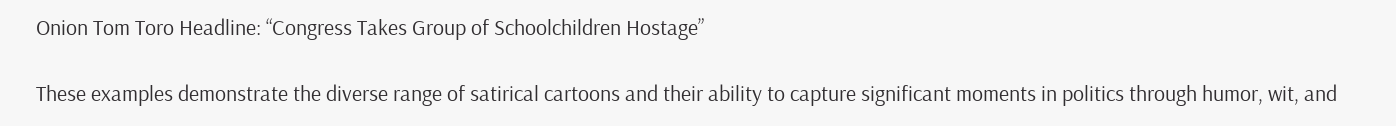Onion Tom Toro Headline: “Congress Takes Group of Schoolchildren Hostage”

These examples demonstrate the diverse range of satirical cartoons and their ability to capture significant moments in politics through humor, wit, and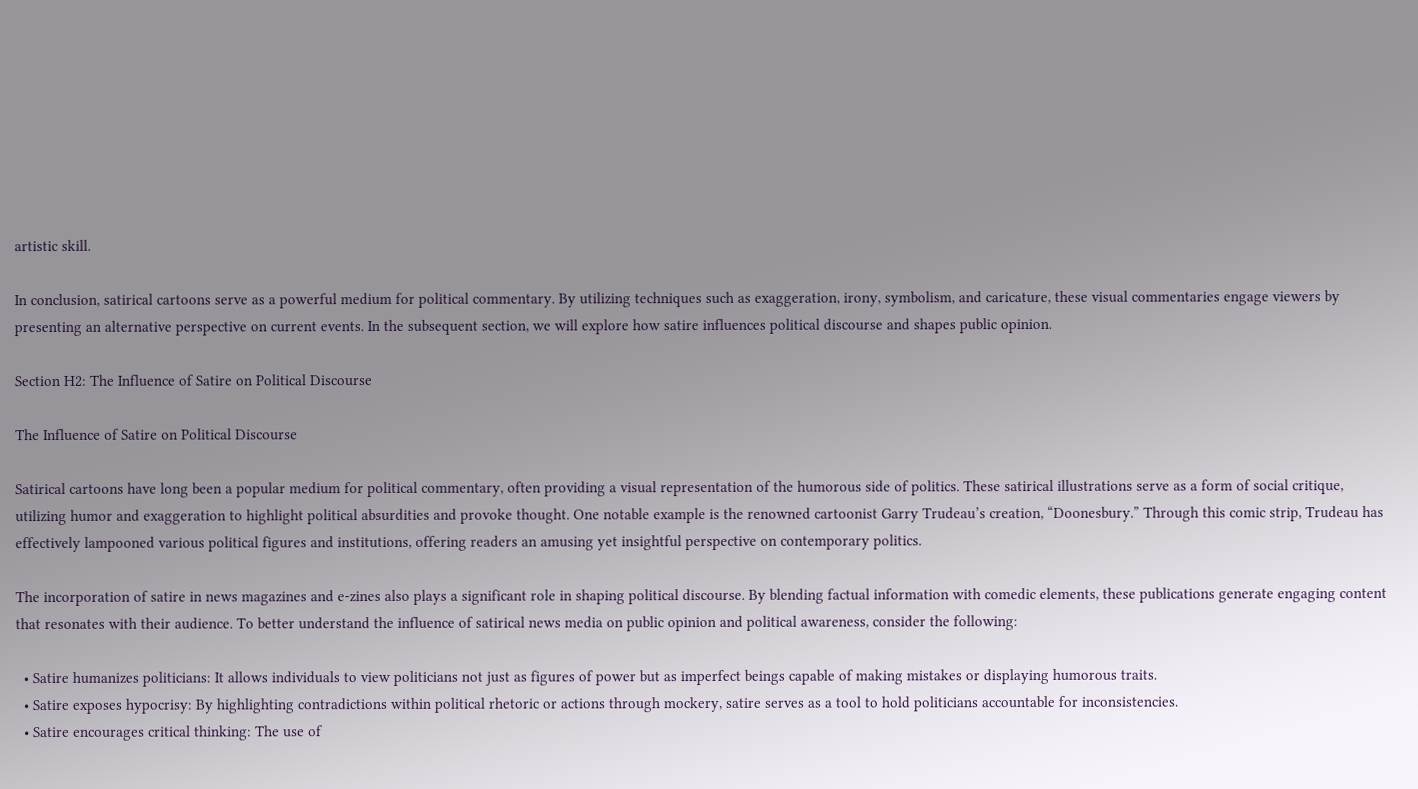artistic skill.

In conclusion, satirical cartoons serve as a powerful medium for political commentary. By utilizing techniques such as exaggeration, irony, symbolism, and caricature, these visual commentaries engage viewers by presenting an alternative perspective on current events. In the subsequent section, we will explore how satire influences political discourse and shapes public opinion.

Section H2: The Influence of Satire on Political Discourse

The Influence of Satire on Political Discourse

Satirical cartoons have long been a popular medium for political commentary, often providing a visual representation of the humorous side of politics. These satirical illustrations serve as a form of social critique, utilizing humor and exaggeration to highlight political absurdities and provoke thought. One notable example is the renowned cartoonist Garry Trudeau’s creation, “Doonesbury.” Through this comic strip, Trudeau has effectively lampooned various political figures and institutions, offering readers an amusing yet insightful perspective on contemporary politics.

The incorporation of satire in news magazines and e-zines also plays a significant role in shaping political discourse. By blending factual information with comedic elements, these publications generate engaging content that resonates with their audience. To better understand the influence of satirical news media on public opinion and political awareness, consider the following:

  • Satire humanizes politicians: It allows individuals to view politicians not just as figures of power but as imperfect beings capable of making mistakes or displaying humorous traits.
  • Satire exposes hypocrisy: By highlighting contradictions within political rhetoric or actions through mockery, satire serves as a tool to hold politicians accountable for inconsistencies.
  • Satire encourages critical thinking: The use of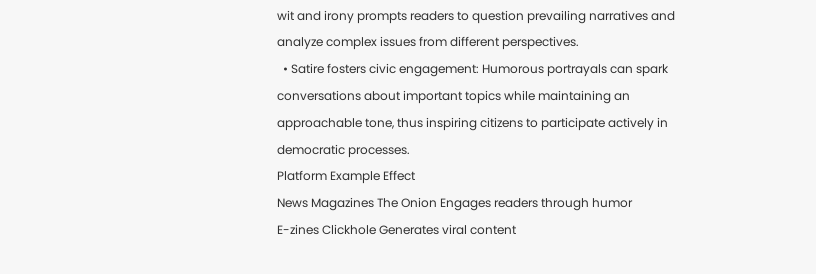wit and irony prompts readers to question prevailing narratives and analyze complex issues from different perspectives.
  • Satire fosters civic engagement: Humorous portrayals can spark conversations about important topics while maintaining an approachable tone, thus inspiring citizens to participate actively in democratic processes.
Platform Example Effect
News Magazines The Onion Engages readers through humor
E-zines Clickhole Generates viral content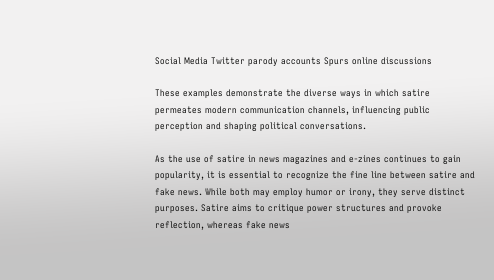Social Media Twitter parody accounts Spurs online discussions

These examples demonstrate the diverse ways in which satire permeates modern communication channels, influencing public perception and shaping political conversations.

As the use of satire in news magazines and e-zines continues to gain popularity, it is essential to recognize the fine line between satire and fake news. While both may employ humor or irony, they serve distinct purposes. Satire aims to critique power structures and provoke reflection, whereas fake news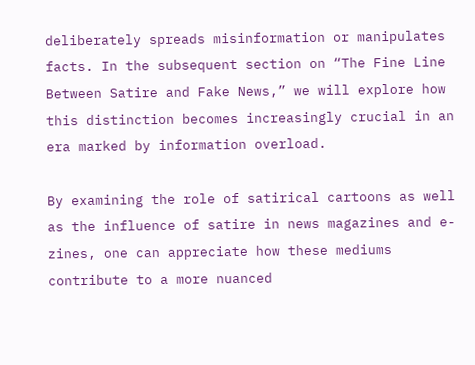deliberately spreads misinformation or manipulates facts. In the subsequent section on “The Fine Line Between Satire and Fake News,” we will explore how this distinction becomes increasingly crucial in an era marked by information overload.

By examining the role of satirical cartoons as well as the influence of satire in news magazines and e-zines, one can appreciate how these mediums contribute to a more nuanced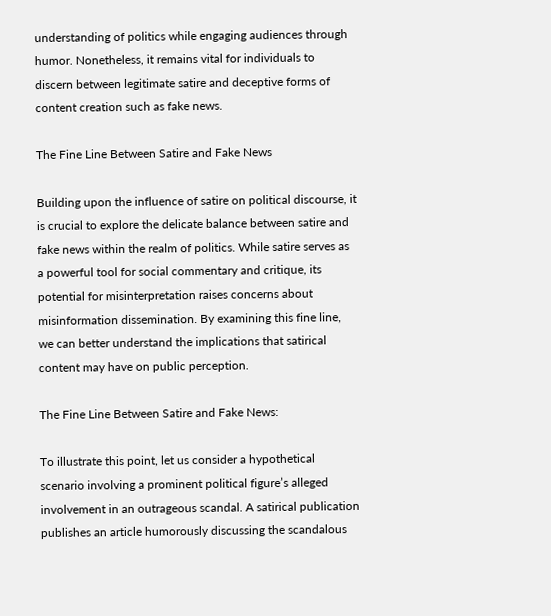understanding of politics while engaging audiences through humor. Nonetheless, it remains vital for individuals to discern between legitimate satire and deceptive forms of content creation such as fake news.

The Fine Line Between Satire and Fake News

Building upon the influence of satire on political discourse, it is crucial to explore the delicate balance between satire and fake news within the realm of politics. While satire serves as a powerful tool for social commentary and critique, its potential for misinterpretation raises concerns about misinformation dissemination. By examining this fine line, we can better understand the implications that satirical content may have on public perception.

The Fine Line Between Satire and Fake News:

To illustrate this point, let us consider a hypothetical scenario involving a prominent political figure’s alleged involvement in an outrageous scandal. A satirical publication publishes an article humorously discussing the scandalous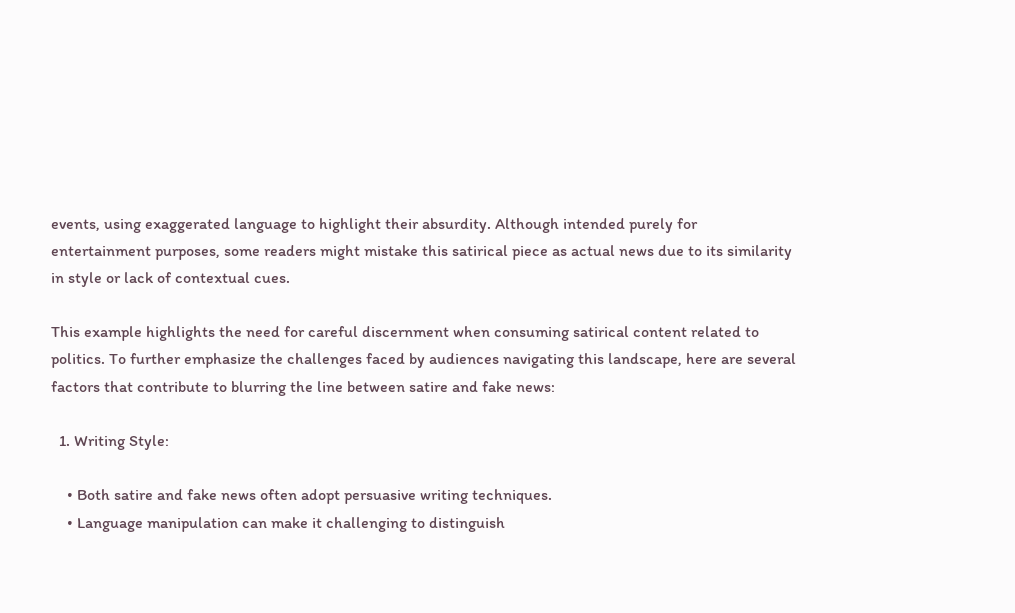events, using exaggerated language to highlight their absurdity. Although intended purely for entertainment purposes, some readers might mistake this satirical piece as actual news due to its similarity in style or lack of contextual cues.

This example highlights the need for careful discernment when consuming satirical content related to politics. To further emphasize the challenges faced by audiences navigating this landscape, here are several factors that contribute to blurring the line between satire and fake news:

  1. Writing Style:

    • Both satire and fake news often adopt persuasive writing techniques.
    • Language manipulation can make it challenging to distinguish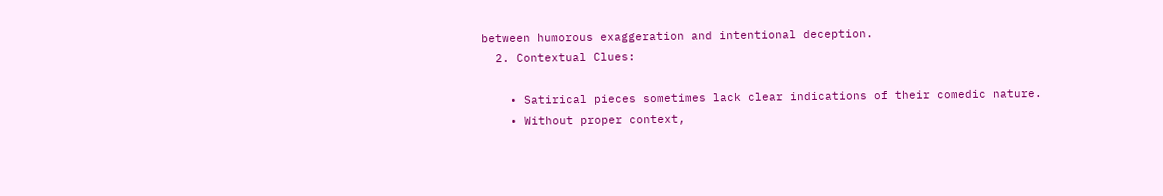between humorous exaggeration and intentional deception.
  2. Contextual Clues:

    • Satirical pieces sometimes lack clear indications of their comedic nature.
    • Without proper context,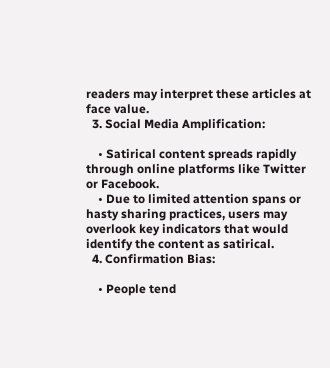readers may interpret these articles at face value.
  3. Social Media Amplification:

    • Satirical content spreads rapidly through online platforms like Twitter or Facebook.
    • Due to limited attention spans or hasty sharing practices, users may overlook key indicators that would identify the content as satirical.
  4. Confirmation Bias:

    • People tend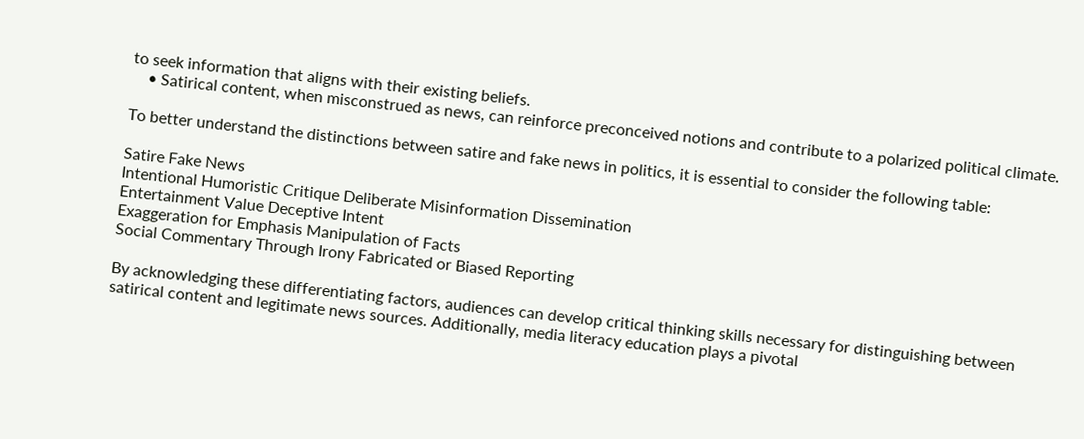to seek information that aligns with their existing beliefs.
    • Satirical content, when misconstrued as news, can reinforce preconceived notions and contribute to a polarized political climate.

To better understand the distinctions between satire and fake news in politics, it is essential to consider the following table:

Satire Fake News
Intentional Humoristic Critique Deliberate Misinformation Dissemination
Entertainment Value Deceptive Intent
Exaggeration for Emphasis Manipulation of Facts
Social Commentary Through Irony Fabricated or Biased Reporting

By acknowledging these differentiating factors, audiences can develop critical thinking skills necessary for distinguishing between satirical content and legitimate news sources. Additionally, media literacy education plays a pivotal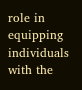role in equipping individuals with the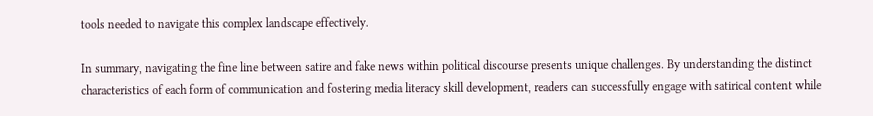tools needed to navigate this complex landscape effectively.

In summary, navigating the fine line between satire and fake news within political discourse presents unique challenges. By understanding the distinct characteristics of each form of communication and fostering media literacy skill development, readers can successfully engage with satirical content while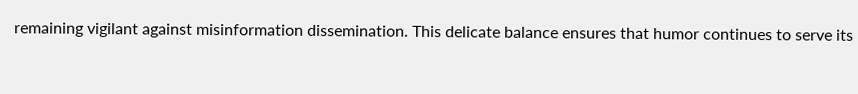remaining vigilant against misinformation dissemination. This delicate balance ensures that humor continues to serve its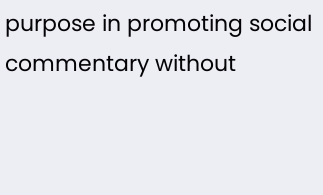purpose in promoting social commentary without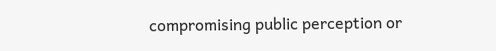compromising public perception or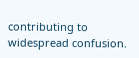contributing to widespread confusion.